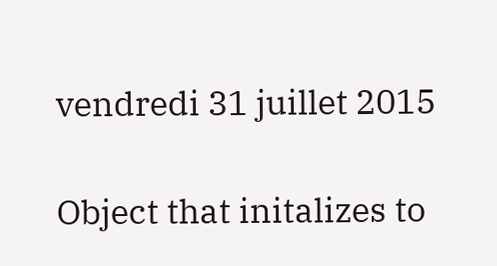vendredi 31 juillet 2015

Object that initalizes to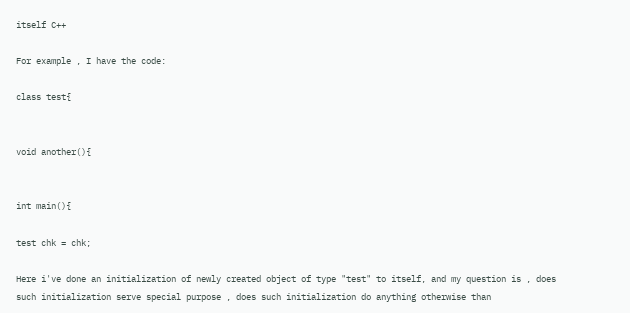itself C++

For example , I have the code:

class test{


void another(){


int main(){

test chk = chk;

Here i've done an initialization of newly created object of type "test" to itself, and my question is , does such initialization serve special purpose , does such initialization do anything otherwise than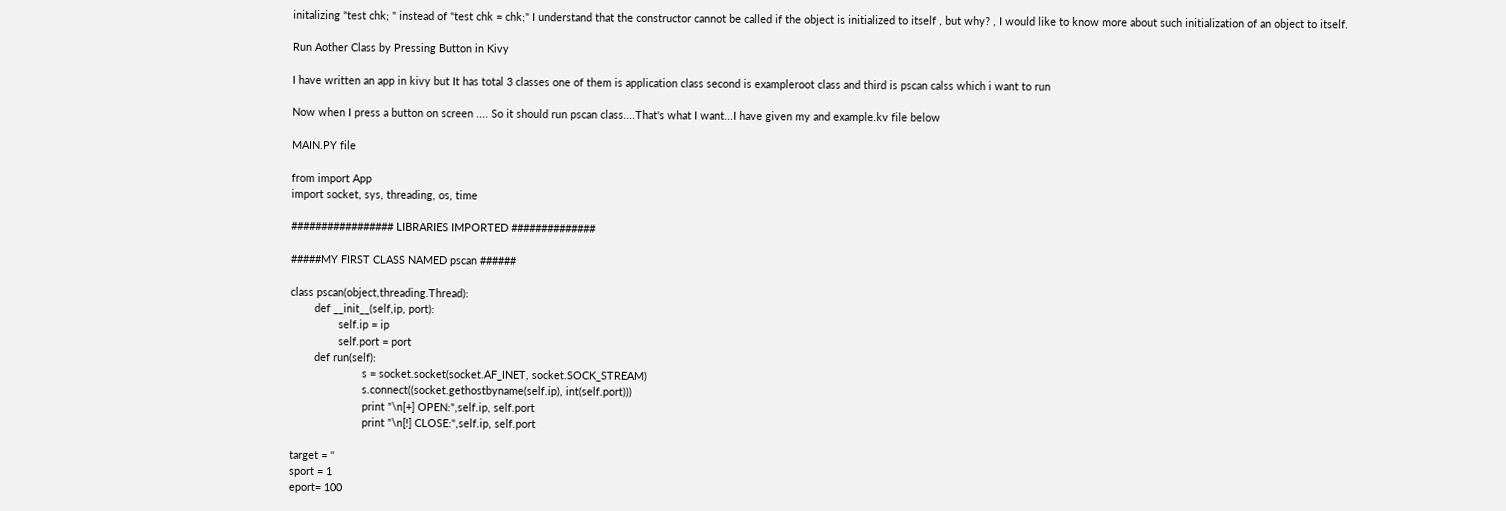initalizing "test chk; " instead of "test chk = chk;" I understand that the constructor cannot be called if the object is initialized to itself , but why? , I would like to know more about such initialization of an object to itself.

Run Aother Class by Pressing Button in Kivy

I have written an app in kivy but It has total 3 classes one of them is application class second is exampleroot class and third is pscan calss which i want to run

Now when I press a button on screen .... So it should run pscan class....That's what I want...I have given my and example.kv file below

MAIN.PY file

from import App
import socket, sys, threading, os, time

################# LIBRARIES IMPORTED ##############

#####MY FIRST CLASS NAMED pscan ######

class pscan(object,threading.Thread):
        def __init__(self,ip, port):
                self.ip = ip
                self.port = port
        def run(self):
                        s = socket.socket(socket.AF_INET, socket.SOCK_STREAM)
                        s.connect((socket.gethostbyname(self.ip), int(self.port)))
                        print "\n[+] OPEN:",self.ip, self.port
                        print "\n[!] CLOSE:",self.ip, self.port

target = ''
sport = 1
eport= 100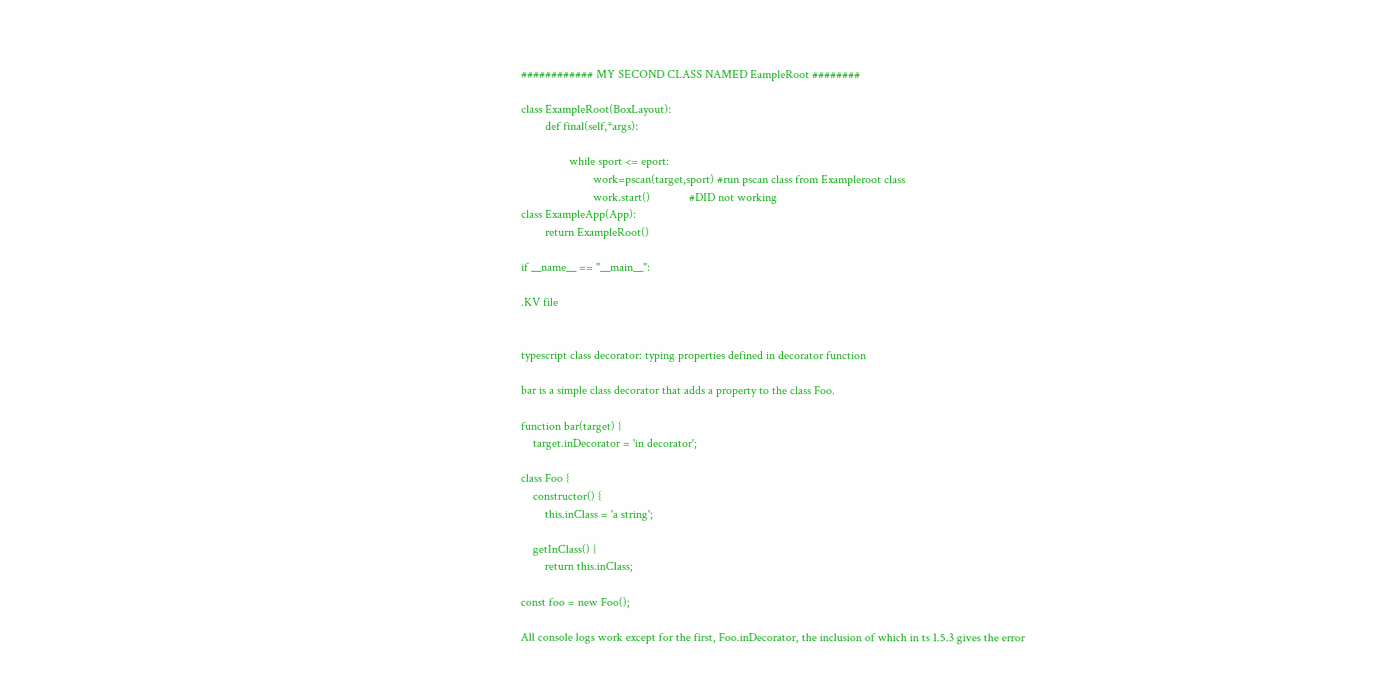############ MY SECOND CLASS NAMED EampleRoot ########

class ExampleRoot(BoxLayout):
        def final(self,*args):

                while sport <= eport:
                        work=pscan(target,sport) #run pscan class from Exampleroot class
                        work.start()             #DID not working
class ExampleApp(App):
        return ExampleRoot()

if __name__ == "__main__":

.KV file


typescript class decorator: typing properties defined in decorator function

bar is a simple class decorator that adds a property to the class Foo.

function bar(target) {
    target.inDecorator = 'in decorator';

class Foo {
    constructor() {
        this.inClass = 'a string';

    getInClass() {
        return this.inClass;

const foo = new Foo();

All console logs work except for the first, Foo.inDecorator, the inclusion of which in ts 1.5.3 gives the error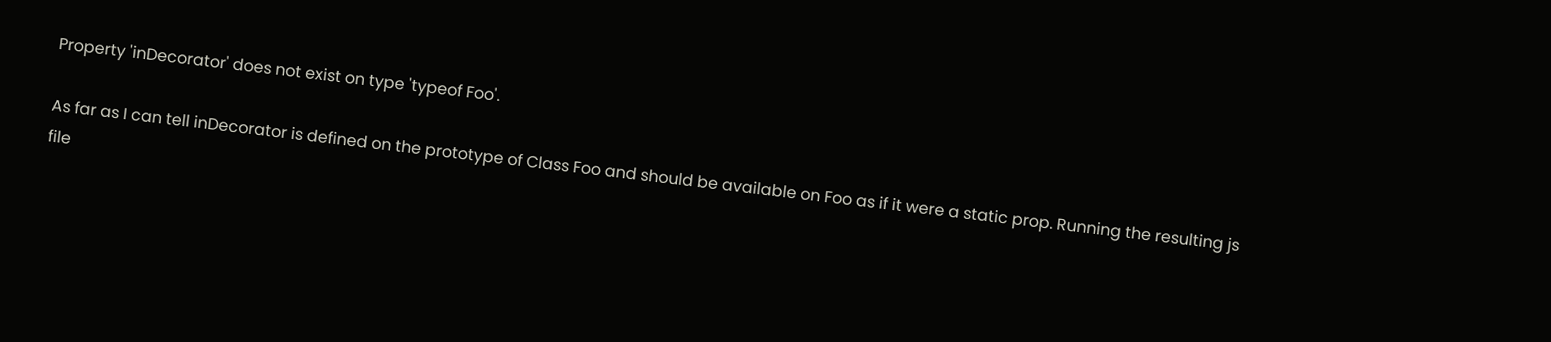Property 'inDecorator' does not exist on type 'typeof Foo'.

As far as I can tell inDecorator is defined on the prototype of Class Foo and should be available on Foo as if it were a static prop. Running the resulting js file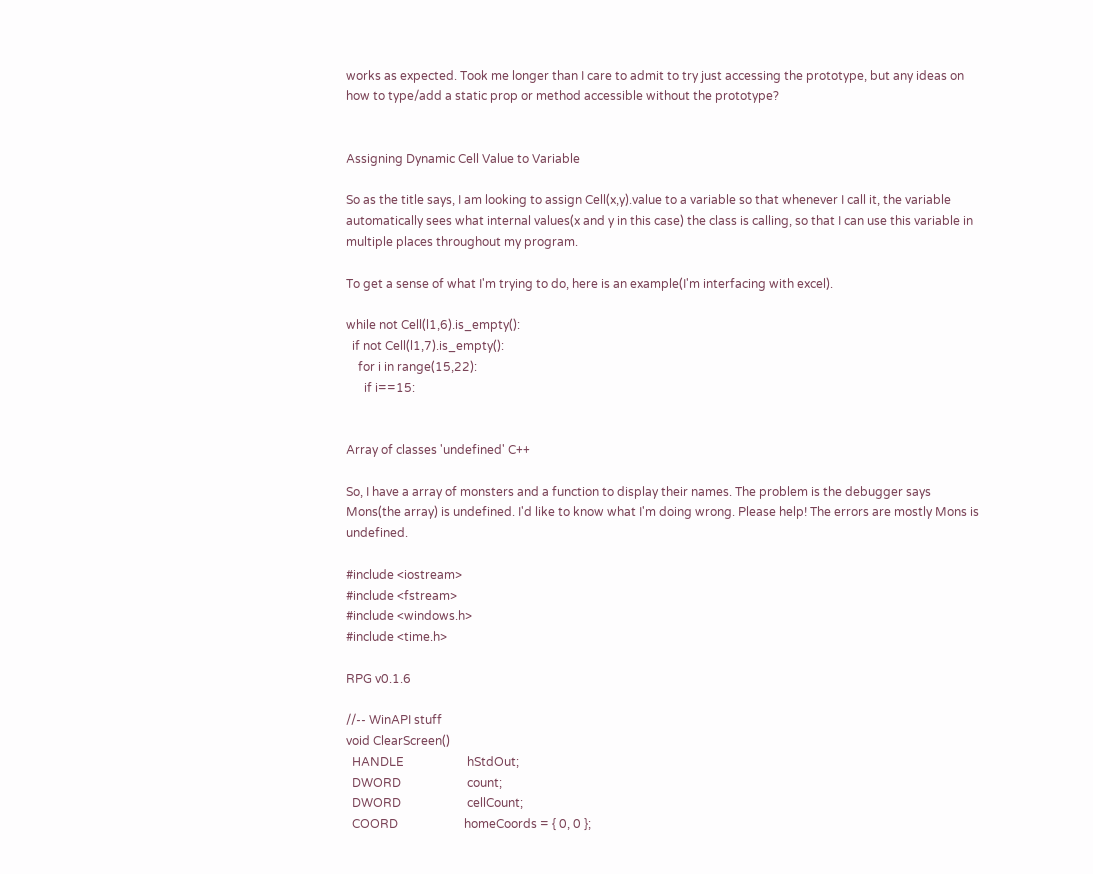works as expected. Took me longer than I care to admit to try just accessing the prototype, but any ideas on how to type/add a static prop or method accessible without the prototype?


Assigning Dynamic Cell Value to Variable

So as the title says, I am looking to assign Cell(x,y).value to a variable so that whenever I call it, the variable automatically sees what internal values(x and y in this case) the class is calling, so that I can use this variable in multiple places throughout my program.

To get a sense of what I'm trying to do, here is an example(I'm interfacing with excel).

while not Cell(l1,6).is_empty():
  if not Cell(l1,7).is_empty():
    for i in range(15,22):
      if i==15:


Array of classes 'undefined' C++

So, I have a array of monsters and a function to display their names. The problem is the debugger says Mons(the array) is undefined. I'd like to know what I'm doing wrong. Please help! The errors are mostly Mons is undefined.

#include <iostream>
#include <fstream>
#include <windows.h>
#include <time.h>

RPG v0.1.6

//-- WinAPI stuff
void ClearScreen()
  HANDLE                     hStdOut;
  DWORD                      count;
  DWORD                      cellCount;
  COORD                      homeCoords = { 0, 0 };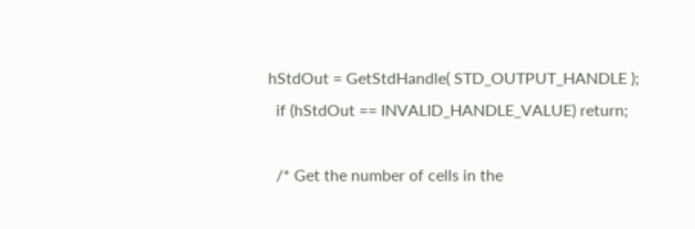hStdOut = GetStdHandle( STD_OUTPUT_HANDLE );
  if (hStdOut == INVALID_HANDLE_VALUE) return;

  /* Get the number of cells in the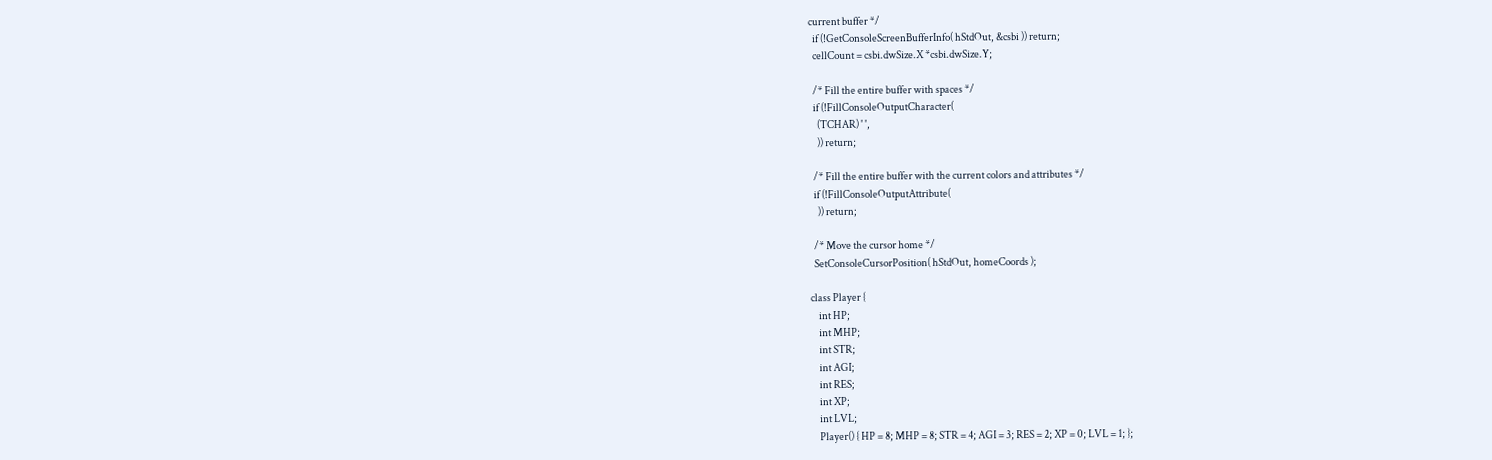current buffer */
  if (!GetConsoleScreenBufferInfo( hStdOut, &csbi )) return;
  cellCount = csbi.dwSize.X *csbi.dwSize.Y;

  /* Fill the entire buffer with spaces */
  if (!FillConsoleOutputCharacter(
    (TCHAR) ' ',
    )) return;

  /* Fill the entire buffer with the current colors and attributes */
  if (!FillConsoleOutputAttribute(
    )) return;

  /* Move the cursor home */
  SetConsoleCursorPosition( hStdOut, homeCoords );

class Player {
    int HP;
    int MHP;
    int STR;
    int AGI;
    int RES;
    int XP;
    int LVL;
    Player() { HP = 8; MHP = 8; STR = 4; AGI = 3; RES = 2; XP = 0; LVL = 1; };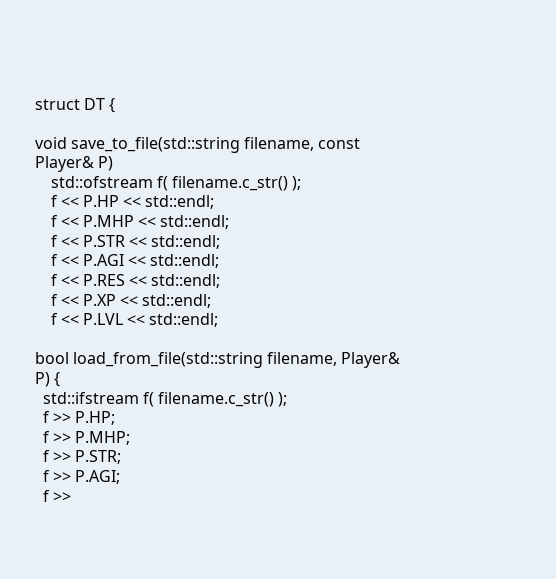struct DT {

void save_to_file(std::string filename, const Player& P)
    std::ofstream f( filename.c_str() );
    f << P.HP << std::endl;
    f << P.MHP << std::endl;
    f << P.STR << std::endl;
    f << P.AGI << std::endl;
    f << P.RES << std::endl;
    f << P.XP << std::endl;
    f << P.LVL << std::endl;

bool load_from_file(std::string filename, Player& P) {
  std::ifstream f( filename.c_str() );
  f >> P.HP;
  f >> P.MHP;
  f >> P.STR;
  f >> P.AGI;
  f >>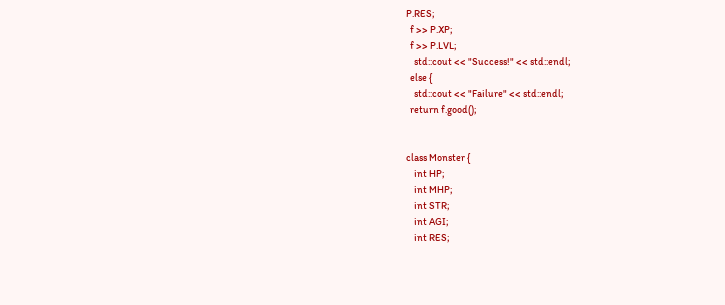P.RES;
  f >> P.XP;
  f >> P.LVL;
    std::cout << "Success!" << std::endl;
  else {
    std::cout << "Failure" << std::endl;
  return f.good();


class Monster {
    int HP;
    int MHP;
    int STR;
    int AGI;
    int RES;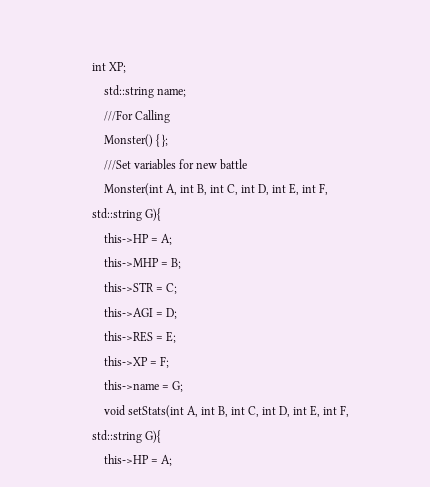int XP;
    std::string name;
    ///For Calling
    Monster() { };
    ///Set variables for new battle
    Monster(int A, int B, int C, int D, int E, int F, std::string G){
    this->HP = A;
    this->MHP = B;
    this->STR = C;
    this->AGI = D;
    this->RES = E;
    this->XP = F;
    this->name = G;
    void setStats(int A, int B, int C, int D, int E, int F, std::string G){
    this->HP = A;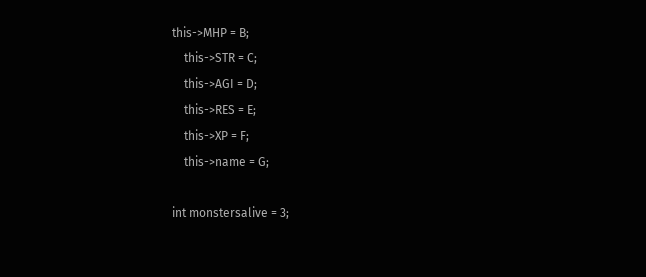this->MHP = B;
    this->STR = C;
    this->AGI = D;
    this->RES = E;
    this->XP = F;
    this->name = G;

int monstersalive = 3;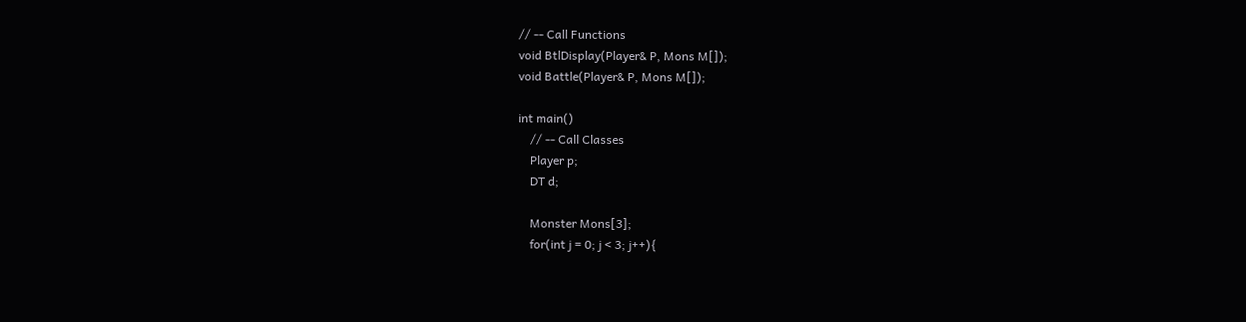// -- Call Functions
void BtlDisplay(Player& P, Mons M[]);
void Battle(Player& P, Mons M[]);

int main()
    // -- Call Classes
    Player p;
    DT d;

    Monster Mons[3];
    for(int j = 0; j < 3; j++){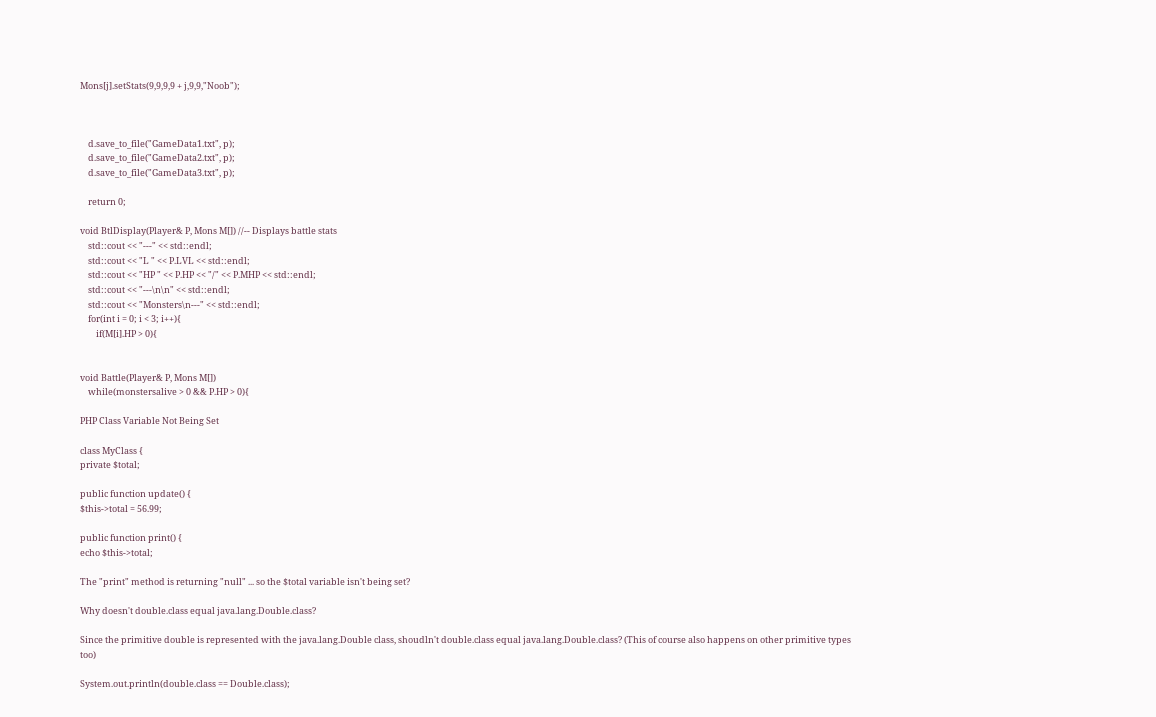Mons[j].setStats(9,9,9,9 + j,9,9,"Noob");



    d.save_to_file("GameData1.txt", p);
    d.save_to_file("GameData2.txt", p);
    d.save_to_file("GameData3.txt", p);

    return 0;

void BtlDisplay(Player& P, Mons M[]) //-- Displays battle stats
    std::cout << "---" << std::endl;
    std::cout << "L " << P.LVL << std::endl;
    std::cout << "HP " << P.HP << "/" << P.MHP << std::endl;
    std::cout << "---\n\n" << std::endl;
    std::cout << "Monsters\n---" << std::endl;
    for(int i = 0; i < 3; i++){
        if(M[i].HP > 0){


void Battle(Player& P, Mons M[])
    while(monstersalive > 0 && P.HP > 0){

PHP Class Variable Not Being Set

class MyClass {
private $total;

public function update() {
$this->total = 56.99;

public function print() {
echo $this->total;

The "print" method is returning "null" ... so the $total variable isn't being set?

Why doesn't double.class equal java.lang.Double.class?

Since the primitive double is represented with the java.lang.Double class, shoudln't double.class equal java.lang.Double.class? (This of course also happens on other primitive types too)

System.out.println(double.class == Double.class);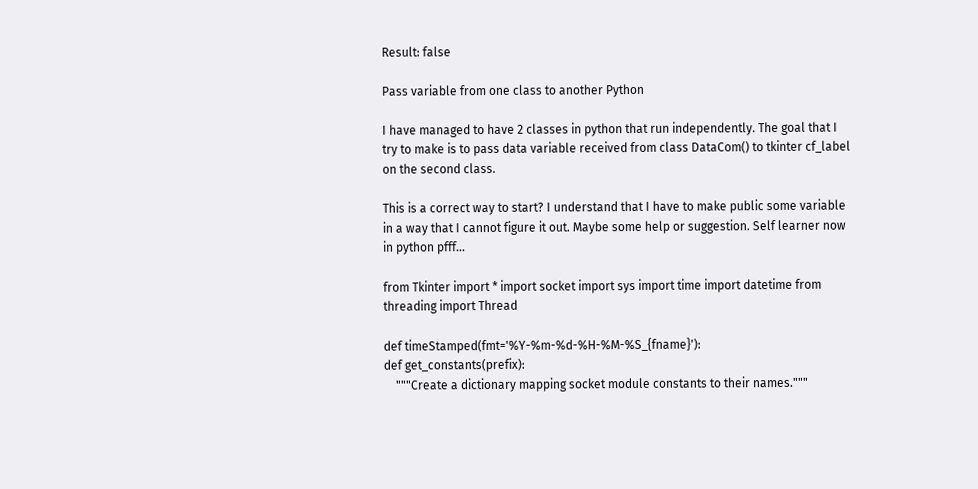Result: false

Pass variable from one class to another Python

I have managed to have 2 classes in python that run independently. The goal that I try to make is to pass data variable received from class DataCom() to tkinter cf_label on the second class.

This is a correct way to start? I understand that I have to make public some variable in a way that I cannot figure it out. Maybe some help or suggestion. Self learner now in python pfff...

from Tkinter import * import socket import sys import time import datetime from threading import Thread

def timeStamped(fmt='%Y-%m-%d-%H-%M-%S_{fname}'):
def get_constants(prefix):
    """Create a dictionary mapping socket module constants to their names."""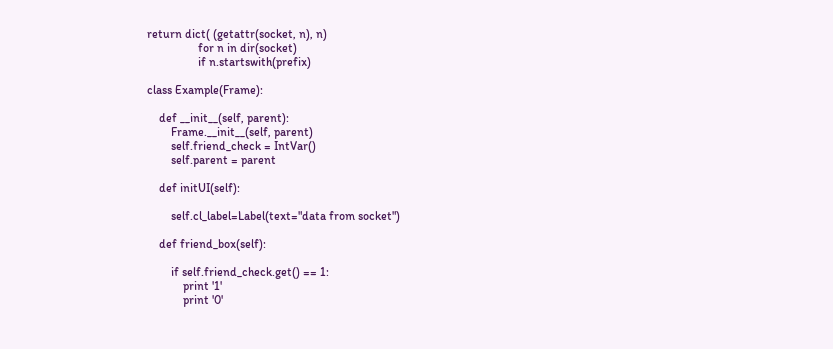return dict( (getattr(socket, n), n)
                 for n in dir(socket)
                 if n.startswith(prefix)

class Example(Frame):

    def __init__(self, parent):
        Frame.__init__(self, parent)
        self.friend_check = IntVar()
        self.parent = parent

    def initUI(self):

        self.cl_label=Label(text="data from socket")

    def friend_box(self):

        if self.friend_check.get() == 1:
            print '1'
            print '0'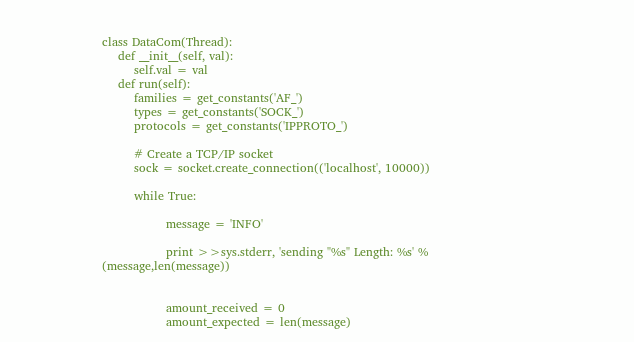class DataCom(Thread):
    def __init__(self, val):
        self.val = val
    def run(self):
        families = get_constants('AF_')
        types = get_constants('SOCK_')
        protocols = get_constants('IPPROTO_')

        # Create a TCP/IP socket
        sock = socket.create_connection(('localhost', 10000))

        while True:

                message = 'INFO'

                print >>sys.stderr, 'sending "%s" Length: %s' % (message,len(message))


                amount_received = 0
                amount_expected = len(message)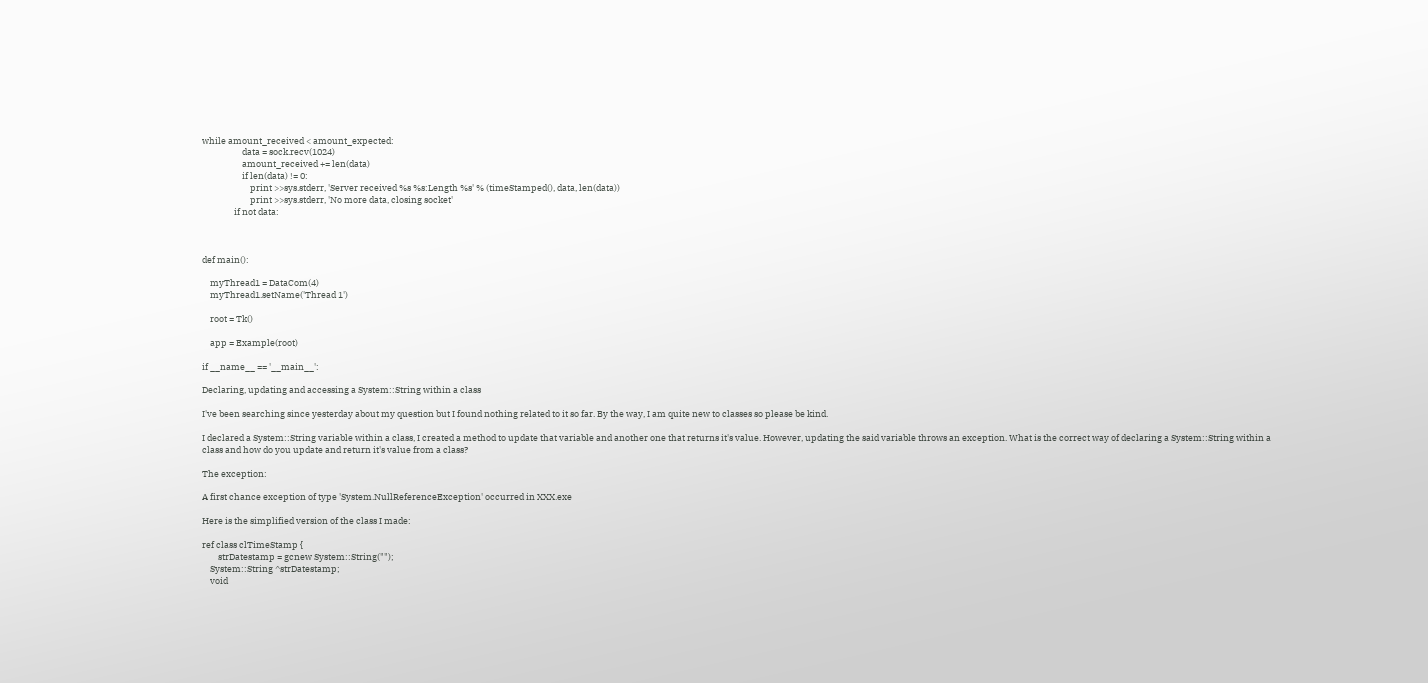while amount_received < amount_expected:
                    data = sock.recv(1024)
                    amount_received += len(data)
                    if len(data) != 0:
                        print >>sys.stderr, 'Server received %s %s:Length %s' % (timeStamped(), data, len(data))
                        print >>sys.stderr, 'No more data, closing socket'
                if not data:



def main():

    myThread1 = DataCom(4)
    myThread1.setName('Thread 1')

    root = Tk()

    app = Example(root)

if __name__ == '__main__':

Declaring, updating and accessing a System::String within a class

I've been searching since yesterday about my question but I found nothing related to it so far. By the way, I am quite new to classes so please be kind.

I declared a System::String variable within a class, I created a method to update that variable and another one that returns it's value. However, updating the said variable throws an exception. What is the correct way of declaring a System::String within a class and how do you update and return it's value from a class?

The exception:

A first chance exception of type 'System.NullReferenceException' occurred in XXX.exe

Here is the simplified version of the class I made:

ref class clTimeStamp {
        strDatestamp = gcnew System::String("");
    System::String ^strDatestamp;
    void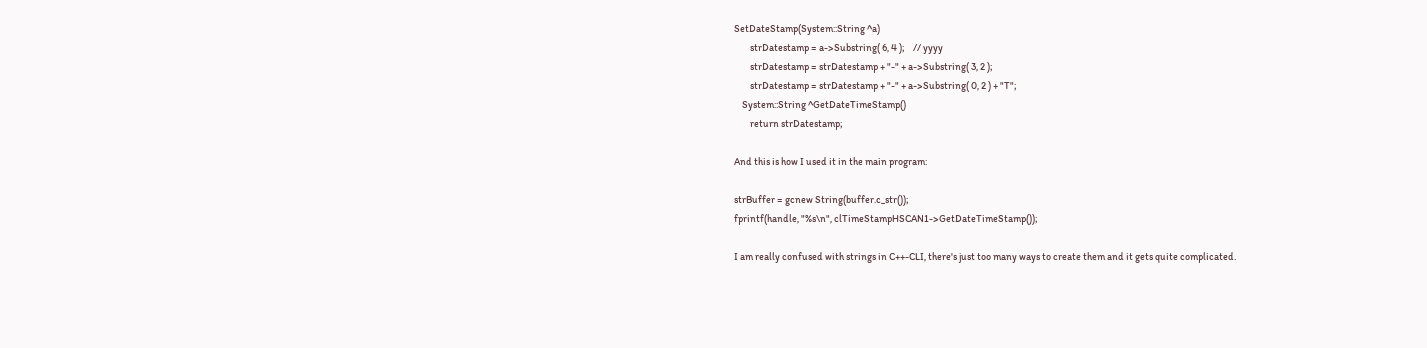SetDateStamp(System::String ^a)
        strDatestamp = a->Substring( 6, 4 );    // yyyy
        strDatestamp = strDatestamp + "-" + a->Substring( 3, 2 );
        strDatestamp = strDatestamp + "-" + a->Substring( 0, 2 ) + "T";
    System::String ^GetDateTimeStamp()
        return strDatestamp;

And this is how I used it in the main program:

strBuffer = gcnew String(buffer.c_str());
fprintf(handle, "%s\n", clTimeStampHSCAN1->GetDateTimeStamp());

I am really confused with strings in C++-CLI, there's just too many ways to create them and it gets quite complicated.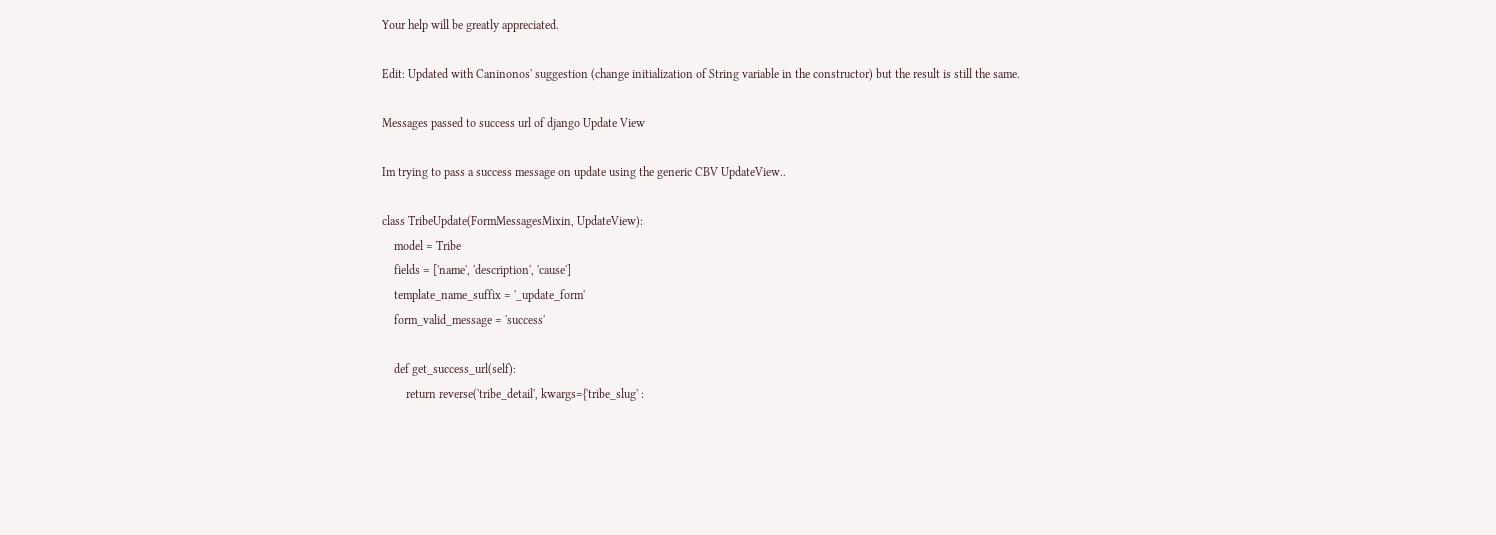Your help will be greatly appreciated.

Edit: Updated with Caninonos' suggestion (change initialization of String variable in the constructor) but the result is still the same.

Messages passed to success url of django Update View

Im trying to pass a success message on update using the generic CBV UpdateView..

class TribeUpdate(FormMessagesMixin, UpdateView):
    model = Tribe
    fields = ['name', 'description', 'cause']
    template_name_suffix = '_update_form'
    form_valid_message = 'success'

    def get_success_url(self):
        return reverse('tribe_detail', kwargs={'tribe_slug' :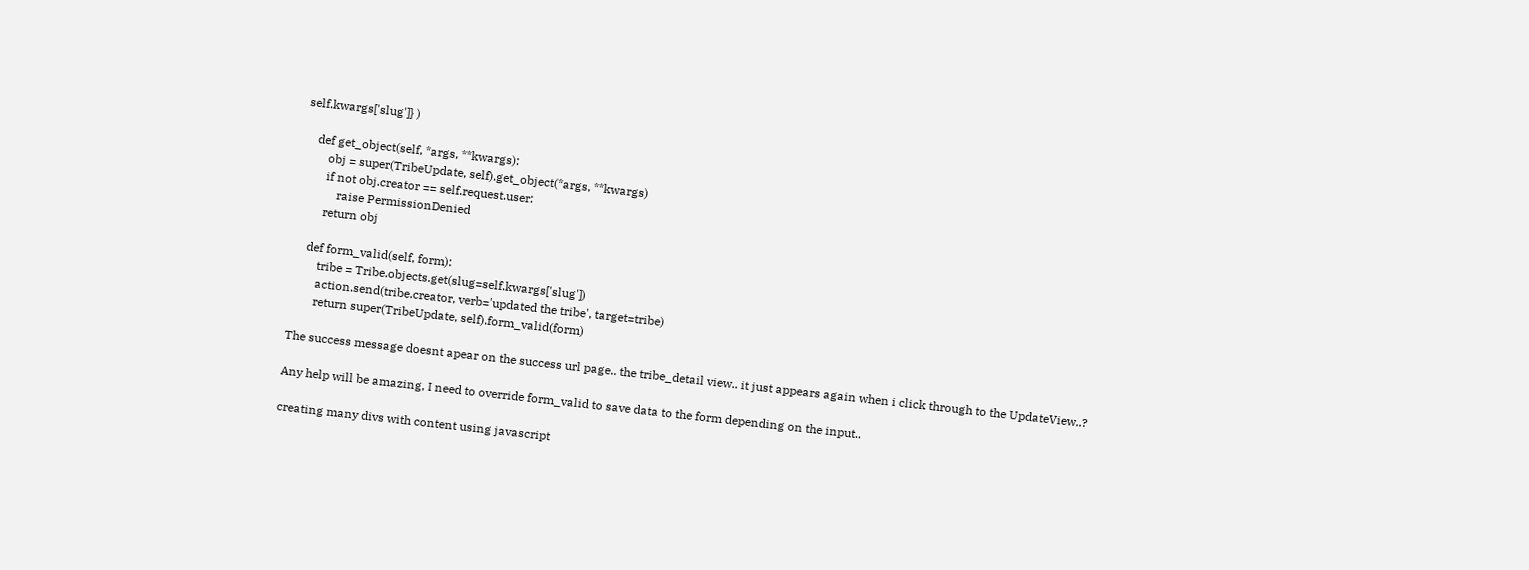self.kwargs['slug']} )

    def get_object(self, *args, **kwargs):
        obj = super(TribeUpdate, self).get_object(*args, **kwargs)
        if not obj.creator == self.request.user:
            raise PermissionDenied
        return obj

    def form_valid(self, form):
        tribe = Tribe.objects.get(slug=self.kwargs['slug'])
        action.send(tribe.creator, verb='updated the tribe', target=tribe)
        return super(TribeUpdate, self).form_valid(form)

The success message doesnt apear on the success url page.. the tribe_detail view.. it just appears again when i click through to the UpdateView..?

Any help will be amazing, I need to override form_valid to save data to the form depending on the input..

creating many divs with content using javascript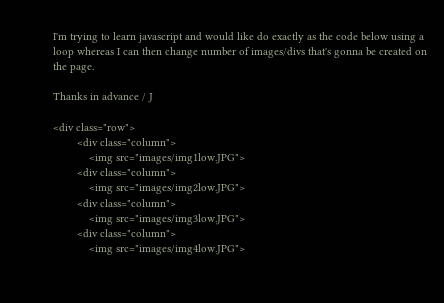I'm trying to learn javascript and would like do exactly as the code below using a loop whereas I can then change number of images/divs that's gonna be created on the page.

Thanks in advance / J

<div class="row">
        <div class="column">
            <img src="images/img1low.JPG">
        <div class="column">
            <img src="images/img2low.JPG">
        <div class="column">
            <img src="images/img3low.JPG">
        <div class="column">
            <img src="images/img4low.JPG">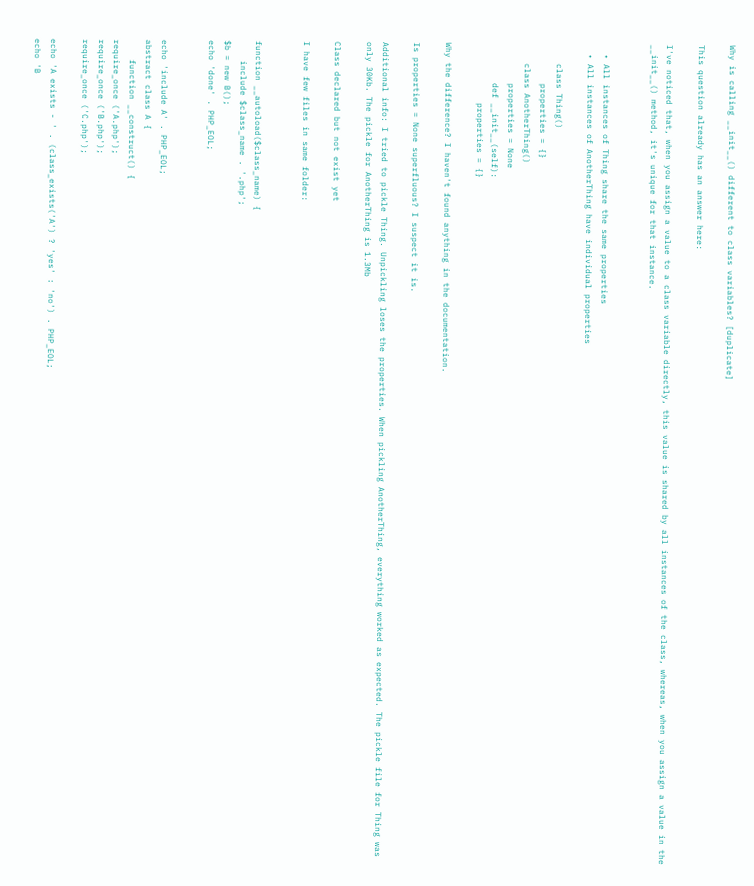Why is calling __init__() different to class variables? [duplicate]

This question already has an answer here:

I've noticed that, when you assign a value to a class variable directly, this value is shared by all instances of the class, whereas, when you assign a value in the __init__() method, it's unique for that instance.


  • All instances of Thing share the same properties
  • All instances of AnotherThing have individual properties

    class Thing()
        properties = {}
    class AnotherThing()
        properties = None
        def __init__(self):
            properties = {}

Why the difference? I haven't found anything in the documentation.

Is properties = None superfluous? I suspect it is.

Additional info: I tried to pickle Thing. Unpickling loses the properties. When pickling AnotherThing, everything worked as expected. The pickle file for Thing was only 30Kb. The pickle for AnotherThing is 1.3Mb

Class declared but not exist yet

I have few files in same folder:


function __autoload($class_name) {
    include $class_name . '.php';
$b = new B();
echo 'done' . PHP_EOL;


echo 'include A' . PHP_EOL;
abstract class A {
    function __construct() {
require_once ('A.php');
require_once ('B.php');
require_once ('C.php');

echo 'A exists - ' . (class_exists('A') ? 'yes' : 'no') . PHP_EOL;
echo 'B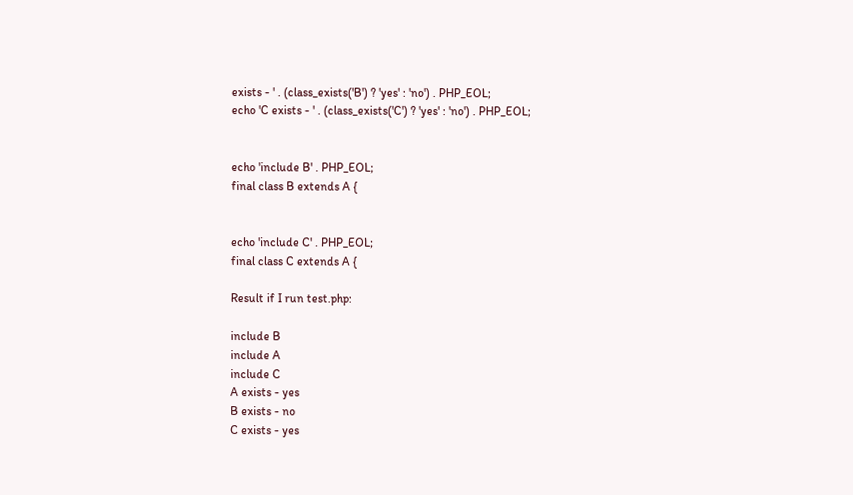exists - ' . (class_exists('B') ? 'yes' : 'no') . PHP_EOL;
echo 'C exists - ' . (class_exists('C') ? 'yes' : 'no') . PHP_EOL;


echo 'include B' . PHP_EOL;
final class B extends A {


echo 'include C' . PHP_EOL;
final class C extends A {

Result if I run test.php:

include B
include A
include C
A exists - yes
B exists - no
C exists - yes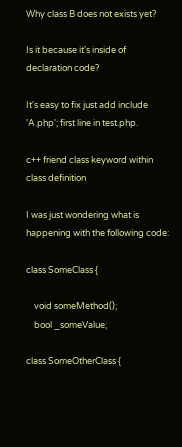Why class B does not exists yet?

Is it because it's inside of declaration code?

It's easy to fix just add include 'A.php'; first line in test.php.

c++ friend class keyword within class definition

I was just wondering what is happening with the following code:

class SomeClass {

    void someMethod();
    bool _someValue;

class SomeOtherClass {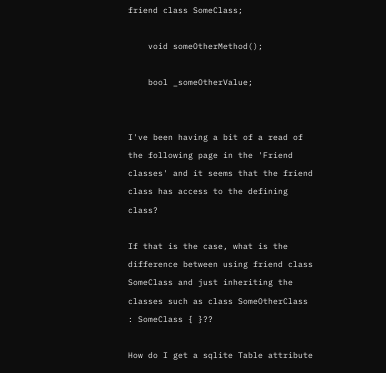friend class SomeClass;

    void someOtherMethod();

    bool _someOtherValue;


I've been having a bit of a read of the following page in the 'Friend classes' and it seems that the friend class has access to the defining class?

If that is the case, what is the difference between using friend class SomeClass and just inheriting the classes such as class SomeOtherClass : SomeClass { }??

How do I get a sqlite Table attribute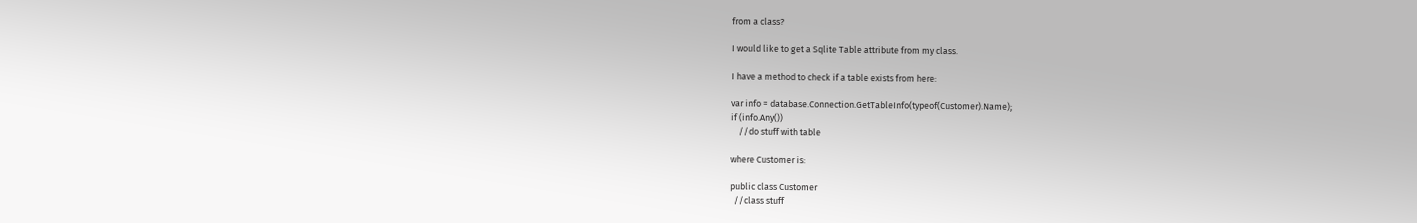from a class?

I would like to get a Sqlite Table attribute from my class.

I have a method to check if a table exists from here:

var info = database.Connection.GetTableInfo(typeof(Customer).Name);
if (info.Any())
    //do stuff with table

where Customer is:

public class Customer
  //class stuff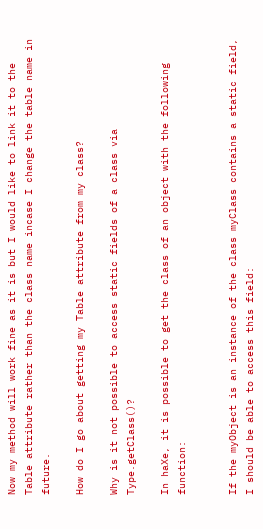Now my method will work fine as it is but I would like to link it to the Table attribute rather than the class name incase I change the table name in future.

How do I go about getting my Table attribute from my class?

Why is it not possible to access static fields of a class via Type.getClass()?

In haXe, it is possible to get the class of an object with the following function:


If the myObject is an instance of the class myClass contains a static field, I should be able to access this field: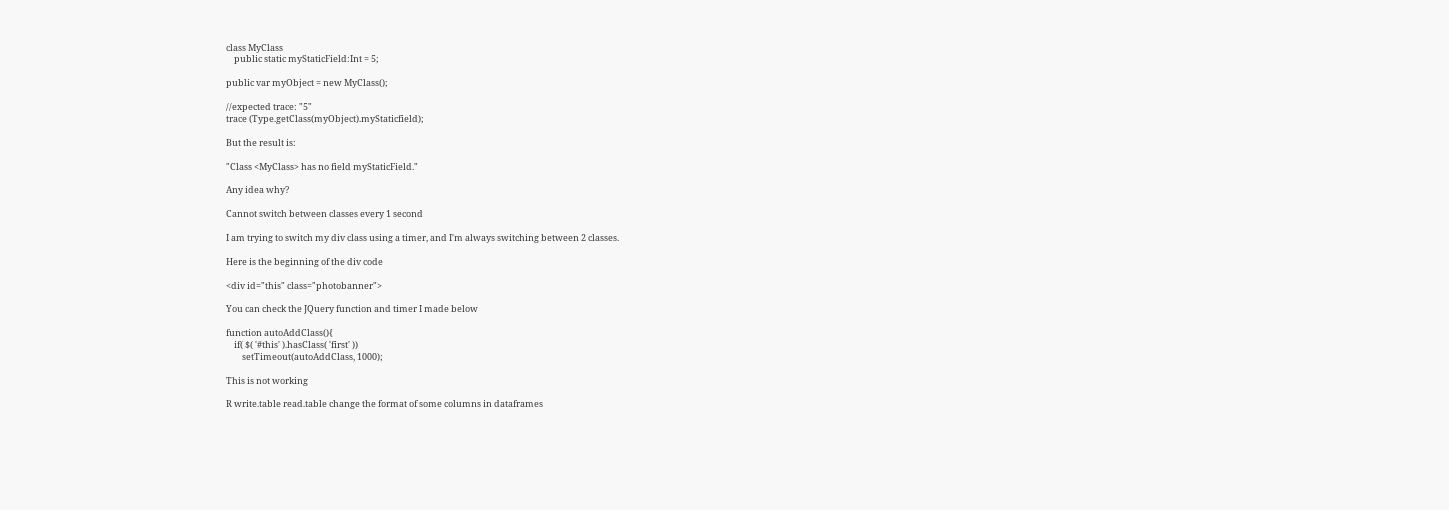class MyClass
    public static myStaticField:Int = 5;

public var myObject = new MyClass();

//expected trace: "5"
trace (Type.getClass(myObject).myStaticfield);

But the result is:

"Class <MyClass> has no field myStaticField."

Any idea why?

Cannot switch between classes every 1 second

I am trying to switch my div class using a timer, and I'm always switching between 2 classes.

Here is the beginning of the div code

<div id="this" class="photobanner">

You can check the JQuery function and timer I made below

function autoAddClass(){
    if( $( '#this' ).hasClass( 'first' ))
        setTimeout(autoAddClass, 1000);

This is not working

R write.table read.table change the format of some columns in dataframes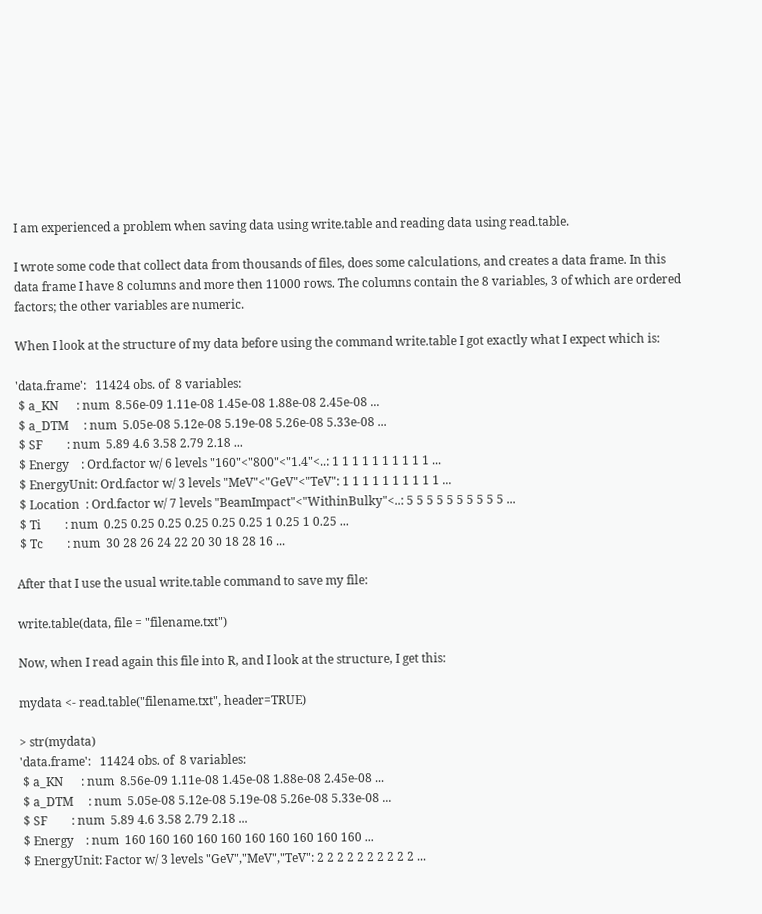I am experienced a problem when saving data using write.table and reading data using read.table.

I wrote some code that collect data from thousands of files, does some calculations, and creates a data frame. In this data frame I have 8 columns and more then 11000 rows. The columns contain the 8 variables, 3 of which are ordered factors; the other variables are numeric.

When I look at the structure of my data before using the command write.table I got exactly what I expect which is:

'data.frame':   11424 obs. of  8 variables:
 $ a_KN      : num  8.56e-09 1.11e-08 1.45e-08 1.88e-08 2.45e-08 ...
 $ a_DTM     : num  5.05e-08 5.12e-08 5.19e-08 5.26e-08 5.33e-08 ...
 $ SF        : num  5.89 4.6 3.58 2.79 2.18 ...
 $ Energy    : Ord.factor w/ 6 levels "160"<"800"<"1.4"<..: 1 1 1 1 1 1 1 1 1 1 ...
 $ EnergyUnit: Ord.factor w/ 3 levels "MeV"<"GeV"<"TeV": 1 1 1 1 1 1 1 1 1 1 ...
 $ Location  : Ord.factor w/ 7 levels "BeamImpact"<"WithinBulky"<..: 5 5 5 5 5 5 5 5 5 5 ...
 $ Ti        : num  0.25 0.25 0.25 0.25 0.25 0.25 1 0.25 1 0.25 ...
 $ Tc        : num  30 28 26 24 22 20 30 18 28 16 ...

After that I use the usual write.table command to save my file:

write.table(data, file = "filename.txt")

Now, when I read again this file into R, and I look at the structure, I get this:

mydata <- read.table("filename.txt", header=TRUE)

> str(mydata)
'data.frame':   11424 obs. of  8 variables:
 $ a_KN      : num  8.56e-09 1.11e-08 1.45e-08 1.88e-08 2.45e-08 ...
 $ a_DTM     : num  5.05e-08 5.12e-08 5.19e-08 5.26e-08 5.33e-08 ...
 $ SF        : num  5.89 4.6 3.58 2.79 2.18 ...
 $ Energy    : num  160 160 160 160 160 160 160 160 160 160 ...
 $ EnergyUnit: Factor w/ 3 levels "GeV","MeV","TeV": 2 2 2 2 2 2 2 2 2 2 ...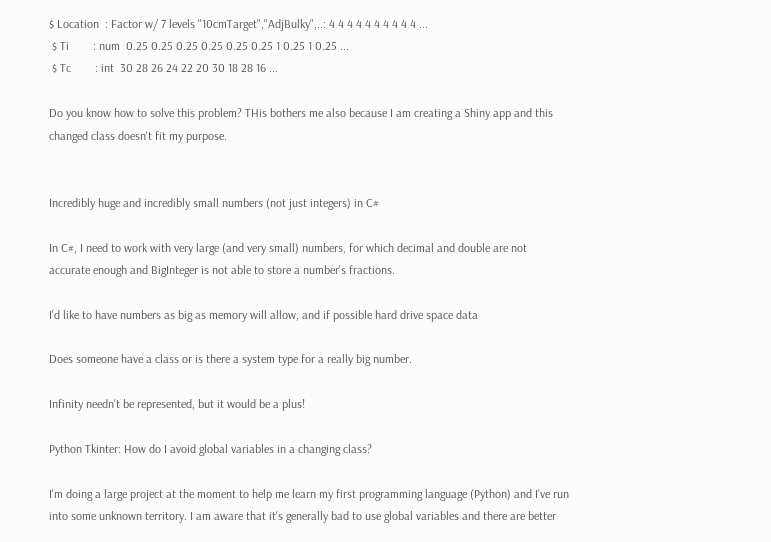$ Location  : Factor w/ 7 levels "10cmTarget","AdjBulky",..: 4 4 4 4 4 4 4 4 4 4 ...
 $ Ti        : num  0.25 0.25 0.25 0.25 0.25 0.25 1 0.25 1 0.25 ...
 $ Tc        : int  30 28 26 24 22 20 30 18 28 16 ...

Do you know how to solve this problem? THis bothers me also because I am creating a Shiny app and this changed class doesn't fit my purpose.


Incredibly huge and incredibly small numbers (not just integers) in C#

In C#, I need to work with very large (and very small) numbers, for which decimal and double are not accurate enough and BigInteger is not able to store a number's fractions.

I'd like to have numbers as big as memory will allow, and if possible hard drive space data

Does someone have a class or is there a system type for a really big number.

Infinity needn't be represented, but it would be a plus!

Python Tkinter: How do I avoid global variables in a changing class?

I'm doing a large project at the moment to help me learn my first programming language (Python) and I've run into some unknown territory. I am aware that it's generally bad to use global variables and there are better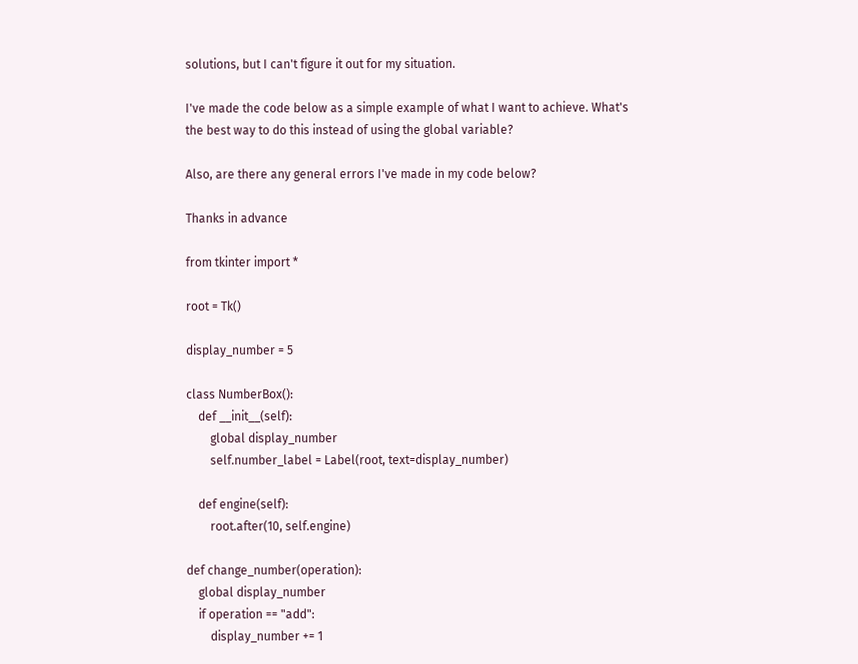solutions, but I can't figure it out for my situation.

I've made the code below as a simple example of what I want to achieve. What's the best way to do this instead of using the global variable?

Also, are there any general errors I've made in my code below?

Thanks in advance

from tkinter import *

root = Tk()

display_number = 5

class NumberBox():
    def __init__(self):
        global display_number
        self.number_label = Label(root, text=display_number)

    def engine(self):
        root.after(10, self.engine)

def change_number(operation):
    global display_number
    if operation == "add":
        display_number += 1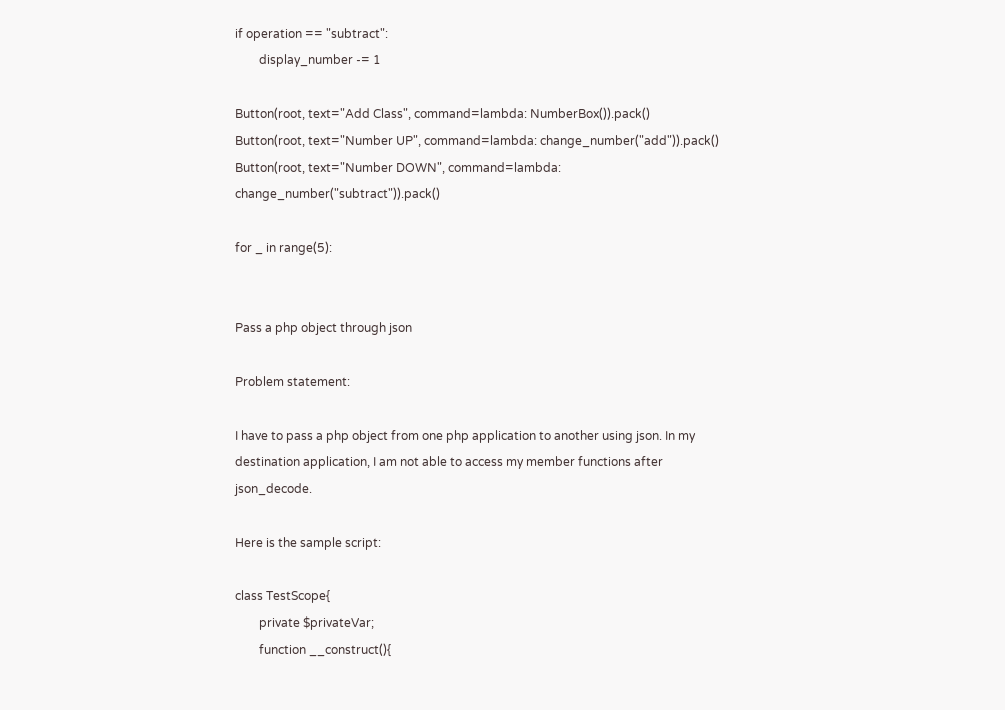if operation == "subtract":
        display_number -= 1

Button(root, text="Add Class", command=lambda: NumberBox()).pack()
Button(root, text="Number UP", command=lambda: change_number("add")).pack()
Button(root, text="Number DOWN", command=lambda: change_number("subtract")).pack()

for _ in range(5):


Pass a php object through json

Problem statement:

I have to pass a php object from one php application to another using json. In my destination application, I am not able to access my member functions after json_decode.

Here is the sample script:

class TestScope{
        private $privateVar;
        function __construct(){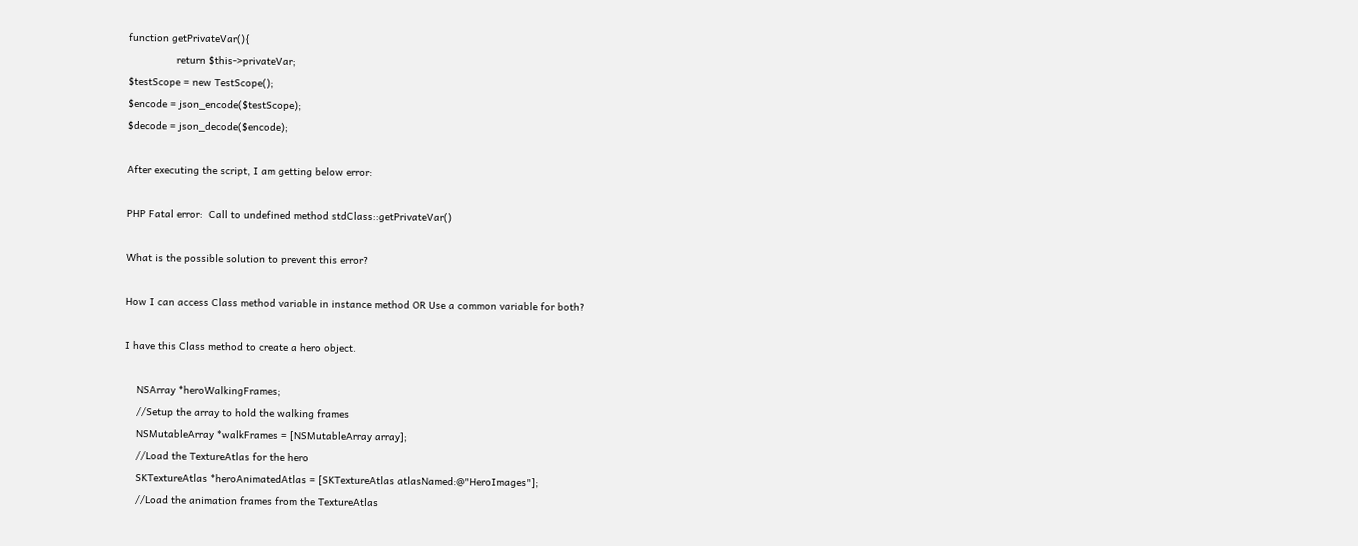function getPrivateVar(){
                return $this->privateVar;
$testScope = new TestScope();
$encode = json_encode($testScope);
$decode = json_decode($encode);

After executing the script, I am getting below error:

PHP Fatal error:  Call to undefined method stdClass::getPrivateVar()

What is the possible solution to prevent this error?

How I can access Class method variable in instance method OR Use a common variable for both?

I have this Class method to create a hero object.

    NSArray *heroWalkingFrames;
    //Setup the array to hold the walking frames
    NSMutableArray *walkFrames = [NSMutableArray array];
    //Load the TextureAtlas for the hero
    SKTextureAtlas *heroAnimatedAtlas = [SKTextureAtlas atlasNamed:@"HeroImages"];
    //Load the animation frames from the TextureAtlas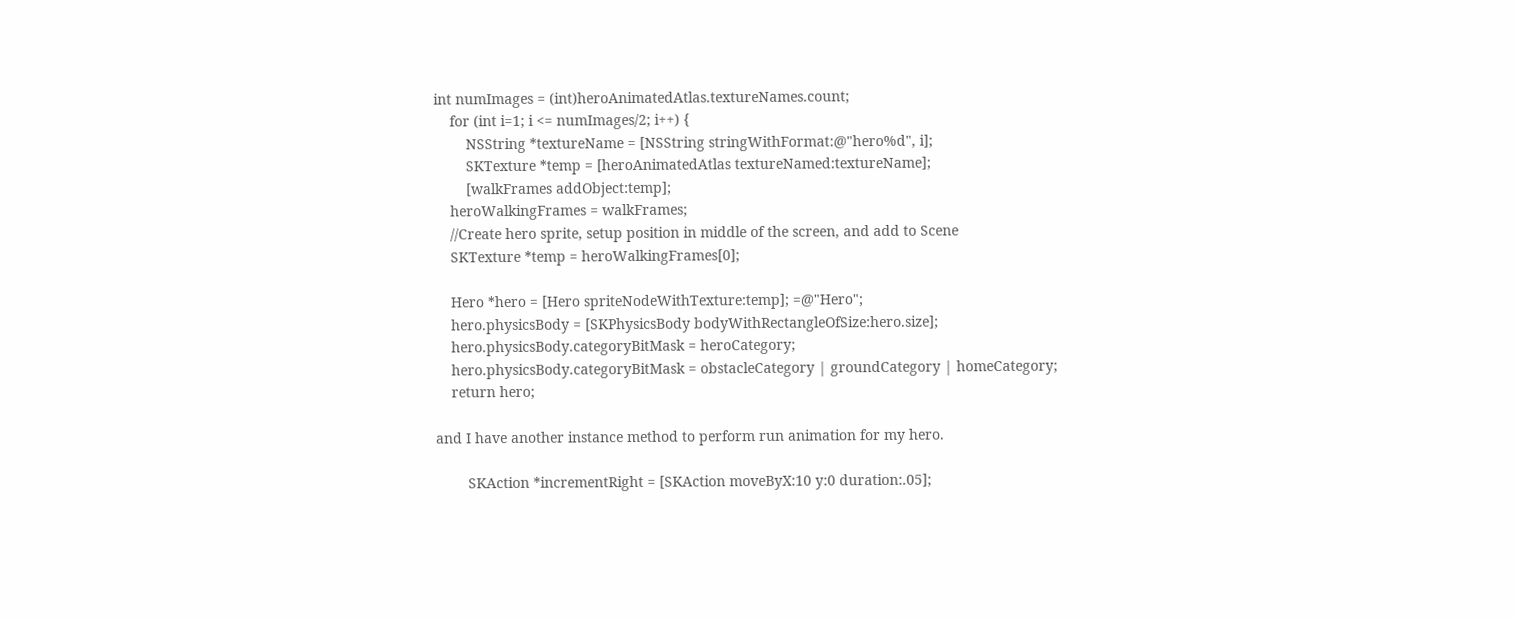int numImages = (int)heroAnimatedAtlas.textureNames.count;
    for (int i=1; i <= numImages/2; i++) {
        NSString *textureName = [NSString stringWithFormat:@"hero%d", i];
        SKTexture *temp = [heroAnimatedAtlas textureNamed:textureName];
        [walkFrames addObject:temp];
    heroWalkingFrames = walkFrames;
    //Create hero sprite, setup position in middle of the screen, and add to Scene
    SKTexture *temp = heroWalkingFrames[0];

    Hero *hero = [Hero spriteNodeWithTexture:temp]; =@"Hero";
    hero.physicsBody = [SKPhysicsBody bodyWithRectangleOfSize:hero.size];
    hero.physicsBody.categoryBitMask = heroCategory;
    hero.physicsBody.categoryBitMask = obstacleCategory | groundCategory | homeCategory;
    return hero;

and I have another instance method to perform run animation for my hero.

        SKAction *incrementRight = [SKAction moveByX:10 y:0 duration:.05];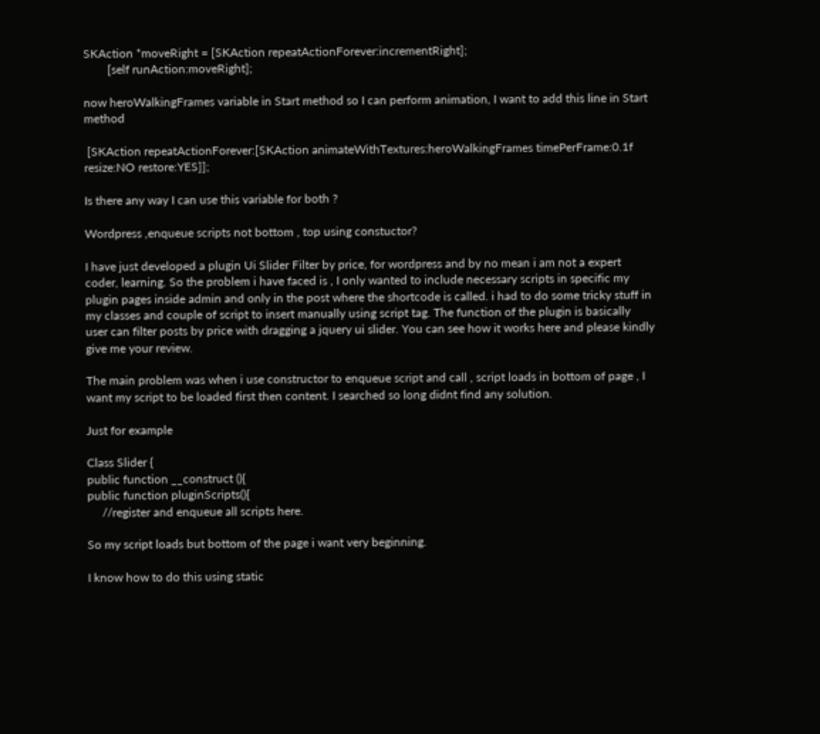SKAction *moveRight = [SKAction repeatActionForever:incrementRight];
        [self runAction:moveRight];

now heroWalkingFrames variable in Start method so I can perform animation, I want to add this line in Start method

 [SKAction repeatActionForever:[SKAction animateWithTextures:heroWalkingFrames timePerFrame:0.1f resize:NO restore:YES]];

Is there any way I can use this variable for both ?

Wordpress ,enqueue scripts not bottom , top using constuctor?

I have just developed a plugin Ui Slider Filter by price, for wordpress and by no mean i am not a expert coder, learning. So the problem i have faced is , I only wanted to include necessary scripts in specific my plugin pages inside admin and only in the post where the shortcode is called. i had to do some tricky stuff in my classes and couple of script to insert manually using script tag. The function of the plugin is basically user can filter posts by price with dragging a jquery ui slider. You can see how it works here and please kindly give me your review.

The main problem was when i use constructor to enqueue script and call , script loads in bottom of page , I want my script to be loaded first then content. I searched so long didnt find any solution.

Just for example

Class Slider {
public function __construct (){
public function pluginScripts(){
     //register and enqueue all scripts here.

So my script loads but bottom of the page i want very beginning.

I know how to do this using static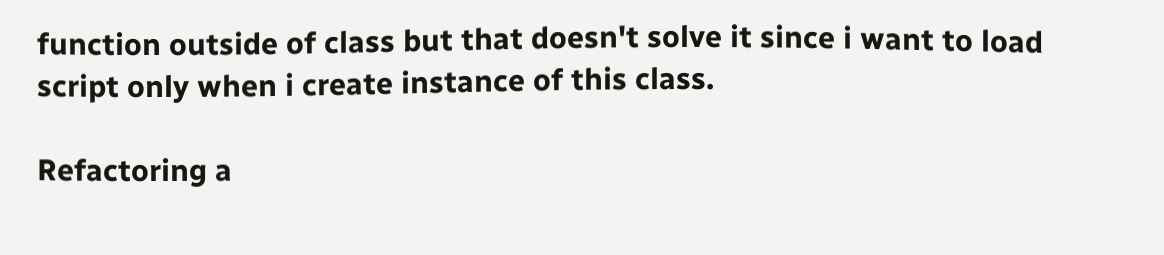function outside of class but that doesn't solve it since i want to load script only when i create instance of this class.

Refactoring a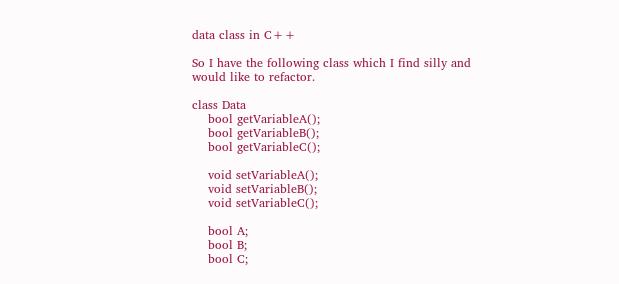data class in C++

So I have the following class which I find silly and would like to refactor.

class Data
    bool getVariableA();
    bool getVariableB();
    bool getVariableC();

    void setVariableA();
    void setVariableB();
    void setVariableC();

    bool A;
    bool B;
    bool C;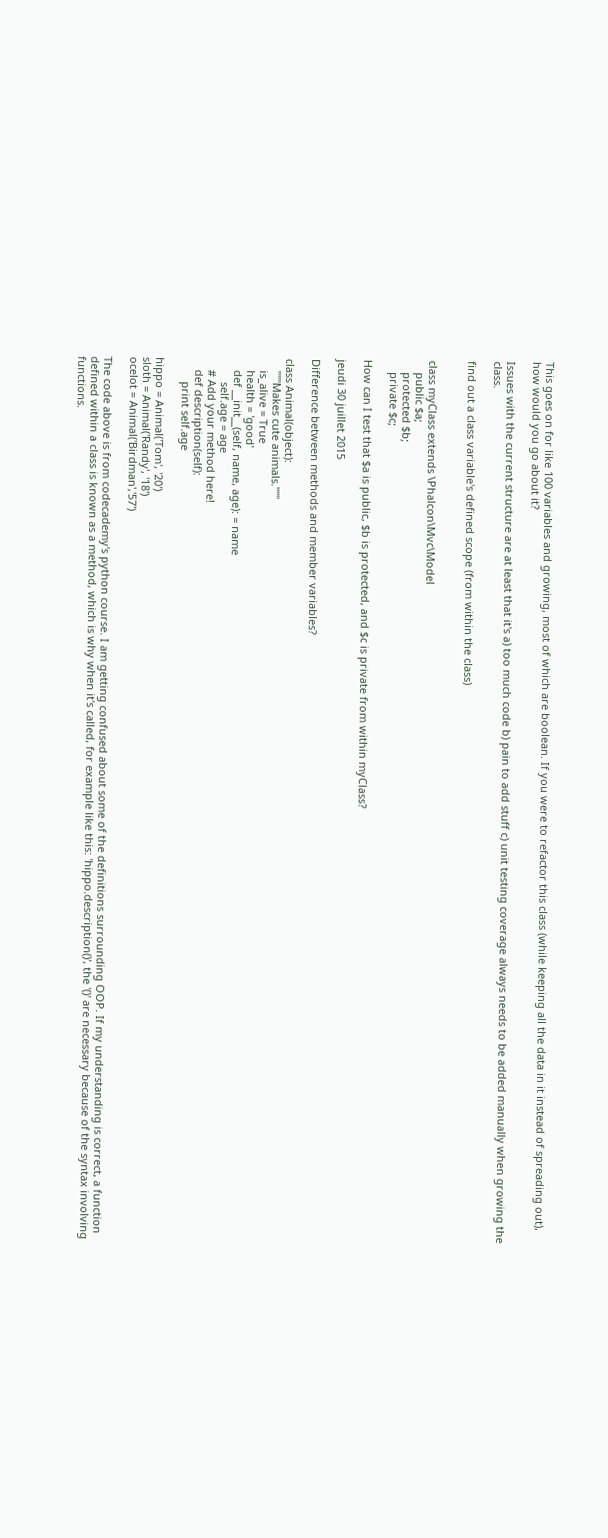This goes on for like 100 variables and growing, most of which are boolean. If you were to refactor this class (while keeping all the data in it instead of spreading out), how would you go about it?

Issues with the current structure are at least that it's a) too much code b) pain to add stuff c) unit testing coverage always needs to be added manually when growing the class.

find out a class variable's defined scope (from within the class)


class myClass extends \Phalcon\Mvc\Model
    public $a;
    protected $b;
    private $c;

How can I test that $a is public, $b is protected, and $c is private from within myClass?

jeudi 30 juillet 2015

Difference between methods and member variables?

class Animal(object):
    """Makes cute animals."""
    is_alive = True
    health = 'good'
    def __init__(self, name, age): = name
        self.age = age
    # Add your method here!
    def description(self):
        print self.age

hippo = Animal('Tom', '20')
sloth = Animal('Randy', '18')
ocelot = Animal('Birdman','57')

The code above is from codecademy's python course. I am getting confused about some of the definitions surrounding OOP. If my understanding is correct, a function defined within a class is known as a method, which is why when it's called, for example like this: 'hippo.description()', the '()' are necessary because of the syntax involving functions.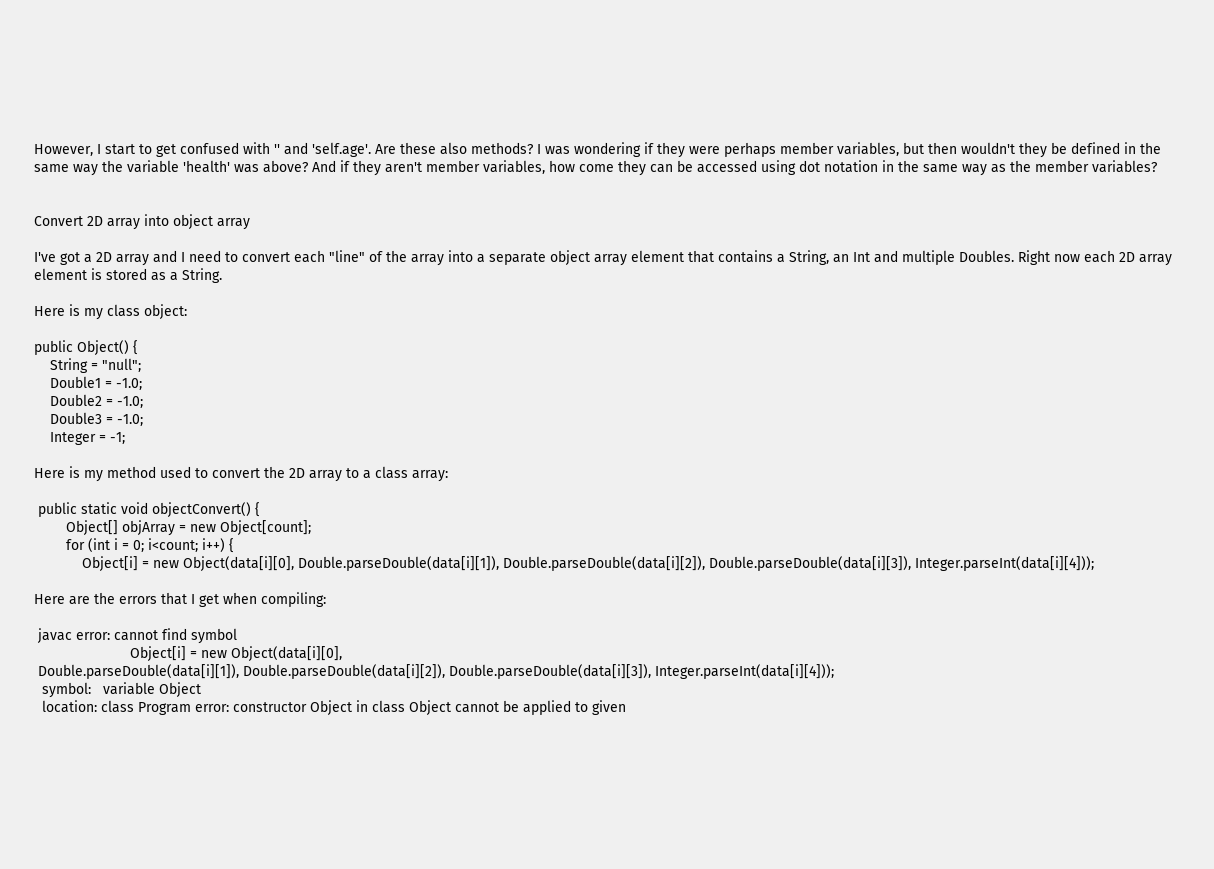However, I start to get confused with '' and 'self.age'. Are these also methods? I was wondering if they were perhaps member variables, but then wouldn't they be defined in the same way the variable 'health' was above? And if they aren't member variables, how come they can be accessed using dot notation in the same way as the member variables?


Convert 2D array into object array

I've got a 2D array and I need to convert each "line" of the array into a separate object array element that contains a String, an Int and multiple Doubles. Right now each 2D array element is stored as a String.

Here is my class object:

public Object() {
    String = "null";
    Double1 = -1.0;
    Double2 = -1.0;
    Double3 = -1.0;
    Integer = -1;

Here is my method used to convert the 2D array to a class array:

 public static void objectConvert() {
        Object[] objArray = new Object[count];
        for (int i = 0; i<count; i++) {
            Object[i] = new Object(data[i][0], Double.parseDouble(data[i][1]), Double.parseDouble(data[i][2]), Double.parseDouble(data[i][3]), Integer.parseInt(data[i][4]));

Here are the errors that I get when compiling:

 javac error: cannot find symbol
                        Object[i] = new Object(data[i][0],
 Double.parseDouble(data[i][1]), Double.parseDouble(data[i][2]), Double.parseDouble(data[i][3]), Integer.parseInt(data[i][4]));
  symbol:   variable Object
  location: class Program error: constructor Object in class Object cannot be applied to given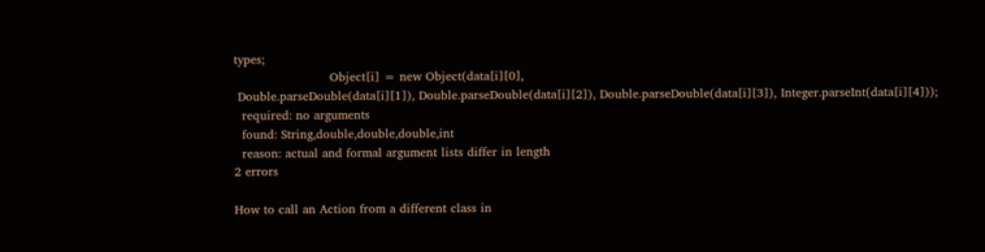types;
                        Object[i] = new Object(data[i][0],
 Double.parseDouble(data[i][1]), Double.parseDouble(data[i][2]), Double.parseDouble(data[i][3]), Integer.parseInt(data[i][4]));
  required: no arguments
  found: String,double,double,double,int
  reason: actual and formal argument lists differ in length
2 errors

How to call an Action from a different class in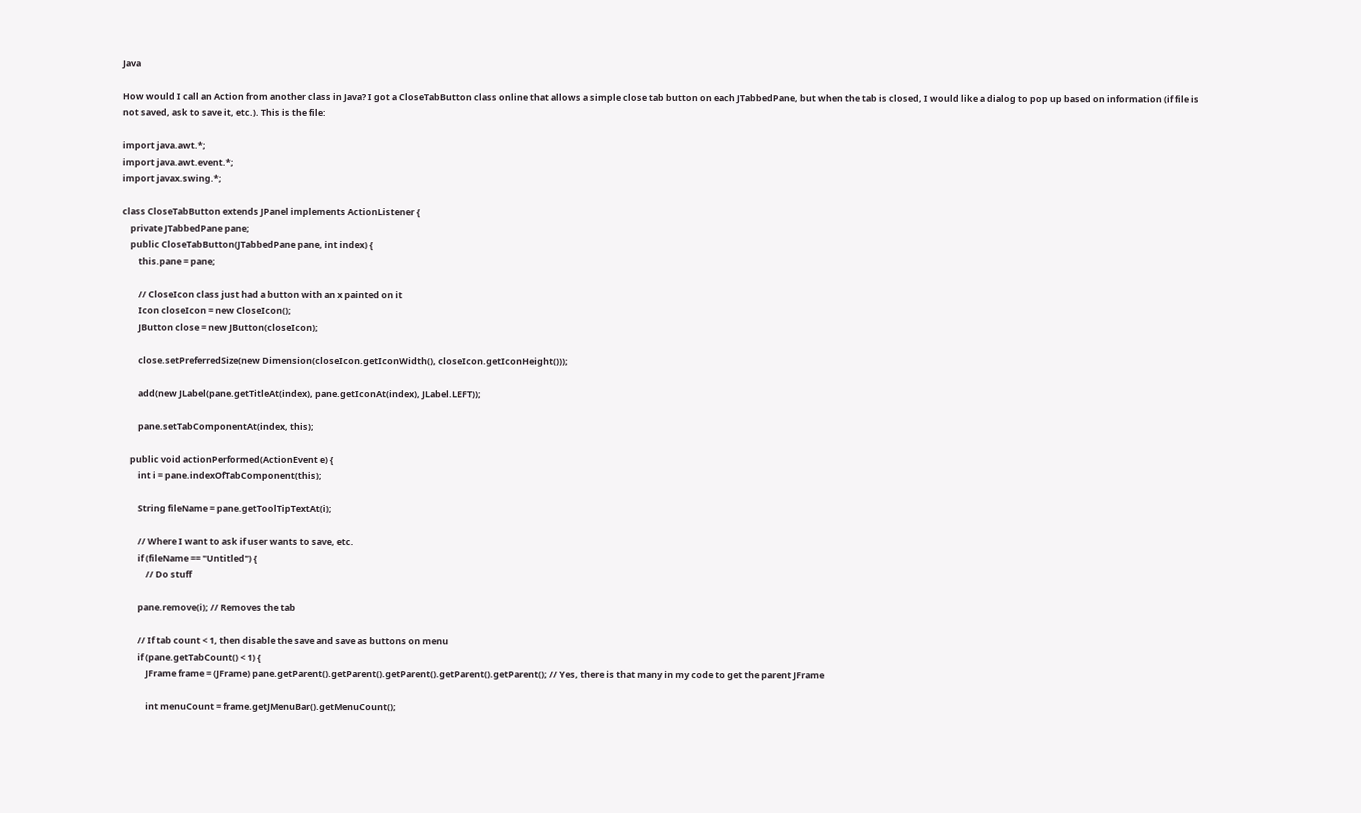Java

How would I call an Action from another class in Java? I got a CloseTabButton class online that allows a simple close tab button on each JTabbedPane, but when the tab is closed, I would like a dialog to pop up based on information (if file is not saved, ask to save it, etc.). This is the file:

import java.awt.*;
import java.awt.event.*;
import javax.swing.*;

class CloseTabButton extends JPanel implements ActionListener {
    private JTabbedPane pane;
    public CloseTabButton(JTabbedPane pane, int index) {
        this.pane = pane;

        // CloseIcon class just had a button with an x painted on it
        Icon closeIcon = new CloseIcon();
        JButton close = new JButton(closeIcon);

        close.setPreferredSize(new Dimension(closeIcon.getIconWidth(), closeIcon.getIconHeight()));

        add(new JLabel(pane.getTitleAt(index), pane.getIconAt(index), JLabel.LEFT));

        pane.setTabComponentAt(index, this);

    public void actionPerformed(ActionEvent e) {
        int i = pane.indexOfTabComponent(this);

        String fileName = pane.getToolTipTextAt(i);

        // Where I want to ask if user wants to save, etc.
        if (fileName == "Untitled") {
            // Do stuff

        pane.remove(i); // Removes the tab

        // If tab count < 1, then disable the save and save as buttons on menu
        if (pane.getTabCount() < 1) {
            JFrame frame = (JFrame) pane.getParent().getParent().getParent().getParent().getParent(); // Yes, there is that many in my code to get the parent JFrame

            int menuCount = frame.getJMenuBar().getMenuCount();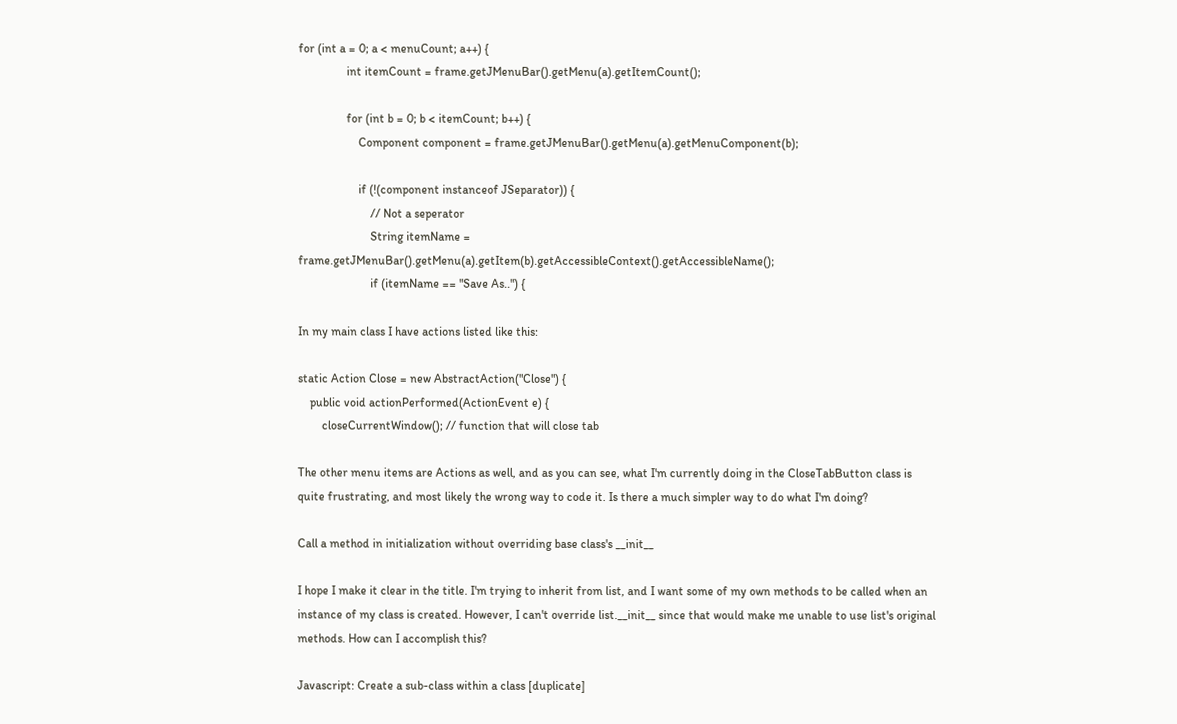for (int a = 0; a < menuCount; a++) {
                int itemCount = frame.getJMenuBar().getMenu(a).getItemCount();

                for (int b = 0; b < itemCount; b++) {
                    Component component = frame.getJMenuBar().getMenu(a).getMenuComponent(b);

                    if (!(component instanceof JSeparator)) {
                        // Not a seperator
                        String itemName = frame.getJMenuBar().getMenu(a).getItem(b).getAccessibleContext().getAccessibleName();
                        if (itemName == "Save As..") {

In my main class I have actions listed like this:

static Action Close = new AbstractAction("Close") {
    public void actionPerformed(ActionEvent e) {
        closeCurrentWindow(); // function that will close tab

The other menu items are Actions as well, and as you can see, what I'm currently doing in the CloseTabButton class is quite frustrating, and most likely the wrong way to code it. Is there a much simpler way to do what I'm doing?

Call a method in initialization without overriding base class's __init__

I hope I make it clear in the title. I'm trying to inherit from list, and I want some of my own methods to be called when an instance of my class is created. However, I can't override list.__init__ since that would make me unable to use list's original methods. How can I accomplish this?

Javascript: Create a sub-class within a class [duplicate]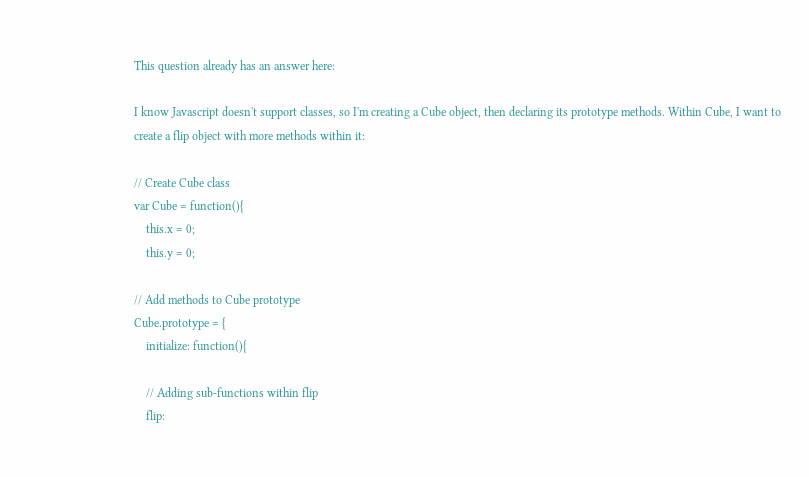This question already has an answer here:

I know Javascript doesn't support classes, so I'm creating a Cube object, then declaring its prototype methods. Within Cube, I want to create a flip object with more methods within it:

// Create Cube class
var Cube = function(){
    this.x = 0;
    this.y = 0;

// Add methods to Cube prototype
Cube.prototype = {
    initialize: function(){

    // Adding sub-functions within flip
    flip: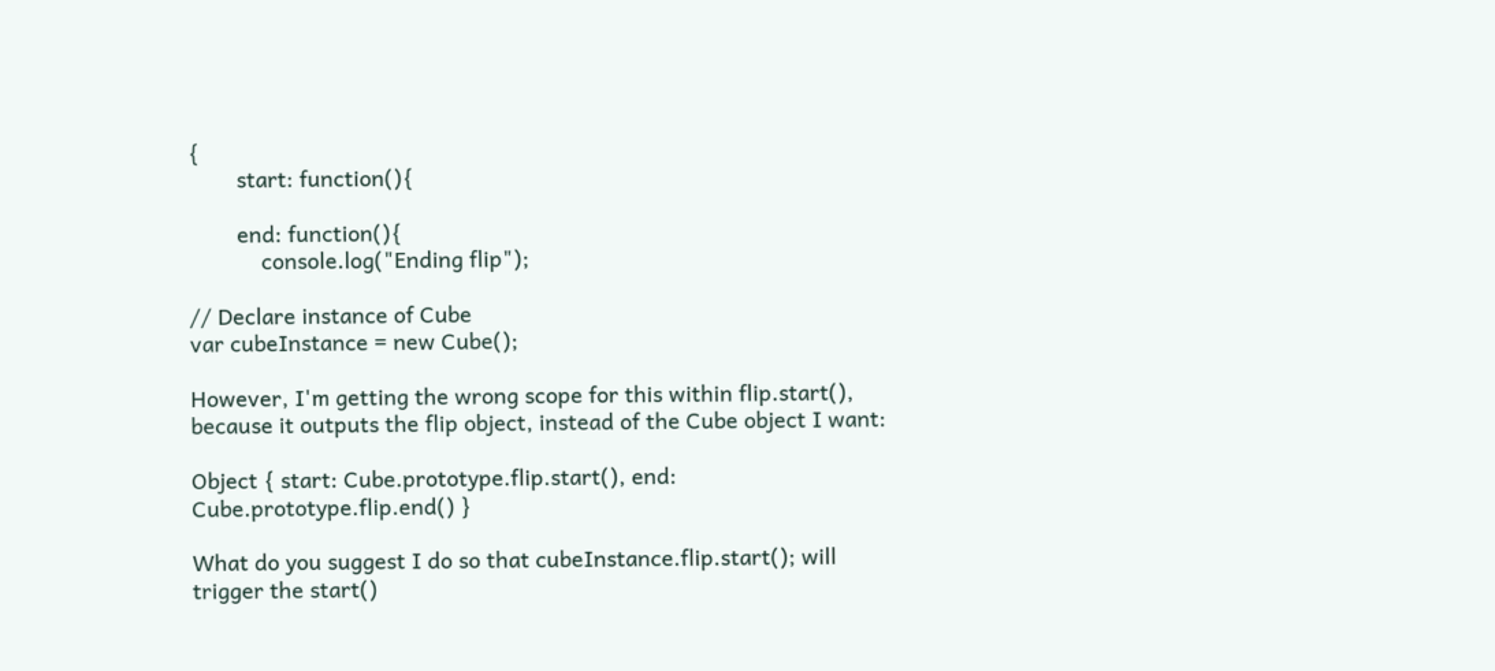{
        start: function(){

        end: function(){
            console.log("Ending flip");

// Declare instance of Cube
var cubeInstance = new Cube();

However, I'm getting the wrong scope for this within flip.start(), because it outputs the flip object, instead of the Cube object I want:

Object { start: Cube.prototype.flip.start(), end: Cube.prototype.flip.end() }

What do you suggest I do so that cubeInstance.flip.start(); will trigger the start()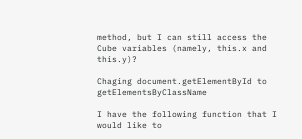method, but I can still access the Cube variables (namely, this.x and this.y)?

Chaging document.getElementById to getElementsByClassName

I have the following function that I would like to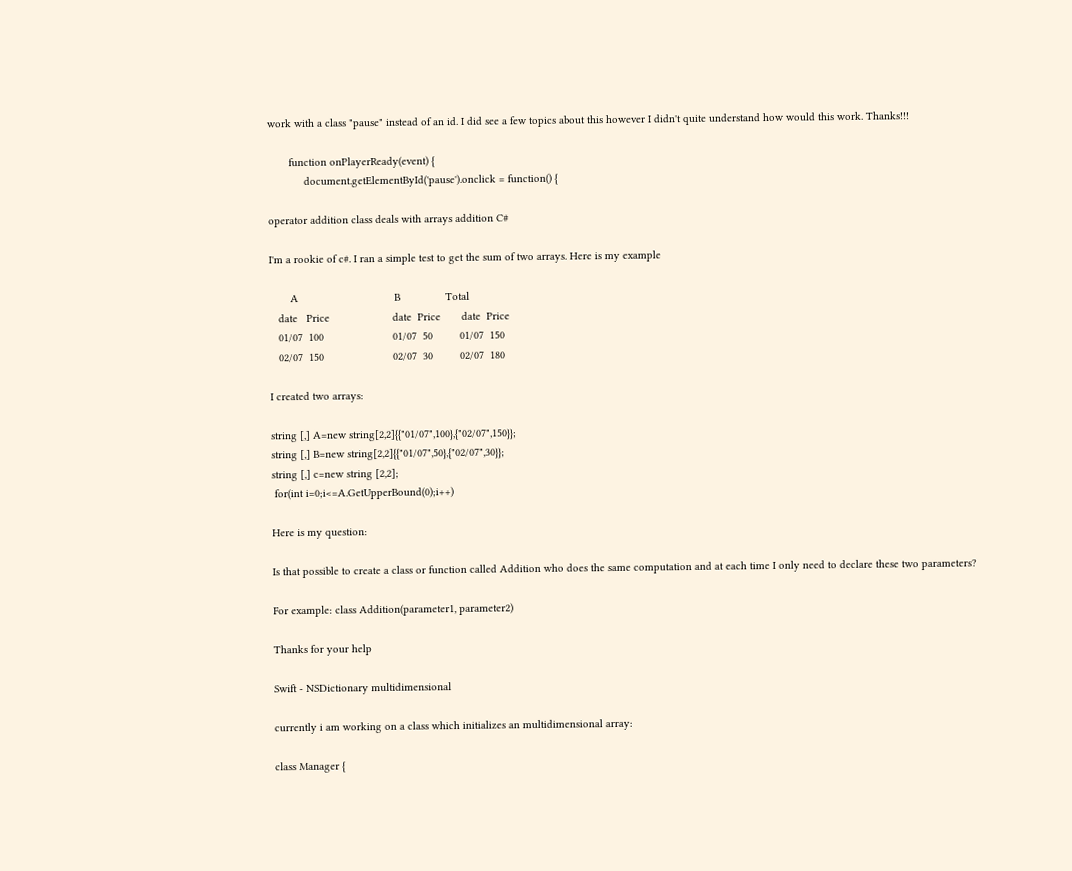work with a class "pause" instead of an id. I did see a few topics about this however I didn't quite understand how would this work. Thanks!!!

       function onPlayerReady(event) {
            document.getElementById('pause').onclick = function() {

operator addition class deals with arrays addition C#

I'm a rookie of c#. I ran a simple test to get the sum of two arrays. Here is my example

       A                                B               Total
   date   Price                     date  Price       date  Price
   01/07  100                       01/07  50         01/07  150
   02/07  150                       02/07  30         02/07  180

I created two arrays:

string [,] A=new string[2,2]{{"01/07",100},{"02/07",150}};
string [,] B=new string[2,2]{{"01/07",50},{"02/07",30}};
string [,] c=new string [2,2];
 for(int i=0;i<=A.GetUpperBound(0);i++)

Here is my question:

Is that possible to create a class or function called Addition who does the same computation and at each time I only need to declare these two parameters?

For example: class Addition(parameter1, parameter2)

Thanks for your help

Swift - NSDictionary multidimensional

currently i am working on a class which initializes an multidimensional array:

class Manager {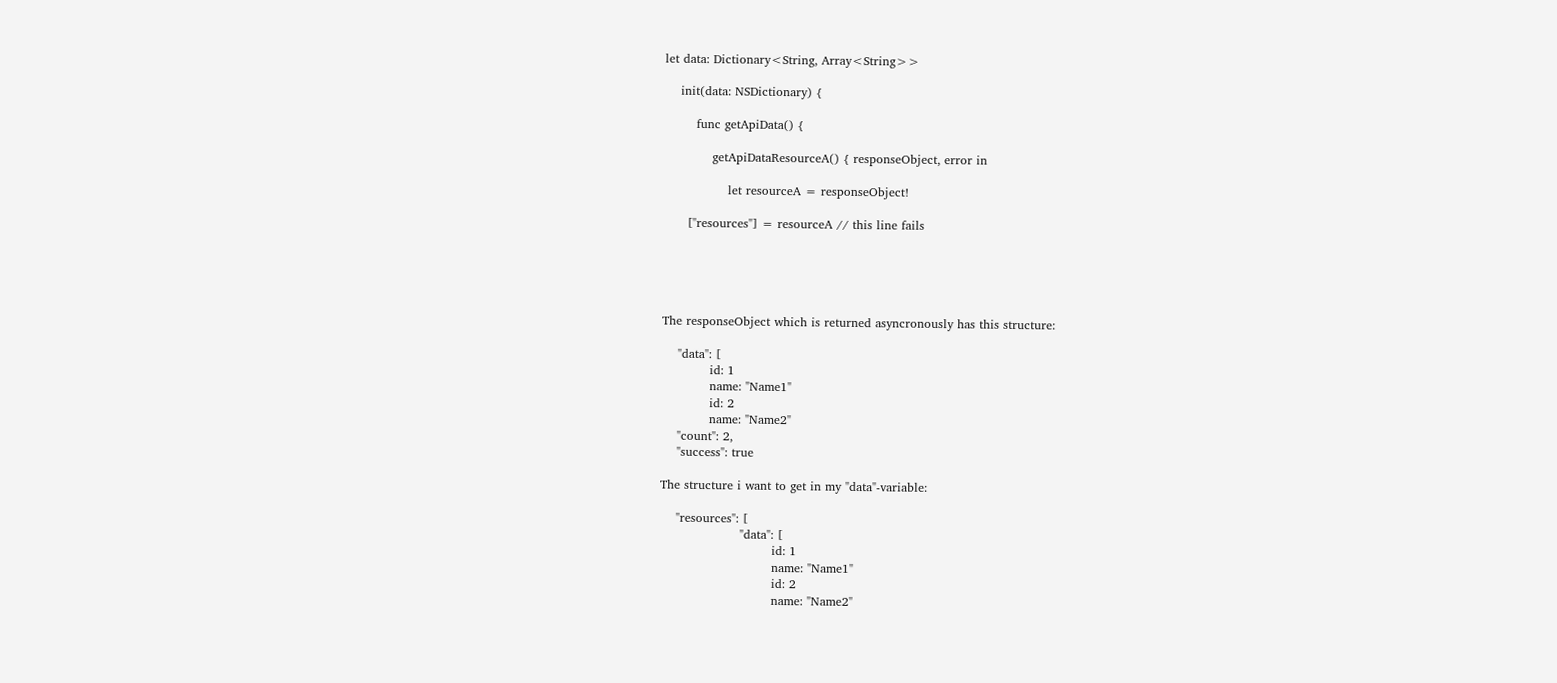let data: Dictionary<String, Array<String>>

    init(data: NSDictionary) {

        func getApiData() {

            getApiDataResourceA() { responseObject, error in

                let resourceA = responseObject!

      ["resources"] = resourceA // this line fails





The responseObject which is returned asyncronously has this structure:

    "data": [
            id: 1
            name: "Name1"
            id: 2
            name: "Name2"
    "count": 2,
    "success": true

The structure i want to get in my "data"-variable:

    "resources": [
                    "data": [
                            id: 1
                            name: "Name1"
                            id: 2
                            name: "Name2"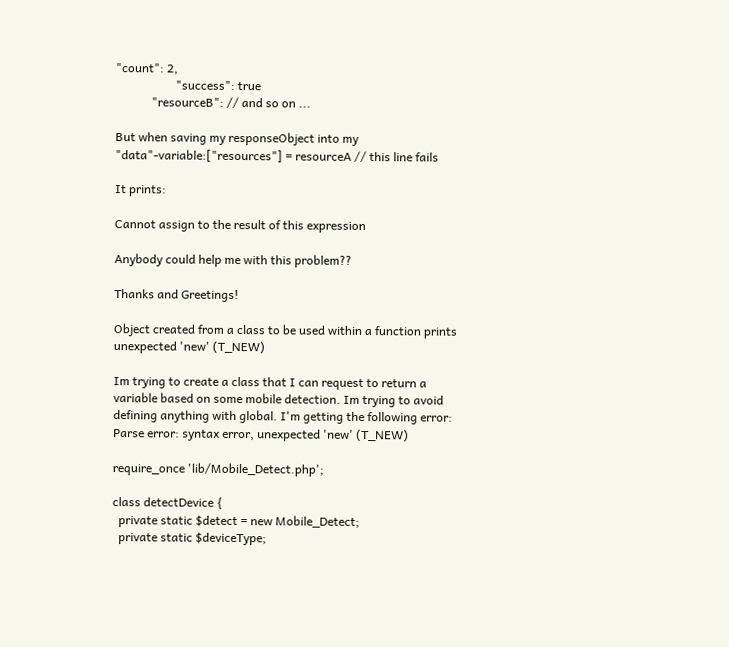"count": 2,
                    "success": true
            "resourceB": // and so on ...

But when saving my responseObject into my "data"-variable:["resources"] = resourceA // this line fails

It prints:

Cannot assign to the result of this expression

Anybody could help me with this problem??

Thanks and Greetings!

Object created from a class to be used within a function prints unexpected 'new' (T_NEW)

Im trying to create a class that I can request to return a variable based on some mobile detection. Im trying to avoid defining anything with global. I'm getting the following error: Parse error: syntax error, unexpected 'new' (T_NEW)

require_once 'lib/Mobile_Detect.php';

class detectDevice {
  private static $detect = new Mobile_Detect;
  private static $deviceType;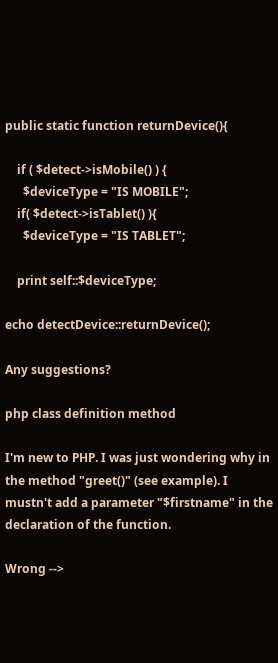public static function returnDevice(){

    if ( $detect->isMobile() ) {
      $deviceType = "IS MOBILE";
    if( $detect->isTablet() ){
      $deviceType = "IS TABLET";

    print self::$deviceType;

echo detectDevice::returnDevice();

Any suggestions?

php class definition method

I'm new to PHP. I was just wondering why in the method "greet()" (see example). I mustn't add a parameter "$firstname" in the declaration of the function.

Wrong -->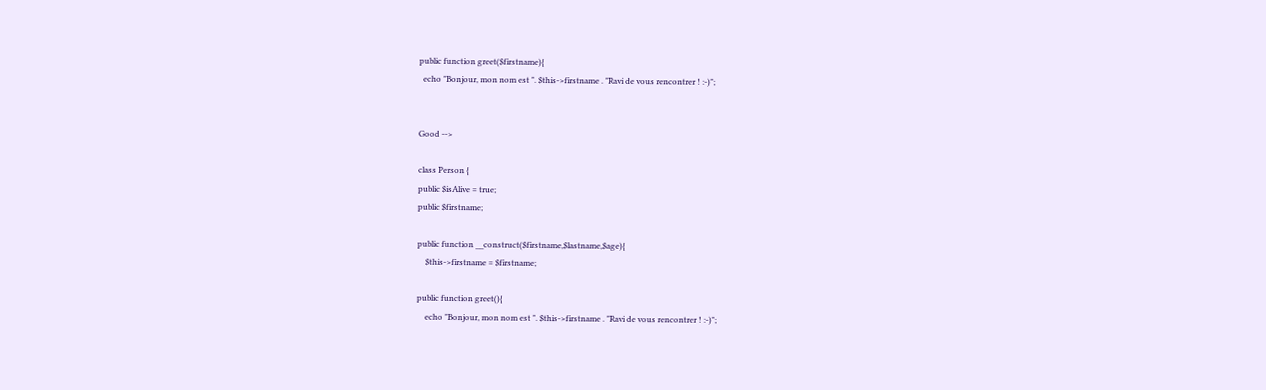public function greet($firstname){
  echo "Bonjour, mon nom est ". $this->firstname . "Ravi de vous rencontrer ! :-)";


Good -->

class Person {
public $isAlive = true;
public $firstname;

public function __construct($firstname,$lastname,$age){
    $this->firstname = $firstname;

public function greet(){
    echo "Bonjour, mon nom est ". $this->firstname . "Ravi de vous rencontrer ! :-)";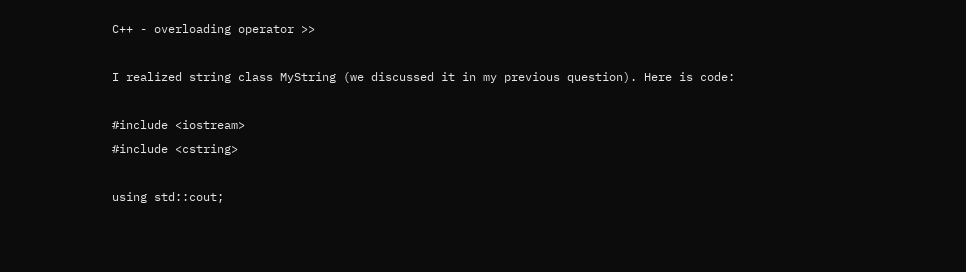C++ - overloading operator >>

I realized string class MyString (we discussed it in my previous question). Here is code:

#include <iostream>
#include <cstring>

using std::cout;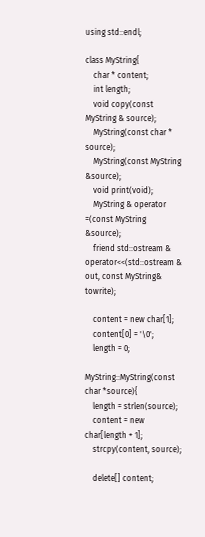using std::endl;

class MyString{
    char * content;
    int length;
    void copy(const MyString & source);
    MyString(const char * source);
    MyString(const MyString &source);
    void print(void);
    MyString & operator =(const MyString &source);
    friend std::ostream & operator<<(std::ostream & out, const MyString&   towrite);

    content = new char[1];
    content[0] = '\0';
    length = 0;

MyString::MyString(const char *source){
    length = strlen(source);
    content = new char[length + 1];
    strcpy(content, source);

    delete[] content;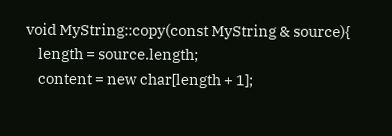void MyString::copy(const MyString & source){
    length = source.length;
    content = new char[length + 1];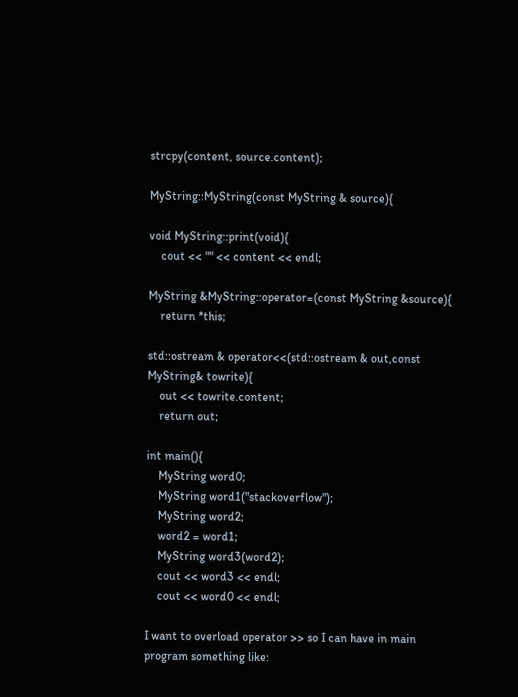strcpy(content, source.content);

MyString::MyString(const MyString & source){

void MyString::print(void){
    cout << "" << content << endl;

MyString &MyString::operator=(const MyString &source){
    return *this;

std::ostream & operator<<(std::ostream & out,const MyString& towrite){
    out << towrite.content;
    return out;

int main(){
    MyString word0;
    MyString word1("stackoverflow");
    MyString word2;
    word2 = word1;
    MyString word3(word2);
    cout << word3 << endl;
    cout << word0 << endl;

I want to overload operator >> so I can have in main program something like: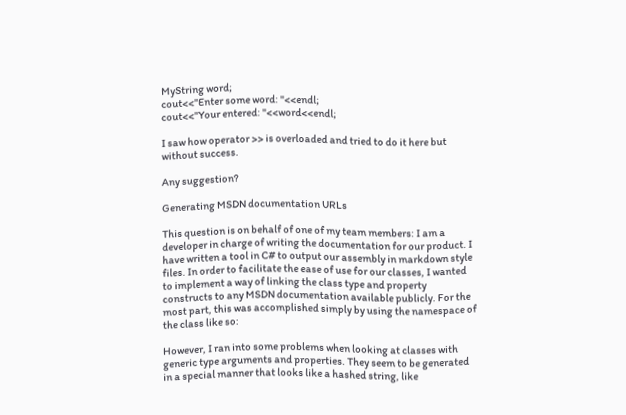MyString word;
cout<<"Enter some word: "<<endl;
cout<<"Your entered: "<<word<<endl;

I saw how operator >> is overloaded and tried to do it here but without success.

Any suggestion?

Generating MSDN documentation URLs

This question is on behalf of one of my team members: I am a developer in charge of writing the documentation for our product. I have written a tool in C# to output our assembly in markdown style files. In order to facilitate the ease of use for our classes, I wanted to implement a way of linking the class type and property constructs to any MSDN documentation available publicly. For the most part, this was accomplished simply by using the namespace of the class like so:

However, I ran into some problems when looking at classes with generic type arguments and properties. They seem to be generated in a special manner that looks like a hashed string, like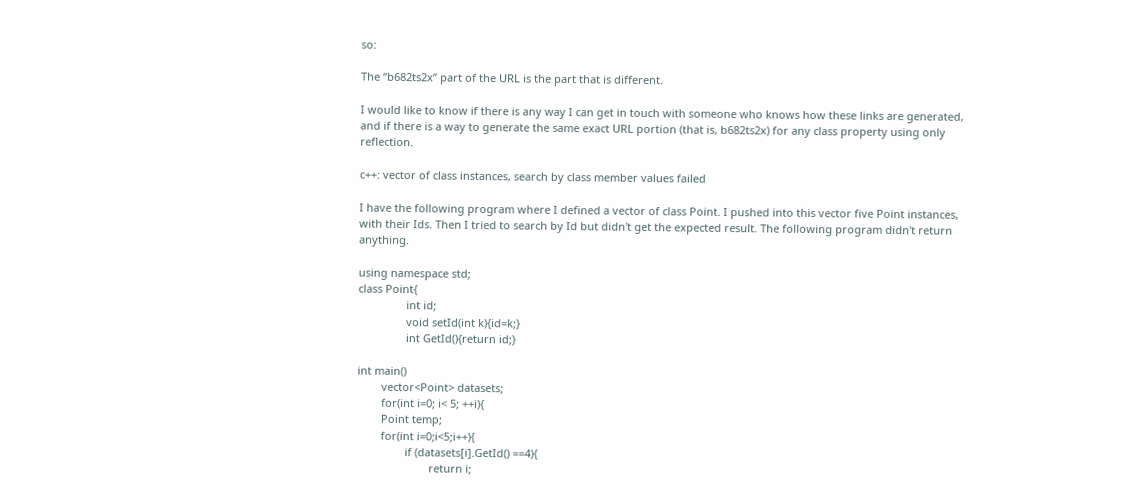so:

The “b682ts2x” part of the URL is the part that is different.

I would like to know if there is any way I can get in touch with someone who knows how these links are generated, and if there is a way to generate the same exact URL portion (that is, b682ts2x) for any class property using only reflection.

c++: vector of class instances, search by class member values failed

I have the following program where I defined a vector of class Point. I pushed into this vector five Point instances, with their Ids. Then I tried to search by Id but didn't get the expected result. The following program didn't return anything.

using namespace std;
class Point{
                int id;
                void setId(int k){id=k;}
                int GetId(){return id;}

int main()
        vector<Point> datasets;
        for(int i=0; i< 5; ++i){
        Point temp;
        for(int i=0;i<5;i++){
                if (datasets[i].GetId() ==4){
                        return i;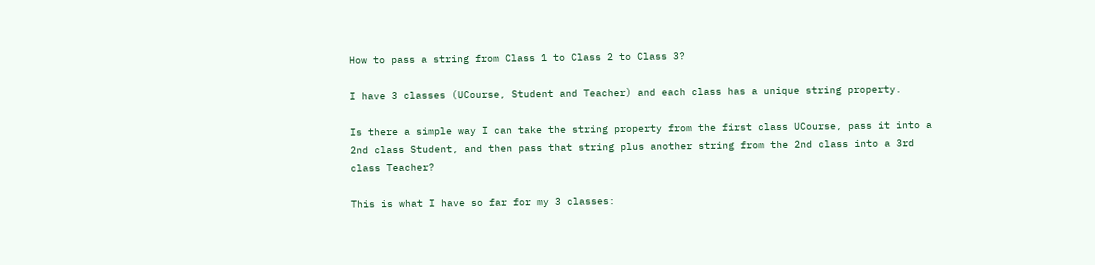How to pass a string from Class 1 to Class 2 to Class 3?

I have 3 classes (UCourse, Student and Teacher) and each class has a unique string property.

Is there a simple way I can take the string property from the first class UCourse, pass it into a 2nd class Student, and then pass that string plus another string from the 2nd class into a 3rd class Teacher?

This is what I have so far for my 3 classes: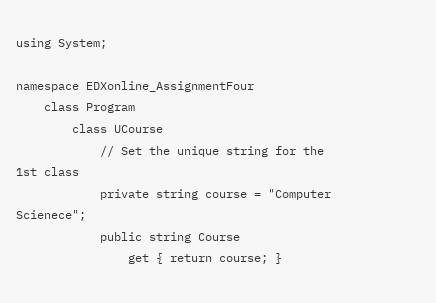using System;

namespace EDXonline_AssignmentFour
    class Program
        class UCourse
            // Set the unique string for the 1st class
            private string course = "Computer Scienece";
            public string Course
                get { return course; }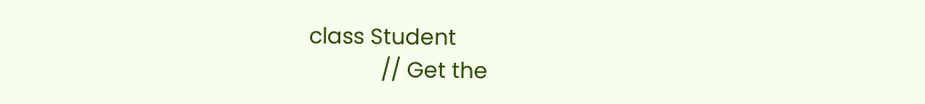class Student
            // Get the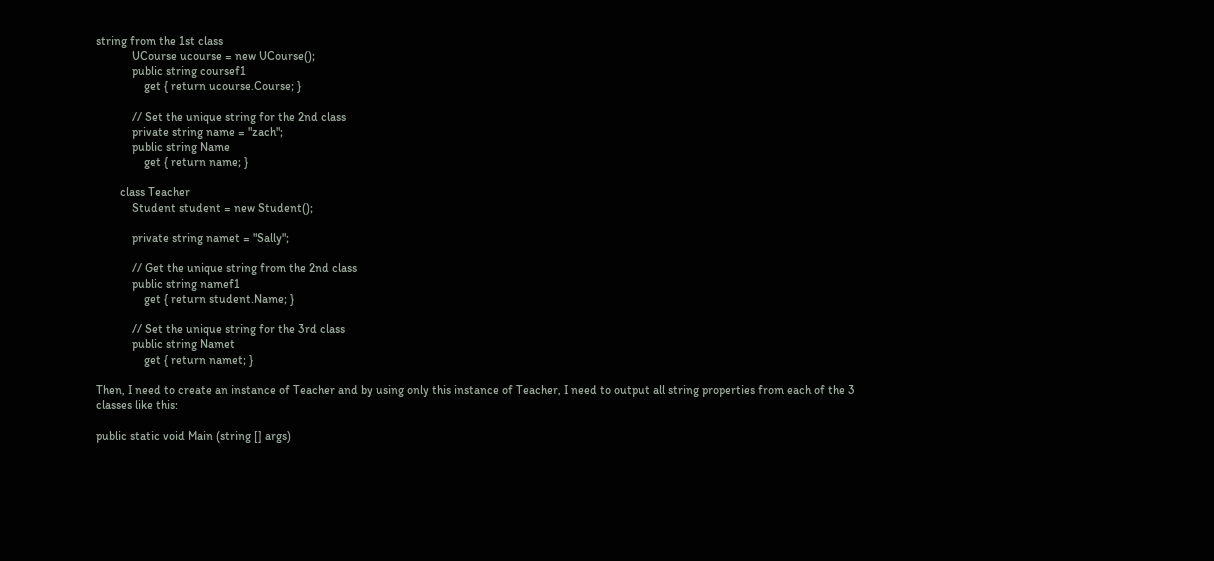string from the 1st class
            UCourse ucourse = new UCourse();
            public string coursef1
                get { return ucourse.Course; }

            // Set the unique string for the 2nd class
            private string name = "zach";
            public string Name
                get { return name; }

        class Teacher
            Student student = new Student();

            private string namet = "Sally";

            // Get the unique string from the 2nd class
            public string namef1
                get { return student.Name; }

            // Set the unique string for the 3rd class
            public string Namet
                get { return namet; }

Then, I need to create an instance of Teacher and by using only this instance of Teacher, I need to output all string properties from each of the 3 classes like this:

public static void Main (string [] args)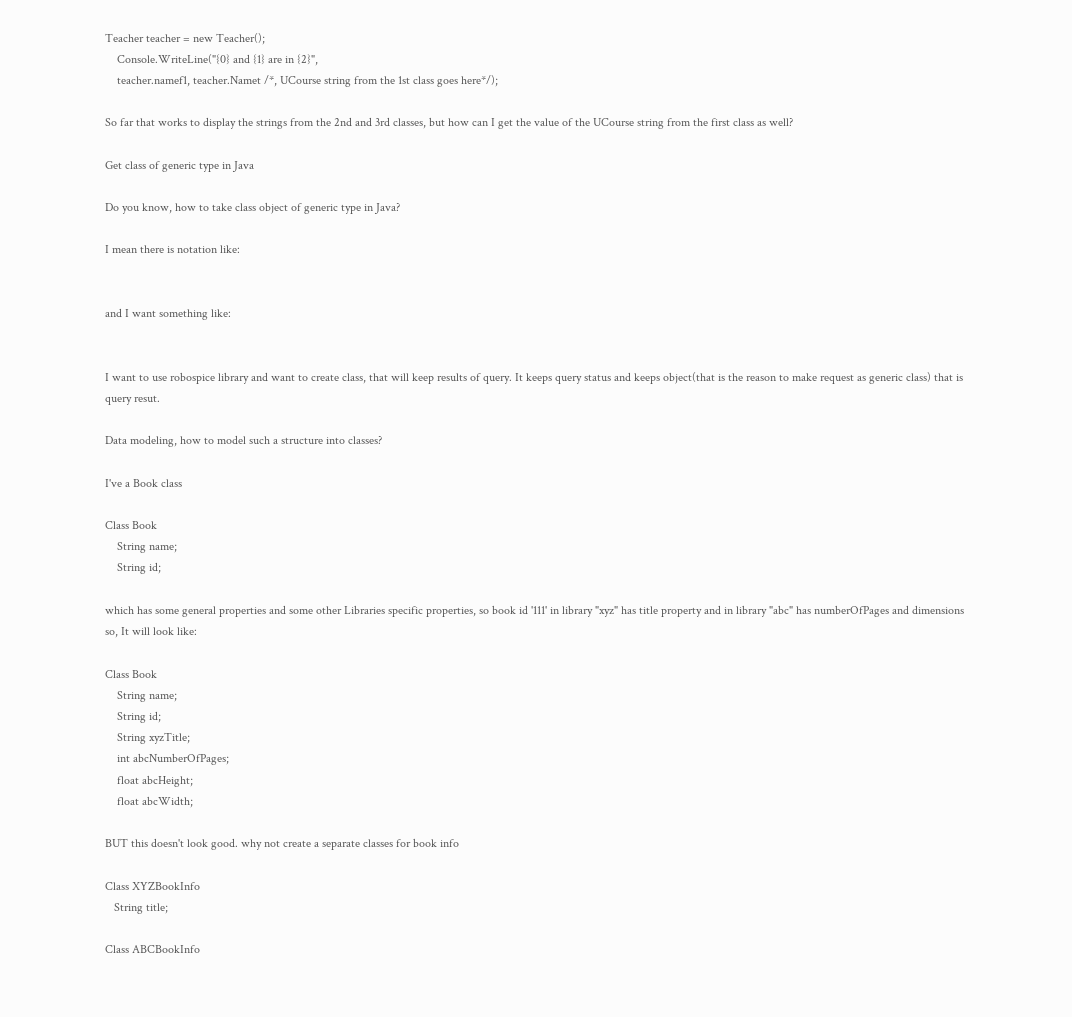Teacher teacher = new Teacher();
    Console.WriteLine("{0} and {1} are in {2}",
    teacher.namef1, teacher.Namet /*, UCourse string from the 1st class goes here*/);

So far that works to display the strings from the 2nd and 3rd classes, but how can I get the value of the UCourse string from the first class as well?

Get class of generic type in Java

Do you know, how to take class object of generic type in Java?

I mean there is notation like:


and I want something like:


I want to use robospice library and want to create class, that will keep results of query. It keeps query status and keeps object(that is the reason to make request as generic class) that is query resut.

Data modeling, how to model such a structure into classes?

I've a Book class

Class Book
    String name;
    String id;

which has some general properties and some other Libraries specific properties, so book id '111' in library "xyz" has title property and in library "abc" has numberOfPages and dimensions so, It will look like:

Class Book
    String name;
    String id;
    String xyzTitle;
    int abcNumberOfPages;
    float abcHeight;
    float abcWidth;

BUT this doesn't look good. why not create a separate classes for book info

Class XYZBookInfo
   String title;

Class ABCBookInfo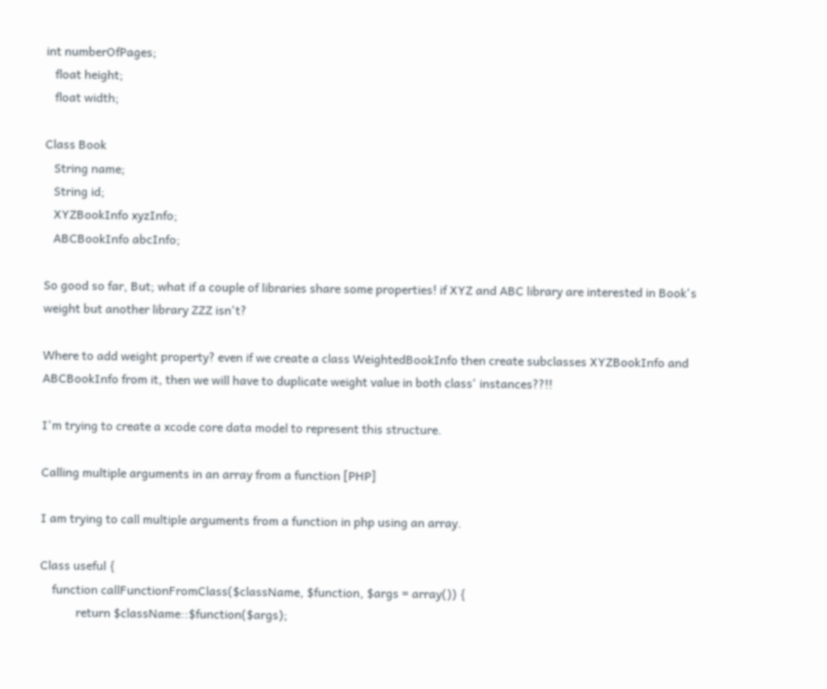int numberOfPages;
   float height;
   float width;

Class Book
   String name;
   String id;
   XYZBookInfo xyzInfo;
   ABCBookInfo abcInfo;

So good so far, But; what if a couple of libraries share some properties! if XYZ and ABC library are interested in Book's weight but another library ZZZ isn't?

Where to add weight property? even if we create a class WeightedBookInfo then create subclasses XYZBookInfo and ABCBookInfo from it, then we will have to duplicate weight value in both class' instances??!!

I'm trying to create a xcode core data model to represent this structure.

Calling multiple arguments in an array from a function [PHP]

I am trying to call multiple arguments from a function in php using an array.

Class useful {
    function callFunctionFromClass($className, $function, $args = array()) {
            return $className::$function($args);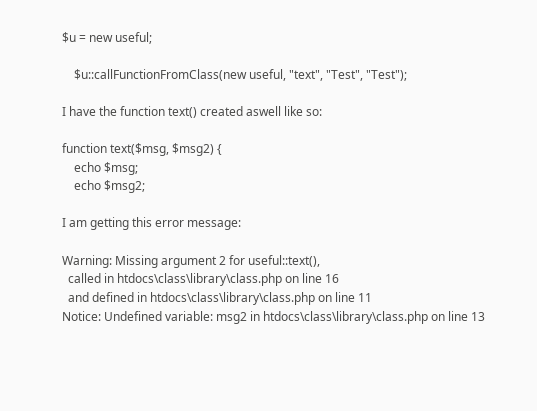$u = new useful;

    $u::callFunctionFromClass(new useful, "text", "Test", "Test");

I have the function text() created aswell like so:

function text($msg, $msg2) {
    echo $msg;
    echo $msg2;

I am getting this error message:

Warning: Missing argument 2 for useful::text(),
  called in htdocs\class\library\class.php on line 16
  and defined in htdocs\class\library\class.php on line 11
Notice: Undefined variable: msg2 in htdocs\class\library\class.php on line 13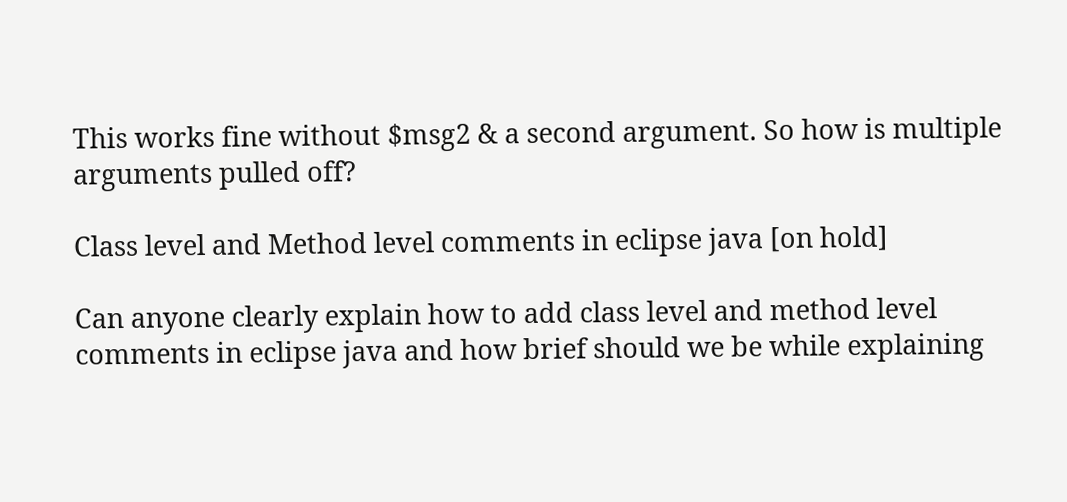This works fine without $msg2 & a second argument. So how is multiple arguments pulled off?

Class level and Method level comments in eclipse java [on hold]

Can anyone clearly explain how to add class level and method level comments in eclipse java and how brief should we be while explaining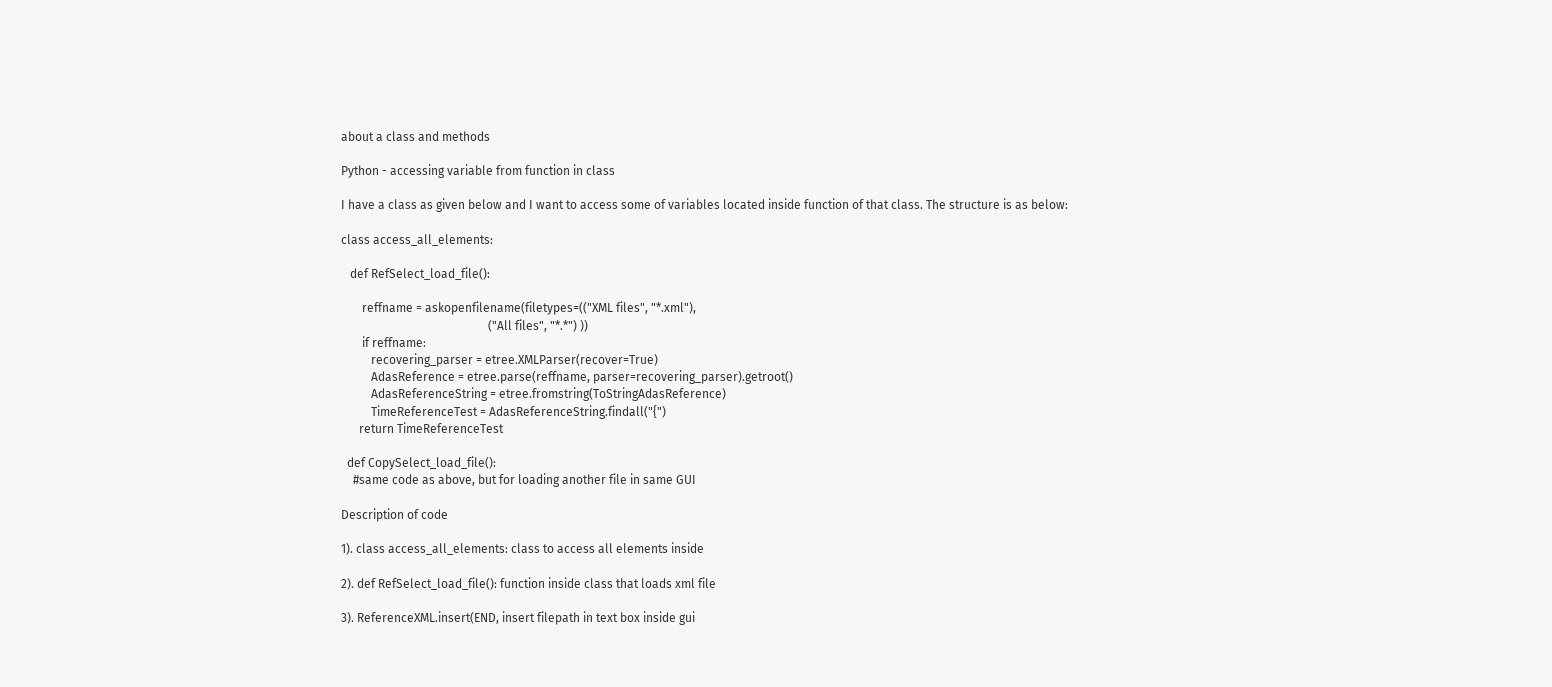about a class and methods

Python - accessing variable from function in class

I have a class as given below and I want to access some of variables located inside function of that class. The structure is as below:

class access_all_elements:

   def RefSelect_load_file():

       reffname = askopenfilename(filetypes=(("XML files", "*.xml"),
                                                 ("All files", "*.*") ))
       if reffname:
          recovering_parser = etree.XMLParser(recover=True)
          AdasReference = etree.parse(reffname, parser=recovering_parser).getroot()
          AdasReferenceString = etree.fromstring(ToStringAdasReference)
          TimeReferenceTest = AdasReferenceString.findall("{")
      return TimeReferenceTest

  def CopySelect_load_file():
    #same code as above, but for loading another file in same GUI

Description of code

1). class access_all_elements: class to access all elements inside

2). def RefSelect_load_file(): function inside class that loads xml file

3). ReferenceXML.insert(END, insert filepath in text box inside gui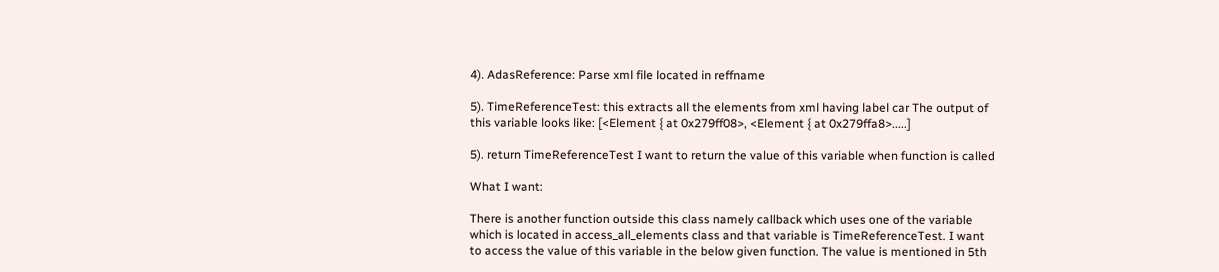4). AdasReference: Parse xml file located in reffname

5). TimeReferenceTest: this extracts all the elements from xml having label car The output of this variable looks like: [<Element { at 0x279ff08>, <Element { at 0x279ffa8>.....]

5). return TimeReferenceTest I want to return the value of this variable when function is called

What I want:

There is another function outside this class namely callback which uses one of the variable which is located in access_all_elements class and that variable is TimeReferenceTest. I want to access the value of this variable in the below given function. The value is mentioned in 5th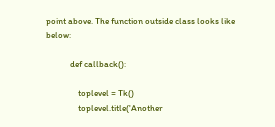point above. The function outside class looks like below:

            def callback():

                toplevel = Tk()
                toplevel.title('Another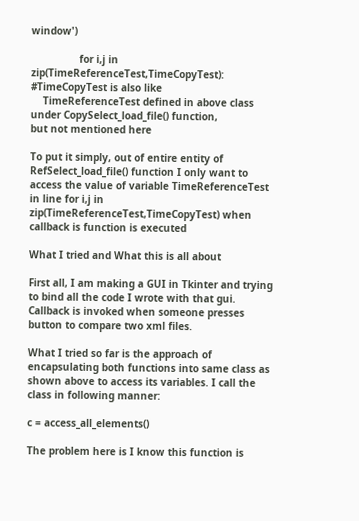window')

                for i,j in zip(TimeReferenceTest,TimeCopyTest): #TimeCopyTest is also like
    TimeReferenceTest defined in above class under CopySelect_load_file() function,
but not mentioned here

To put it simply, out of entire entity of RefSelect_load_file() function I only want to access the value of variable TimeReferenceTest in line for i,j in zip(TimeReferenceTest,TimeCopyTest) when callback is function is executed

What I tried and What this is all about

First all, I am making a GUI in Tkinter and trying to bind all the code I wrote with that gui. Callback is invoked when someone presses button to compare two xml files.

What I tried so far is the approach of encapsulating both functions into same class as shown above to access its variables. I call the class in following manner:

c = access_all_elements()

The problem here is I know this function is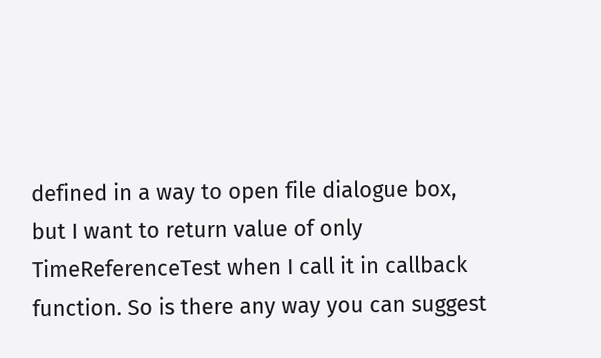defined in a way to open file dialogue box, but I want to return value of only TimeReferenceTest when I call it in callback function. So is there any way you can suggest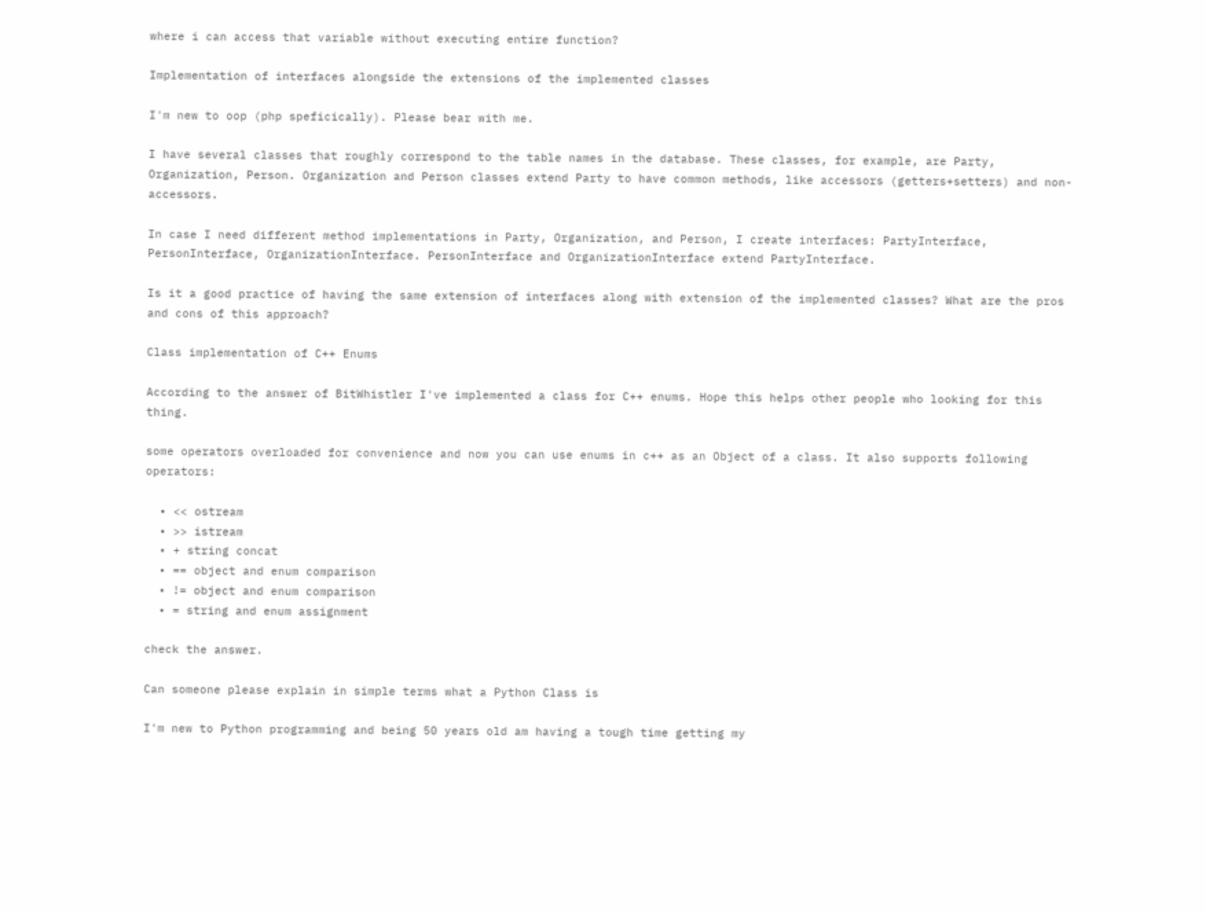where i can access that variable without executing entire function?

Implementation of interfaces alongside the extensions of the implemented classes

I'm new to oop (php speficically). Please bear with me.

I have several classes that roughly correspond to the table names in the database. These classes, for example, are Party, Organization, Person. Organization and Person classes extend Party to have common methods, like accessors (getters+setters) and non-accessors.

In case I need different method implementations in Party, Organization, and Person, I create interfaces: PartyInterface, PersonInterface, OrganizationInterface. PersonInterface and OrganizationInterface extend PartyInterface.

Is it a good practice of having the same extension of interfaces along with extension of the implemented classes? What are the pros and cons of this approach?

Class implementation of C++ Enums

According to the answer of BitWhistler I've implemented a class for C++ enums. Hope this helps other people who looking for this thing.

some operators overloaded for convenience and now you can use enums in c++ as an Object of a class. It also supports following operators:

  • << ostream
  • >> istream
  • + string concat
  • == object and enum comparison
  • != object and enum comparison
  • = string and enum assignment

check the answer.

Can someone please explain in simple terms what a Python Class is

I'm new to Python programming and being 50 years old am having a tough time getting my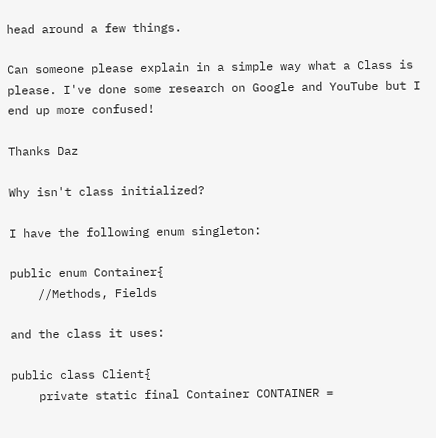head around a few things.

Can someone please explain in a simple way what a Class is please. I've done some research on Google and YouTube but I end up more confused!

Thanks Daz

Why isn't class initialized?

I have the following enum singleton:

public enum Container{
    //Methods, Fields

and the class it uses:

public class Client{
    private static final Container CONTAINER =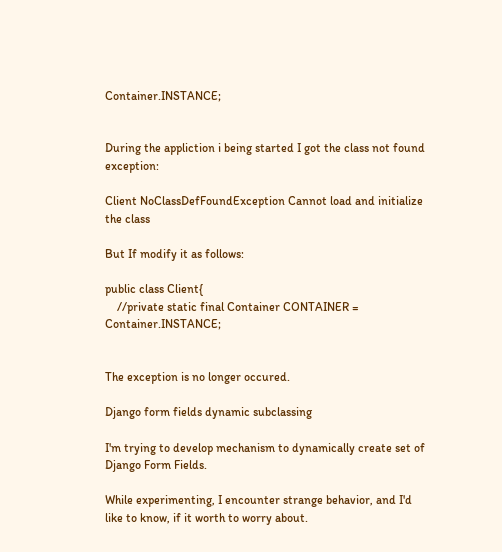Container.INSTANCE;


During the appliction i being started I got the class not found exception:

Client NoClassDefFoundException Cannot load and initialize the class

But If modify it as follows:

public class Client{
    //private static final Container CONTAINER = Container.INSTANCE;


The exception is no longer occured.

Django form fields dynamic subclassing

I'm trying to develop mechanism to dynamically create set of Django Form Fields.

While experimenting, I encounter strange behavior, and I'd like to know, if it worth to worry about.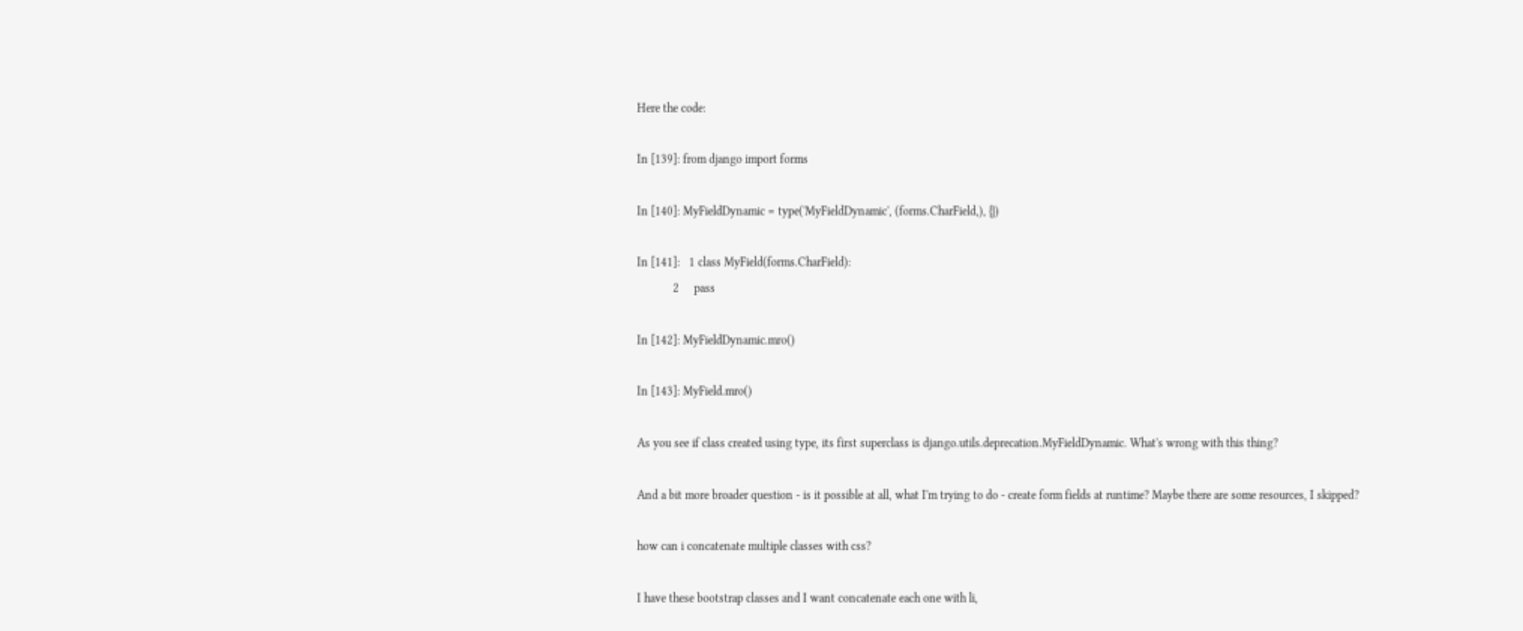Here the code:

In [139]: from django import forms

In [140]: MyFieldDynamic = type('MyFieldDynamic', (forms.CharField,), {})

In [141]:   1 class MyField(forms.CharField):
            2     pass

In [142]: MyFieldDynamic.mro()

In [143]: MyField.mro()

As you see if class created using type, its first superclass is django.utils.deprecation.MyFieldDynamic. What's wrong with this thing?

And a bit more broader question - is it possible at all, what I'm trying to do - create form fields at runtime? Maybe there are some resources, I skipped?

how can i concatenate multiple classes with css?

I have these bootstrap classes and I want concatenate each one with li,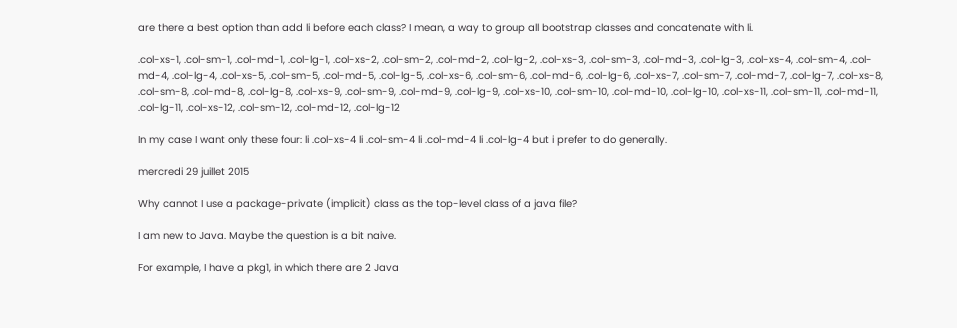are there a best option than add li before each class? I mean, a way to group all bootstrap classes and concatenate with li.

.col-xs-1, .col-sm-1, .col-md-1, .col-lg-1, .col-xs-2, .col-sm-2, .col-md-2, .col-lg-2, .col-xs-3, .col-sm-3, .col-md-3, .col-lg-3, .col-xs-4, .col-sm-4, .col-md-4, .col-lg-4, .col-xs-5, .col-sm-5, .col-md-5, .col-lg-5, .col-xs-6, .col-sm-6, .col-md-6, .col-lg-6, .col-xs-7, .col-sm-7, .col-md-7, .col-lg-7, .col-xs-8, .col-sm-8, .col-md-8, .col-lg-8, .col-xs-9, .col-sm-9, .col-md-9, .col-lg-9, .col-xs-10, .col-sm-10, .col-md-10, .col-lg-10, .col-xs-11, .col-sm-11, .col-md-11, .col-lg-11, .col-xs-12, .col-sm-12, .col-md-12, .col-lg-12

In my case I want only these four: li .col-xs-4 li .col-sm-4 li .col-md-4 li .col-lg-4 but i prefer to do generally.

mercredi 29 juillet 2015

Why cannot I use a package-private (implicit) class as the top-level class of a java file?

I am new to Java. Maybe the question is a bit naive.

For example, I have a pkg1, in which there are 2 Java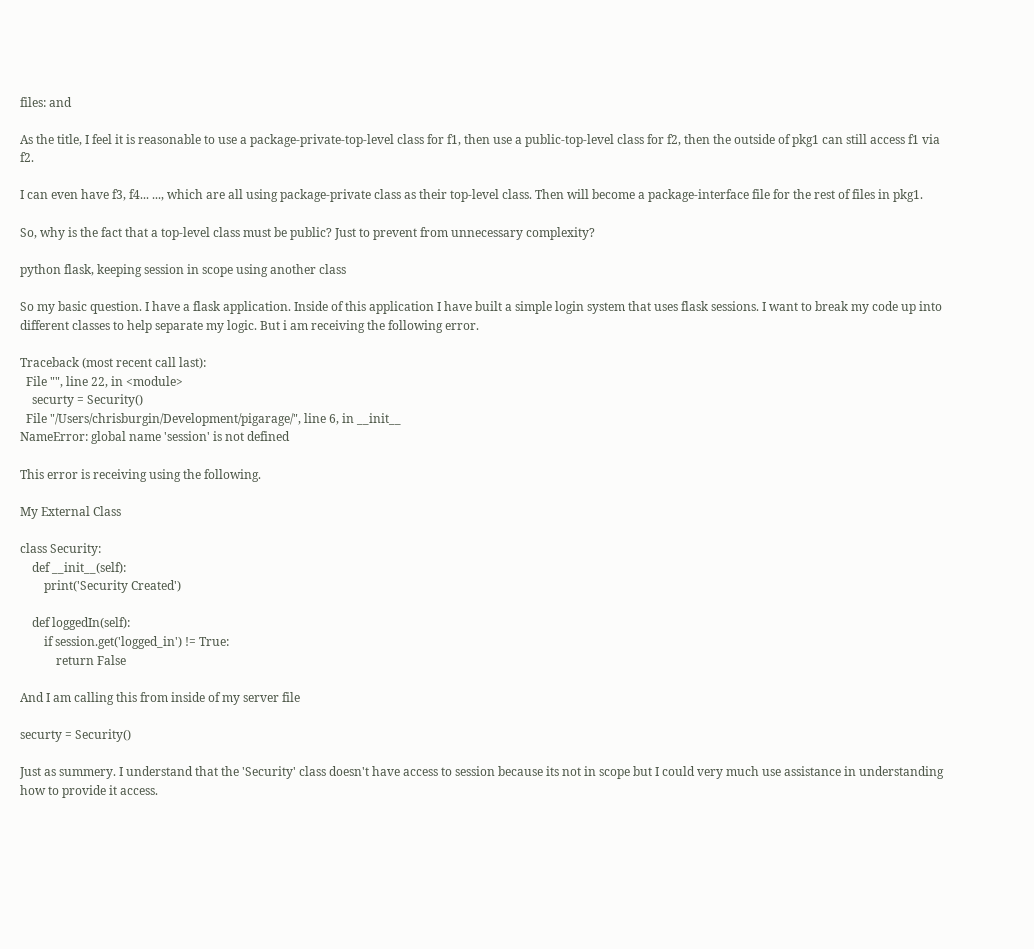files: and

As the title, I feel it is reasonable to use a package-private-top-level class for f1, then use a public-top-level class for f2, then the outside of pkg1 can still access f1 via f2.

I can even have f3, f4... ..., which are all using package-private class as their top-level class. Then will become a package-interface file for the rest of files in pkg1.

So, why is the fact that a top-level class must be public? Just to prevent from unnecessary complexity?

python flask, keeping session in scope using another class

So my basic question. I have a flask application. Inside of this application I have built a simple login system that uses flask sessions. I want to break my code up into different classes to help separate my logic. But i am receiving the following error.

Traceback (most recent call last):
  File "", line 22, in <module>
    securty = Security()
  File "/Users/chrisburgin/Development/pigarage/", line 6, in __init__
NameError: global name 'session' is not defined

This error is receiving using the following.

My External Class

class Security:
    def __init__(self):
        print('Security Created')

    def loggedIn(self):
        if session.get('logged_in') != True:
            return False

And I am calling this from inside of my server file

securty = Security()

Just as summery. I understand that the 'Security' class doesn't have access to session because its not in scope but I could very much use assistance in understanding how to provide it access.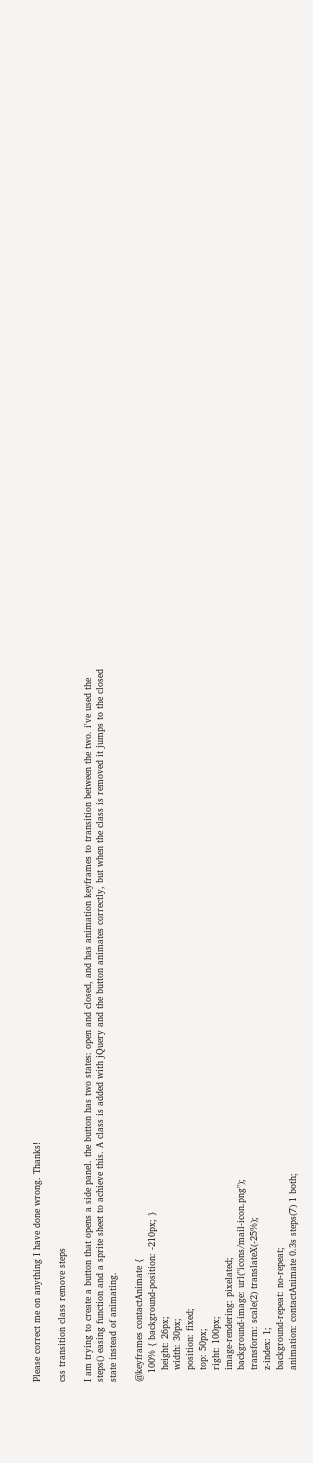Please correct me on anything I have done wrong. Thanks!

css transition class remove steps

I am trying to create a button that opens a side panel. the button has two states: open and closed, and has animation keyframes to transition between the two. i've used the steps() easing function and a sprite sheet to achieve this. A class is added with jQuery and the button animates correctly, but when the class is removed it jumps to the closed state instead of animating.

@keyframes contactAnimate {
   100% { background-position: -210px; }
    height: 26px;
    width: 30px;
    position: fixed;
    top: 50px;
    right: 100px;
    image-rendering: pixelated;
    background-image: url("icons/mail-icon.png");
    transform: scale(2) translateX(-25%);
    z-index: 1;
    background-repeat: no-repeat;
    animation: contactAnimate 0.3s steps(7) 1 both;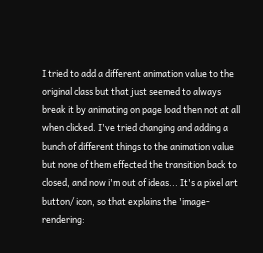I tried to add a different animation value to the original class but that just seemed to always break it by animating on page load then not at all when clicked. I've tried changing and adding a bunch of different things to the animation value but none of them effected the transition back to closed, and now i'm out of ideas... It's a pixel art button/ icon, so that explains the 'image-rendering: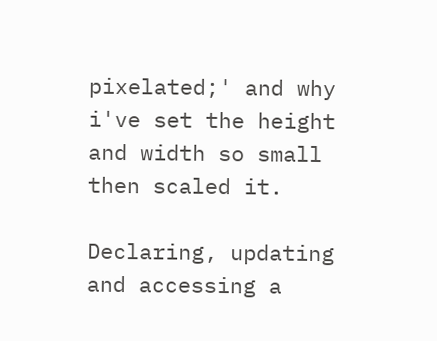pixelated;' and why i've set the height and width so small then scaled it.

Declaring, updating and accessing a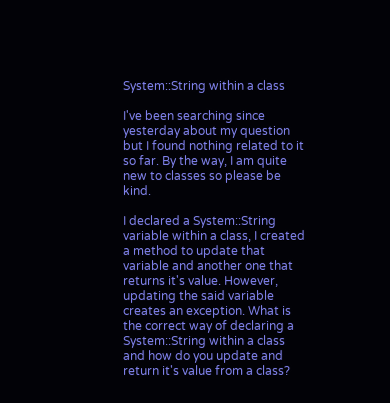System::String within a class

I've been searching since yesterday about my question but I found nothing related to it so far. By the way, I am quite new to classes so please be kind.

I declared a System::String variable within a class, I created a method to update that variable and another one that returns it's value. However, updating the said variable creates an exception. What is the correct way of declaring a System::String within a class and how do you update and return it's value from a class?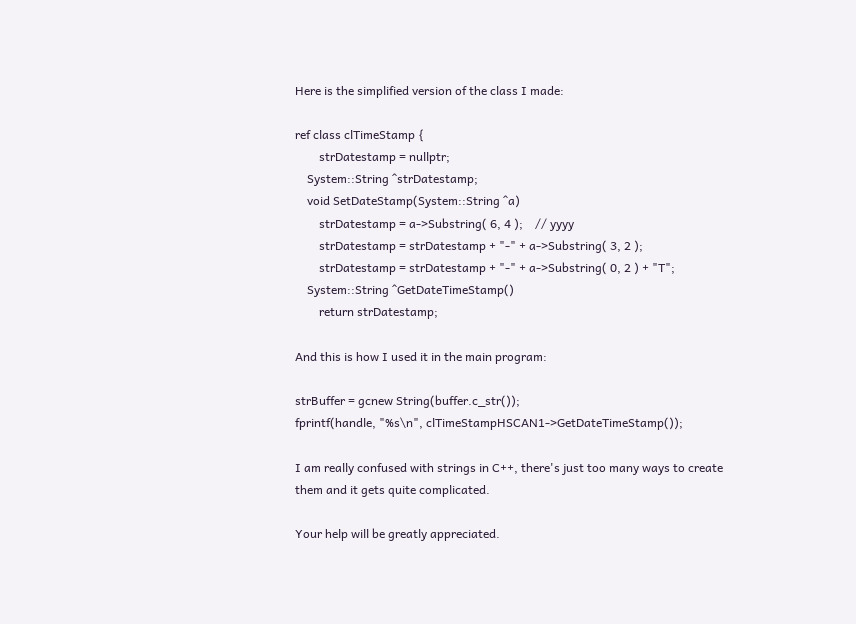Here is the simplified version of the class I made:

ref class clTimeStamp {
        strDatestamp = nullptr;
    System::String ^strDatestamp;
    void SetDateStamp(System::String ^a)
        strDatestamp = a->Substring( 6, 4 );    // yyyy
        strDatestamp = strDatestamp + "-" + a->Substring( 3, 2 );
        strDatestamp = strDatestamp + "-" + a->Substring( 0, 2 ) + "T";
    System::String ^GetDateTimeStamp()
        return strDatestamp;

And this is how I used it in the main program:

strBuffer = gcnew String(buffer.c_str());
fprintf(handle, "%s\n", clTimeStampHSCAN1->GetDateTimeStamp());

I am really confused with strings in C++, there's just too many ways to create them and it gets quite complicated.

Your help will be greatly appreciated.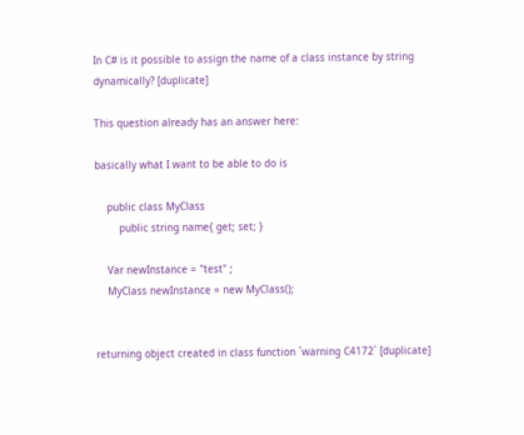In C# is it possible to assign the name of a class instance by string dynamically? [duplicate]

This question already has an answer here:

basically what I want to be able to do is

    public class MyClass
        public string name{ get; set; }

    Var newInstance = "test" ;
    MyClass newInstance = new MyClass();


returning object created in class function `warning C4172` [duplicate]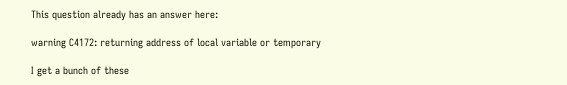This question already has an answer here:

warning C4172: returning address of local variable or temporary

I get a bunch of these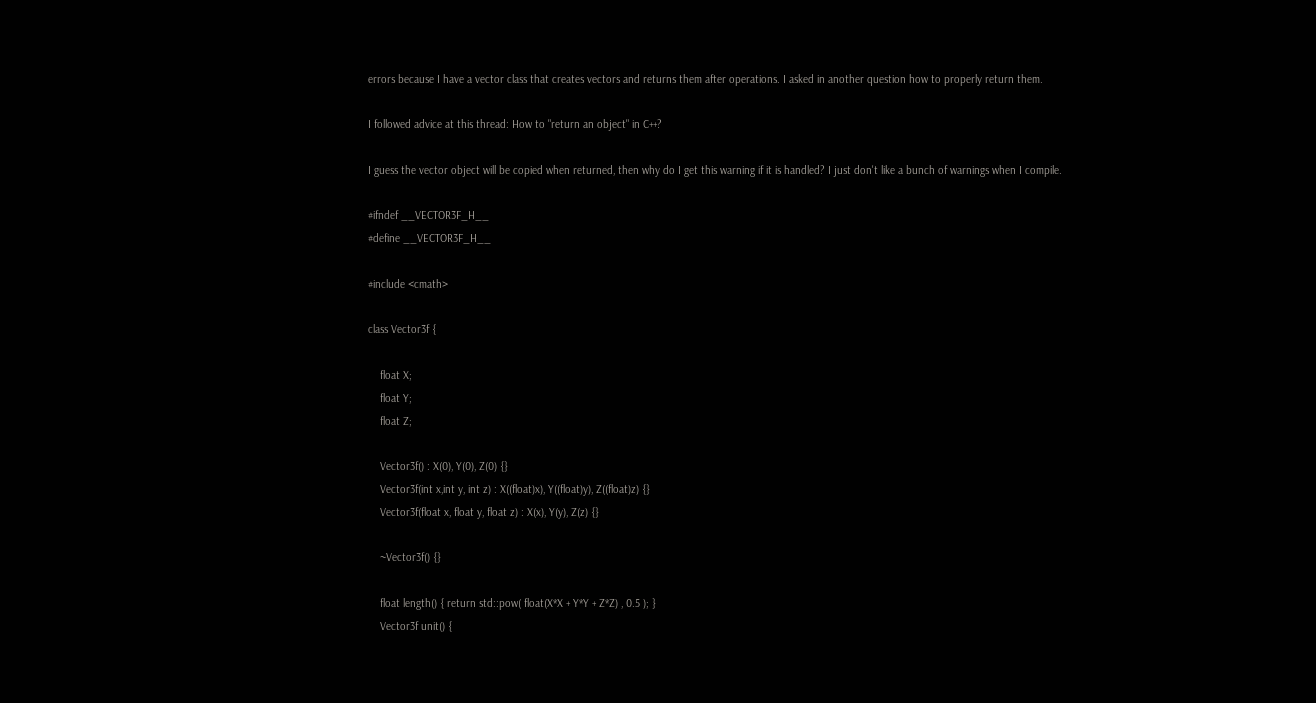errors because I have a vector class that creates vectors and returns them after operations. I asked in another question how to properly return them.

I followed advice at this thread: How to "return an object" in C++?

I guess the vector object will be copied when returned, then why do I get this warning if it is handled? I just don't like a bunch of warnings when I compile.

#ifndef __VECTOR3F_H__
#define __VECTOR3F_H__

#include <cmath>

class Vector3f {

    float X;
    float Y;
    float Z;

    Vector3f() : X(0), Y(0), Z(0) {}
    Vector3f(int x,int y, int z) : X((float)x), Y((float)y), Z((float)z) {}
    Vector3f(float x, float y, float z) : X(x), Y(y), Z(z) {}

    ~Vector3f() {}

    float length() { return std::pow( float(X*X + Y*Y + Z*Z) , 0.5 ); }
    Vector3f unit() {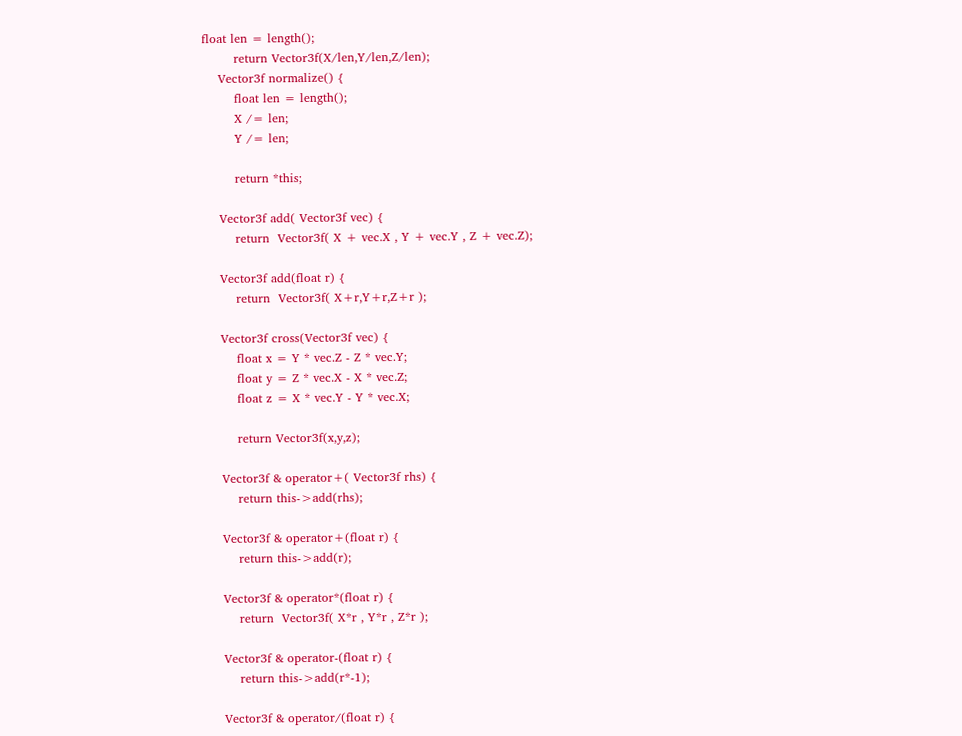float len = length();
        return Vector3f(X/len,Y/len,Z/len);
    Vector3f normalize() {
        float len = length();
        X /= len;
        Y /= len;

        return *this;

    Vector3f add( Vector3f vec) {
        return  Vector3f( X + vec.X , Y + vec.Y , Z + vec.Z);

    Vector3f add(float r) {
        return  Vector3f( X+r,Y+r,Z+r );

    Vector3f cross(Vector3f vec) {
        float x = Y * vec.Z - Z * vec.Y;
        float y = Z * vec.X - X * vec.Z;
        float z = X * vec.Y - Y * vec.X;

        return Vector3f(x,y,z);

    Vector3f & operator+( Vector3f rhs) {
        return this->add(rhs);

    Vector3f & operator+(float r) {
        return this->add(r);

    Vector3f & operator*(float r) {
        return  Vector3f( X*r , Y*r , Z*r );

    Vector3f & operator-(float r) {
        return this->add(r*-1);

    Vector3f & operator/(float r) {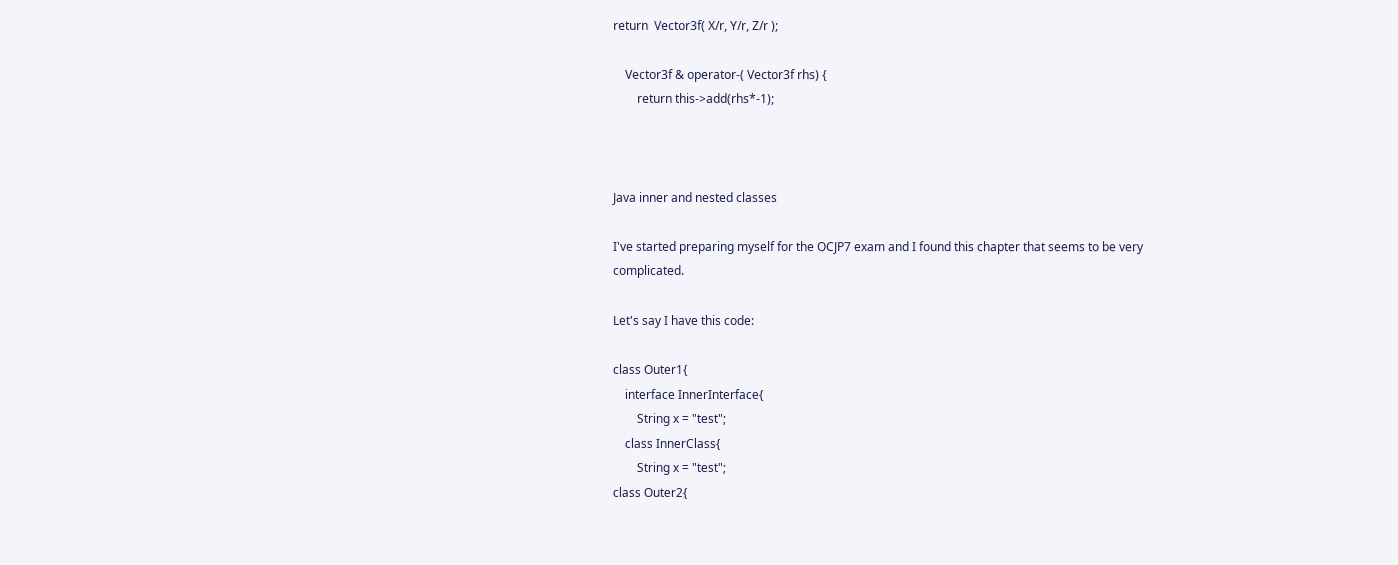return  Vector3f( X/r, Y/r, Z/r );

    Vector3f & operator-( Vector3f rhs) {
        return this->add(rhs*-1);



Java inner and nested classes

I've started preparing myself for the OCJP7 exam and I found this chapter that seems to be very complicated.

Let's say I have this code:

class Outer1{
    interface InnerInterface{
        String x = "test";
    class InnerClass{
        String x = "test";
class Outer2{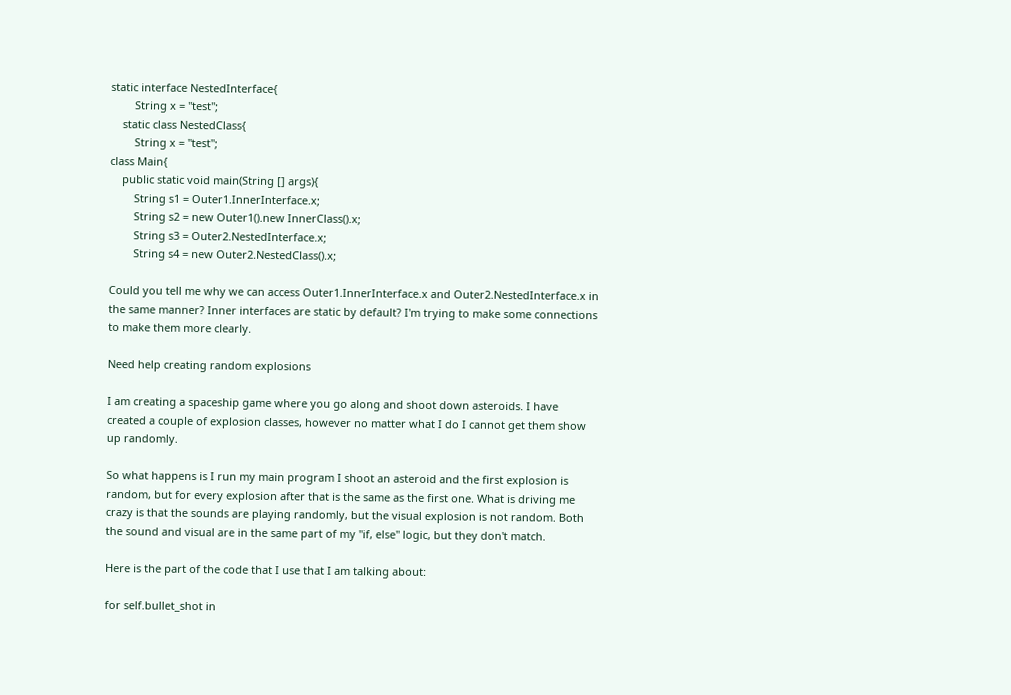static interface NestedInterface{
        String x = "test";
    static class NestedClass{
        String x = "test";
class Main{
    public static void main(String [] args){
        String s1 = Outer1.InnerInterface.x;
        String s2 = new Outer1().new InnerClass().x;
        String s3 = Outer2.NestedInterface.x;
        String s4 = new Outer2.NestedClass().x;

Could you tell me why we can access Outer1.InnerInterface.x and Outer2.NestedInterface.x in the same manner? Inner interfaces are static by default? I'm trying to make some connections to make them more clearly.

Need help creating random explosions

I am creating a spaceship game where you go along and shoot down asteroids. I have created a couple of explosion classes, however no matter what I do I cannot get them show up randomly.

So what happens is I run my main program I shoot an asteroid and the first explosion is random, but for every explosion after that is the same as the first one. What is driving me crazy is that the sounds are playing randomly, but the visual explosion is not random. Both the sound and visual are in the same part of my "if, else" logic, but they don't match.

Here is the part of the code that I use that I am talking about:

for self.bullet_shot in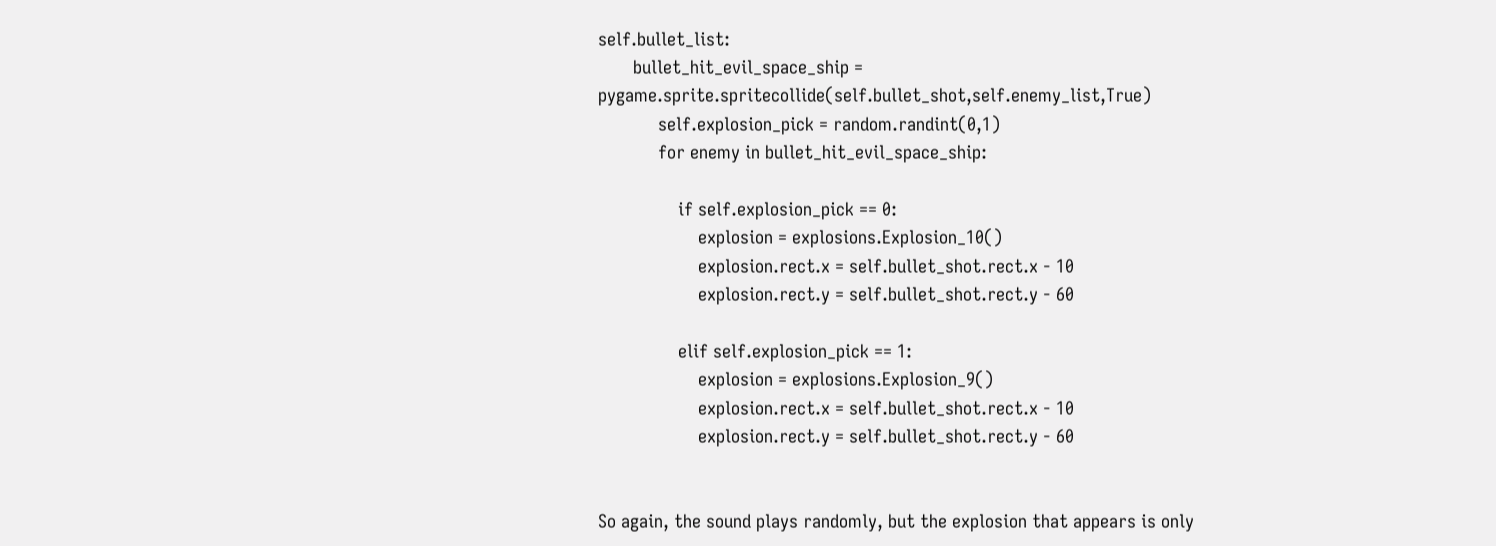self.bullet_list:
       bullet_hit_evil_space_ship = pygame.sprite.spritecollide(self.bullet_shot,self.enemy_list,True)
            self.explosion_pick = random.randint(0,1)
            for enemy in bullet_hit_evil_space_ship:

                if self.explosion_pick == 0:
                    explosion = explosions.Explosion_10()
                    explosion.rect.x = self.bullet_shot.rect.x - 10
                    explosion.rect.y = self.bullet_shot.rect.y - 60

                elif self.explosion_pick == 1:
                    explosion = explosions.Explosion_9()
                    explosion.rect.x = self.bullet_shot.rect.x - 10
                    explosion.rect.y = self.bullet_shot.rect.y - 60


So again, the sound plays randomly, but the explosion that appears is only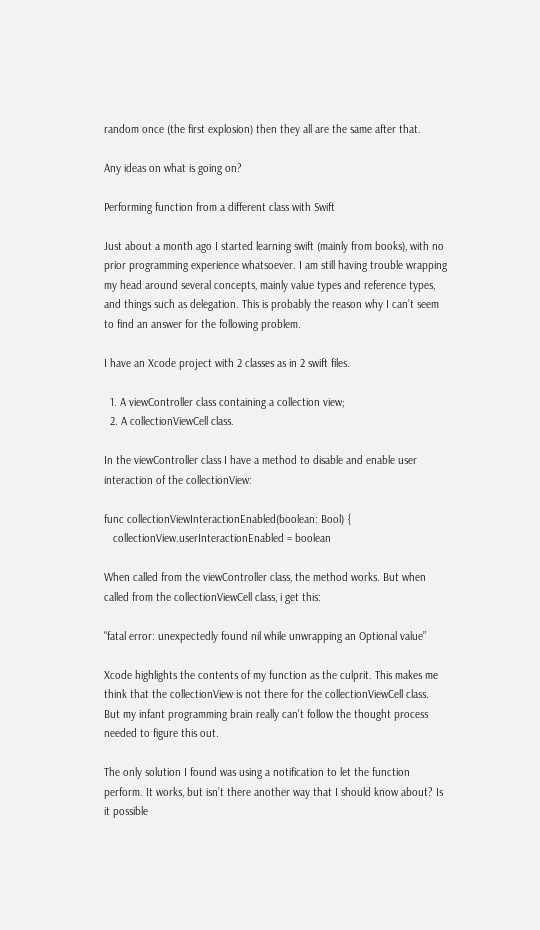random once (the first explosion) then they all are the same after that.

Any ideas on what is going on?

Performing function from a different class with Swift

Just about a month ago I started learning swift (mainly from books), with no prior programming experience whatsoever. I am still having trouble wrapping my head around several concepts, mainly value types and reference types, and things such as delegation. This is probably the reason why I can’t seem to find an answer for the following problem.

I have an Xcode project with 2 classes as in 2 swift files.

  1. A viewController class containing a collection view;
  2. A collectionViewCell class.

In the viewController class I have a method to disable and enable user interaction of the collectionView:

func collectionViewInteractionEnabled(boolean: Bool) {
   collectionView.userInteractionEnabled = boolean

When called from the viewController class, the method works. But when called from the collectionViewCell class, i get this:

"fatal error: unexpectedly found nil while unwrapping an Optional value”

Xcode highlights the contents of my function as the culprit. This makes me think that the collectionView is not there for the collectionViewCell class. But my infant programming brain really can’t follow the thought process needed to figure this out.

The only solution I found was using a notification to let the function perform. It works, but isn’t there another way that I should know about? Is it possible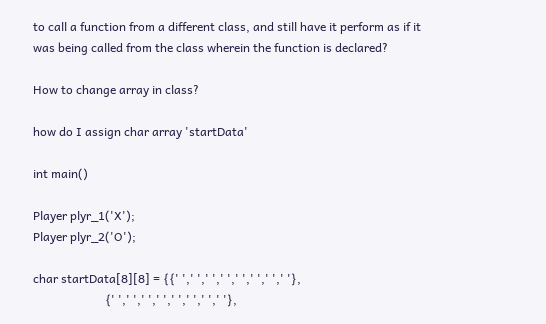to call a function from a different class, and still have it perform as if it was being called from the class wherein the function is declared?

How to change array in class?

how do I assign char array 'startData'

int main()

Player plyr_1('X');
Player plyr_2('O');

char startData[8][8] = {{' ',' ',' ',' ',' ',' ',' ',' '},
                        {' ',' ',' ',' ',' ',' ',' ',' '},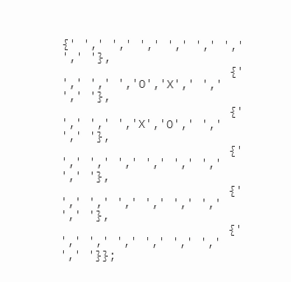{' ',' ',' ',' ',' ',' ',' ',' '},
                        {' ',' ',' ','O','X',' ',' ',' '},
                        {' ',' ',' ','X','O',' ',' ',' '},
                        {' ',' ',' ',' ',' ',' ',' ',' '},
                        {' ',' ',' ',' ',' ',' ',' ',' '},
                        {' ',' ',' ',' ',' ',' ',' ',' '}};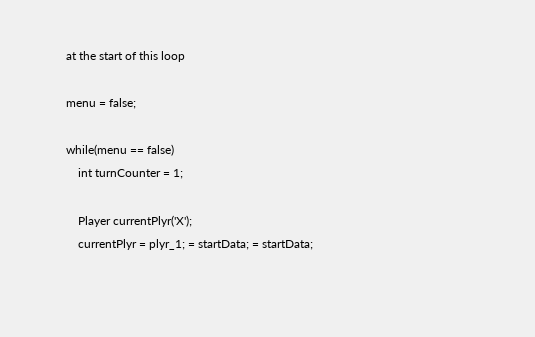at the start of this loop

menu = false;

while(menu == false)
    int turnCounter = 1;

    Player currentPlyr('X');
    currentPlyr = plyr_1; = startData; = startData;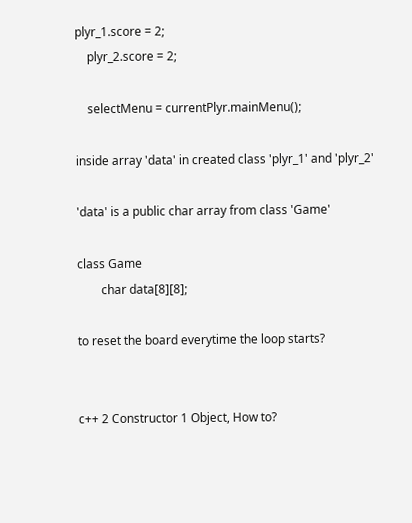plyr_1.score = 2;
    plyr_2.score = 2;

    selectMenu = currentPlyr.mainMenu();

inside array 'data' in created class 'plyr_1' and 'plyr_2'

'data' is a public char array from class 'Game'

class Game
        char data[8][8];

to reset the board everytime the loop starts?


c++ 2 Constructor 1 Object, How to?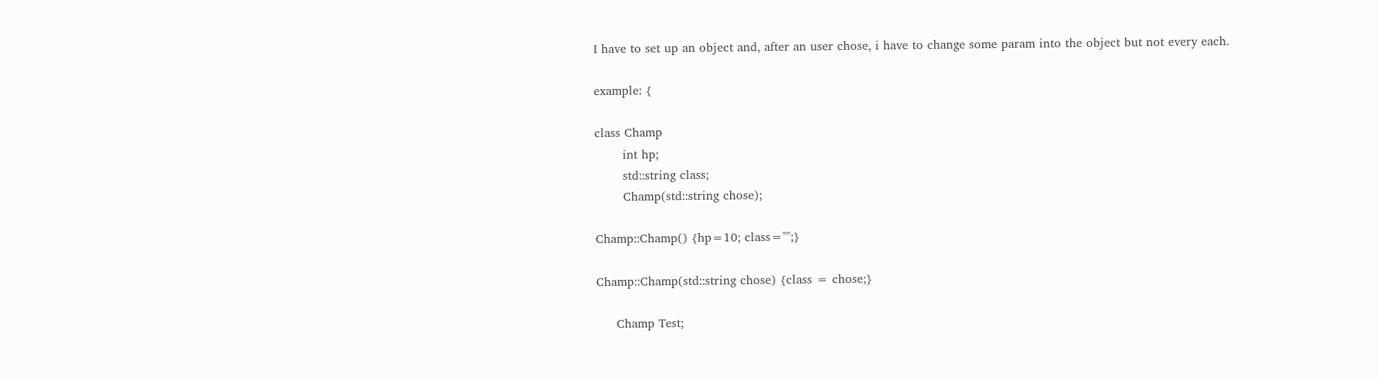I have to set up an object and, after an user chose, i have to change some param into the object but not every each.

example: {

class Champ
       int hp;
       std::string class;
       Champ(std::string chose);

Champ::Champ() {hp=10; class="";}

Champ::Champ(std::string chose) {class = chose;}

     Champ Test;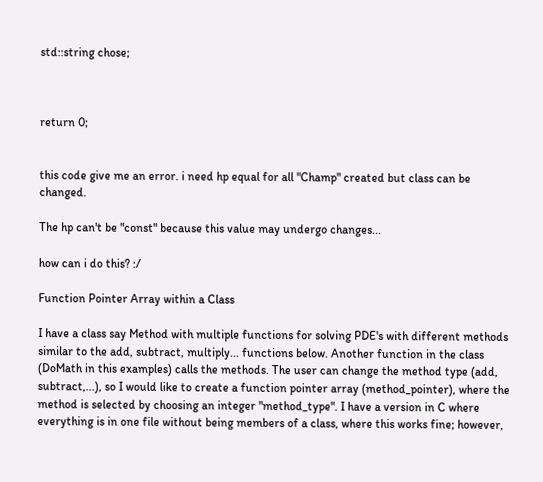std::string chose;



return 0;


this code give me an error. i need hp equal for all "Champ" created but class can be changed.

The hp can't be "const" because this value may undergo changes...

how can i do this? :/

Function Pointer Array within a Class

I have a class say Method with multiple functions for solving PDE's with different methods similar to the add, subtract, multiply... functions below. Another function in the class (DoMath in this examples) calls the methods. The user can change the method type (add, subtract,...), so I would like to create a function pointer array (method_pointer), where the method is selected by choosing an integer "method_type". I have a version in C where everything is in one file without being members of a class, where this works fine; however,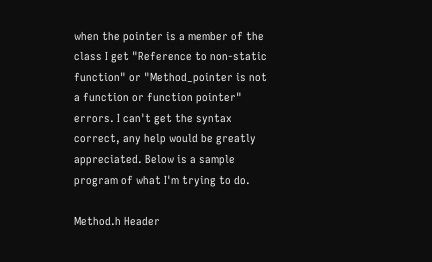when the pointer is a member of the class I get "Reference to non-static function" or "Method_pointer is not a function or function pointer" errors. I can't get the syntax correct, any help would be greatly appreciated. Below is a sample program of what I'm trying to do.

Method.h Header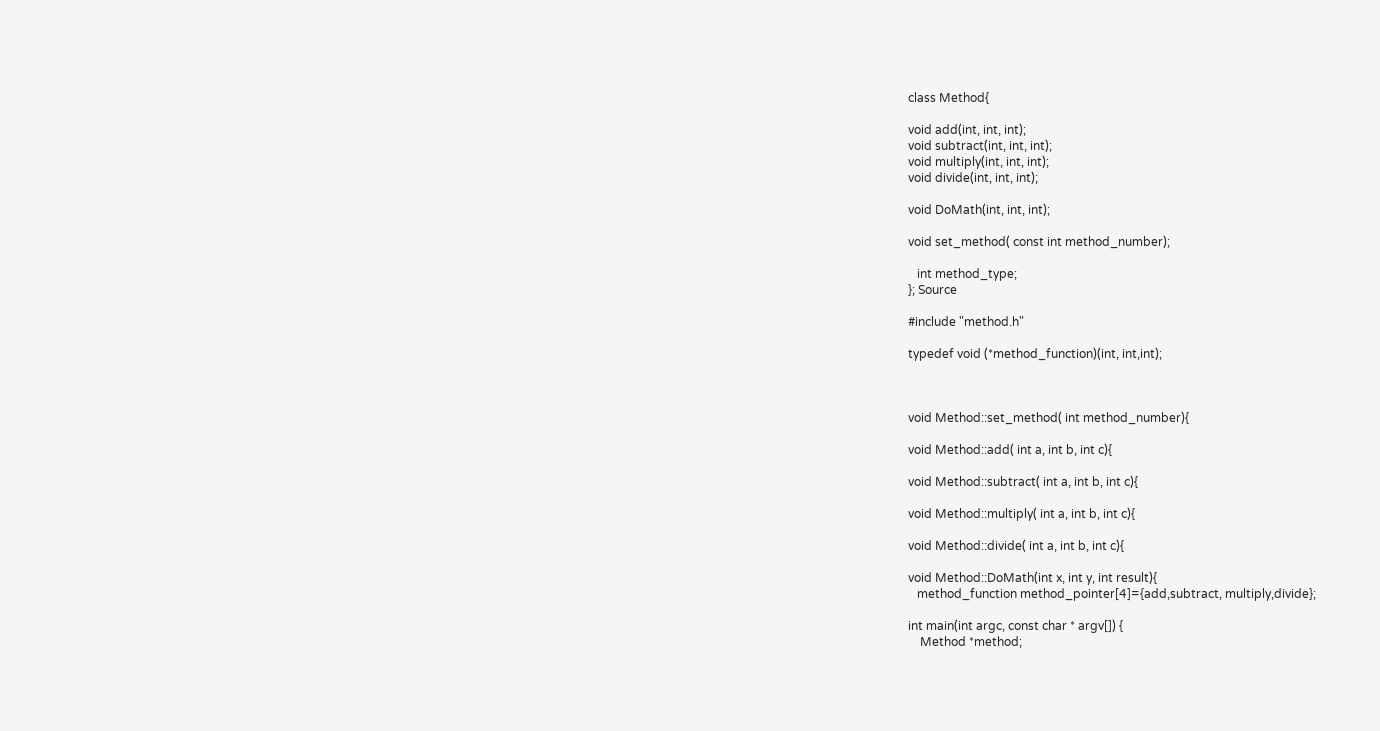class Method{

void add(int, int, int);
void subtract(int, int, int);
void multiply(int, int, int);
void divide(int, int, int);

void DoMath(int, int, int);

void set_method( const int method_number);

   int method_type;
}; Source

#include "method.h"

typedef void (*method_function)(int, int,int);



void Method::set_method( int method_number){

void Method::add( int a, int b, int c){

void Method::subtract( int a, int b, int c){

void Method::multiply( int a, int b, int c){

void Method::divide( int a, int b, int c){

void Method::DoMath(int x, int y, int result){
   method_function method_pointer[4]={add,subtract, multiply,divide};

int main(int argc, const char * argv[]) {
    Method *method;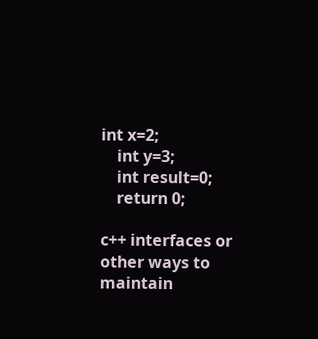int x=2;
    int y=3;
    int result=0;
    return 0;

c++ interfaces or other ways to maintain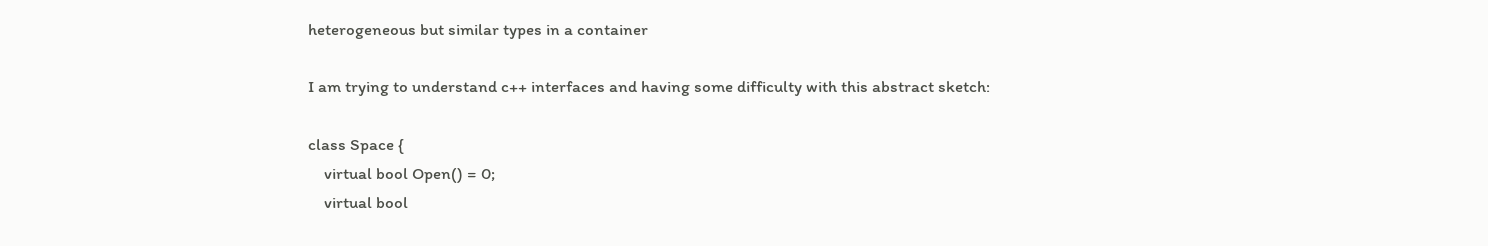heterogeneous but similar types in a container

I am trying to understand c++ interfaces and having some difficulty with this abstract sketch:

class Space {
    virtual bool Open() = 0;
    virtual bool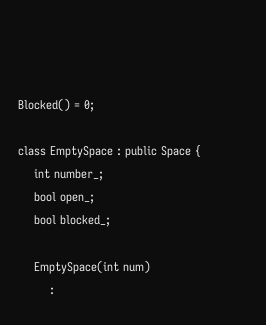Blocked() = 0;

class EmptySpace : public Space {
    int number_;
    bool open_;
    bool blocked_;

    EmptySpace(int num)
        :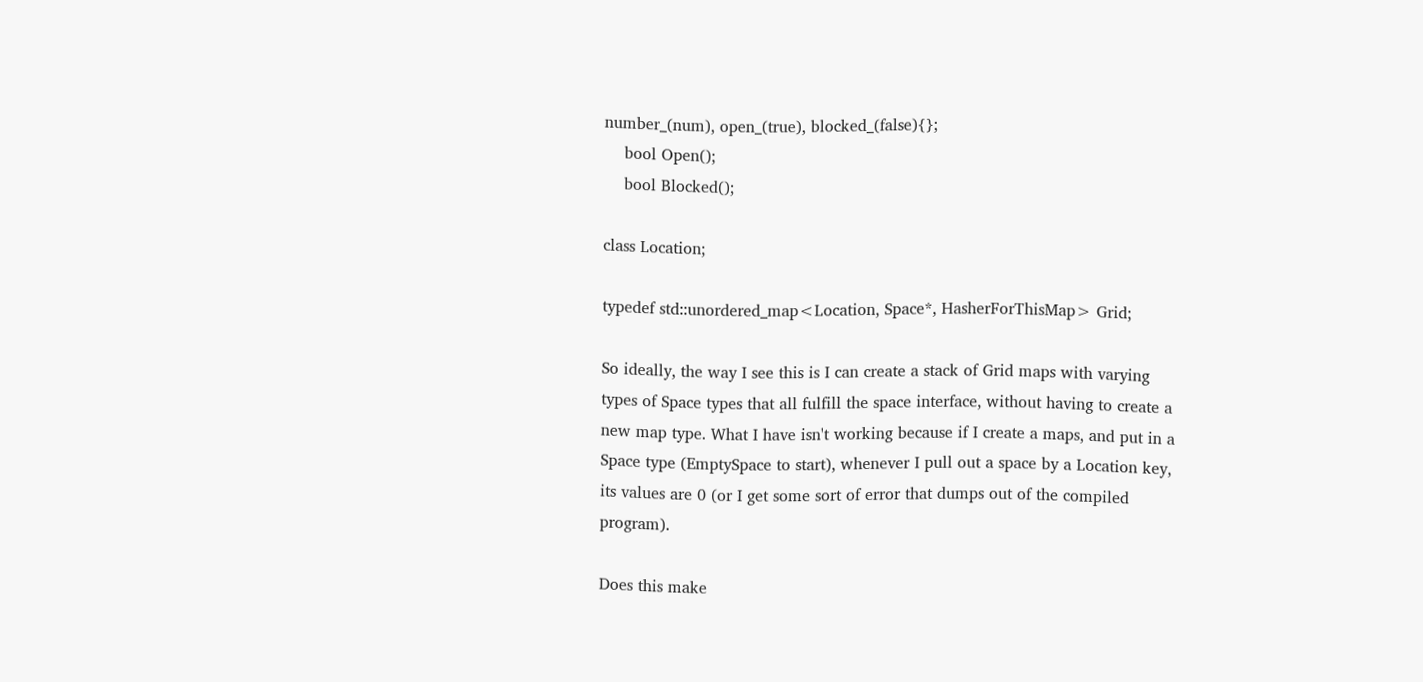number_(num), open_(true), blocked_(false){};
    bool Open();
    bool Blocked();

class Location;

typedef std::unordered_map<Location, Space*, HasherForThisMap> Grid;

So ideally, the way I see this is I can create a stack of Grid maps with varying types of Space types that all fulfill the space interface, without having to create a new map type. What I have isn't working because if I create a maps, and put in a Space type (EmptySpace to start), whenever I pull out a space by a Location key, its values are 0 (or I get some sort of error that dumps out of the compiled program).

Does this make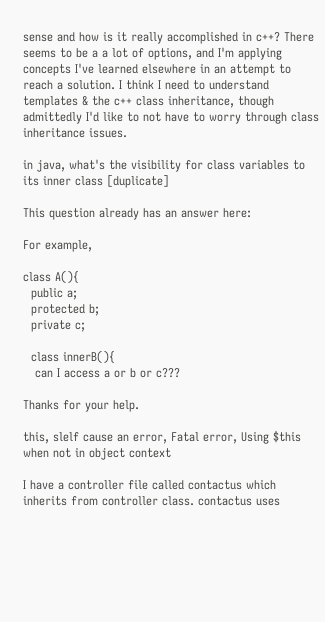sense and how is it really accomplished in c++? There seems to be a a lot of options, and I'm applying concepts I've learned elsewhere in an attempt to reach a solution. I think I need to understand templates & the c++ class inheritance, though admittedly I'd like to not have to worry through class inheritance issues.

in java, what's the visibility for class variables to its inner class [duplicate]

This question already has an answer here:

For example,

class A(){
  public a;
  protected b;
  private c;

  class innerB(){
   can I access a or b or c???

Thanks for your help.

this, slelf cause an error, Fatal error, Using $this when not in object context

I have a controller file called contactus which inherits from controller class. contactus uses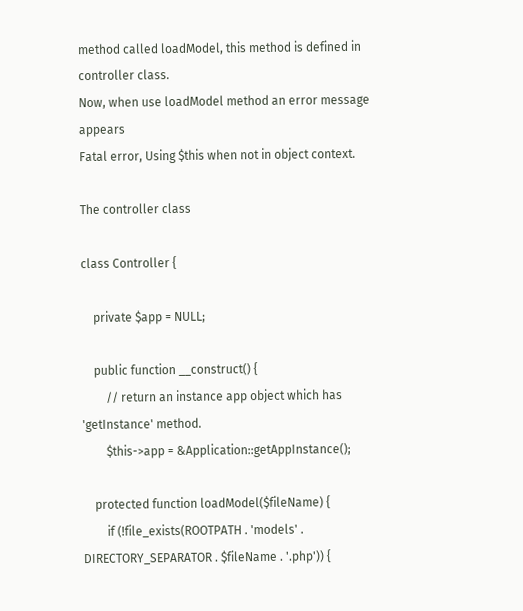method called loadModel, this method is defined in controller class.
Now, when use loadModel method an error message appears
Fatal error, Using $this when not in object context.

The controller class

class Controller {

    private $app = NULL;

    public function __construct() {
        // return an instance app object which has 'getInstance' method.
        $this->app = &Application::getAppInstance();

    protected function loadModel($fileName) {
        if (!file_exists(ROOTPATH . 'models' . DIRECTORY_SEPARATOR . $fileName . '.php')) {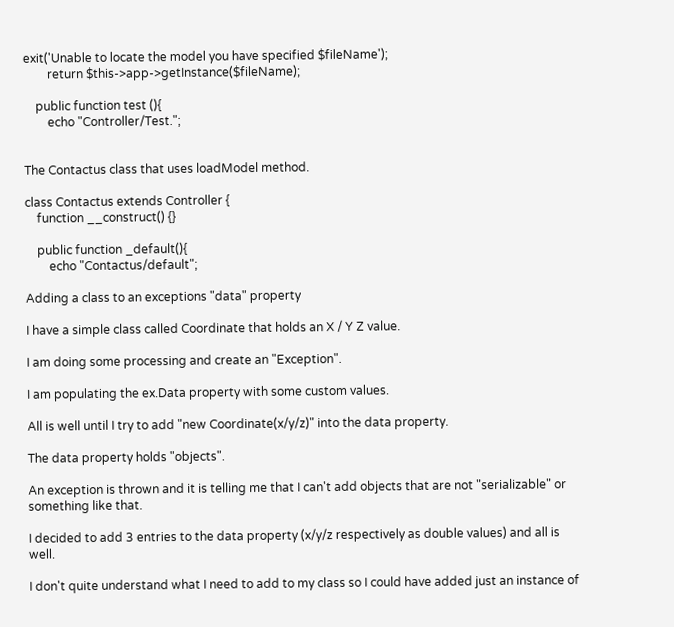exit('Unable to locate the model you have specified $fileName');
        return $this->app->getInstance($fileName);

    public function test (){
        echo "Controller/Test.";


The Contactus class that uses loadModel method.

class Contactus extends Controller {
    function __construct() {}

    public function _default(){
        echo "Contactus/default";

Adding a class to an exceptions "data" property

I have a simple class called Coordinate that holds an X / Y Z value.

I am doing some processing and create an "Exception".

I am populating the ex.Data property with some custom values.

All is well until I try to add "new Coordinate(x/y/z)" into the data property.

The data property holds "objects".

An exception is thrown and it is telling me that I can't add objects that are not "serializable" or something like that.

I decided to add 3 entries to the data property (x/y/z respectively as double values) and all is well.

I don't quite understand what I need to add to my class so I could have added just an instance of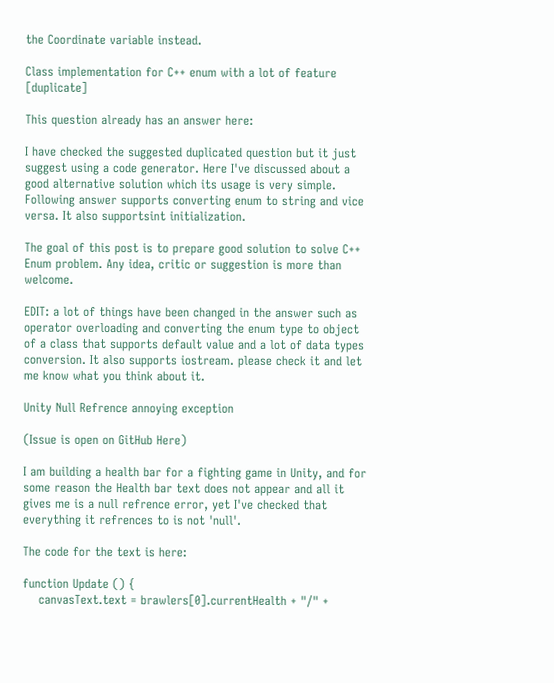the Coordinate variable instead.

Class implementation for C++ enum with a lot of feature [duplicate]

This question already has an answer here:

I have checked the suggested duplicated question but it just suggest using a code generator. Here I've discussed about a good alternative solution which its usage is very simple. Following answer supports converting enum to string and vice versa. It also supportsint initialization.

The goal of this post is to prepare good solution to solve C++ Enum problem. Any idea, critic or suggestion is more than welcome.

EDIT: a lot of things have been changed in the answer such as operator overloading and converting the enum type to object of a class that supports default value and a lot of data types conversion. It also supports iostream. please check it and let me know what you think about it.

Unity Null Refrence annoying exception

(Issue is open on GitHub Here)

I am building a health bar for a fighting game in Unity, and for some reason the Health bar text does not appear and all it gives me is a null refrence error, yet I've checked that everything it refrences to is not 'null'.

The code for the text is here:

function Update () {
    canvasText.text = brawlers[0].currentHealth + "/" +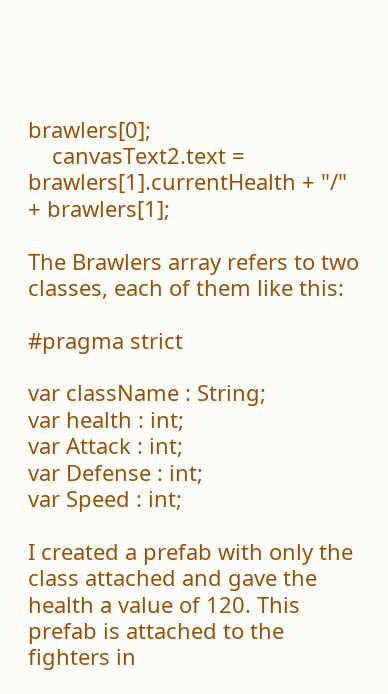brawlers[0];
    canvasText2.text = brawlers[1].currentHealth + "/" + brawlers[1];

The Brawlers array refers to two classes, each of them like this:

#pragma strict

var className : String;
var health : int;
var Attack : int;
var Defense : int;
var Speed : int;

I created a prefab with only the class attached and gave the health a value of 120. This prefab is attached to the fighters in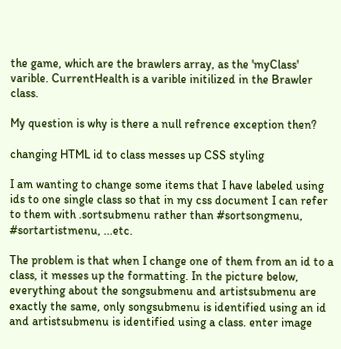the game, which are the brawlers array, as the 'myClass' varible. CurrentHealth is a varible initilized in the Brawler class.

My question is why is there a null refrence exception then?

changing HTML id to class messes up CSS styling

I am wanting to change some items that I have labeled using ids to one single class so that in my css document I can refer to them with .sortsubmenu rather than #sortsongmenu, #sortartistmenu, ...etc.

The problem is that when I change one of them from an id to a class, it messes up the formatting. In the picture below, everything about the songsubmenu and artistsubmenu are exactly the same, only songsubmenu is identified using an id and artistsubmenu is identified using a class. enter image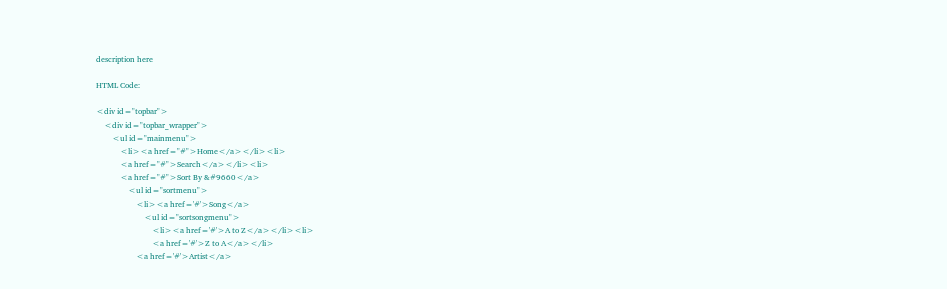description here

HTML Code:

<div id="topbar">
    <div id="topbar_wrapper">
        <ul id="mainmenu">
            <li><a href="#">Home</a></li><li>
            <a href="#">Search</a></li><li>
            <a href="#">Sort By &#9660</a>
                <ul id="sortmenu">
                    <li><a href='#'>Song</a>
                        <ul id="sortsongmenu">
                            <li><a href='#'>A to Z</a></li><li>
                            <a href='#'>Z to A</a></li>
                    <a href='#'>Artist</a>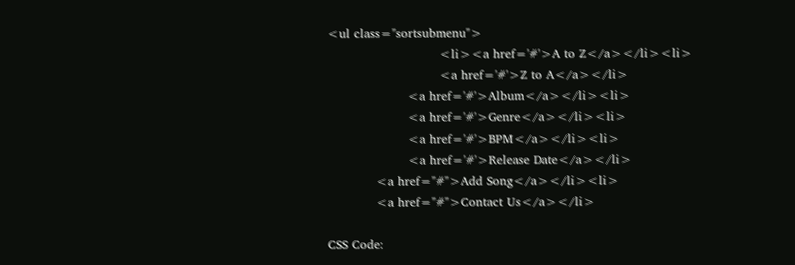<ul class="sortsubmenu">
                            <li><a href='#'>A to Z</a></li><li>
                            <a href='#'>Z to A</a></li>
                    <a href='#'>Album</a></li><li>
                    <a href='#'>Genre</a></li><li>
                    <a href='#'>BPM</a></li><li>
                    <a href='#'>Release Date</a></li>
            <a href="#">Add Song</a></li><li>
            <a href="#">Contact Us</a></li>

CSS Code: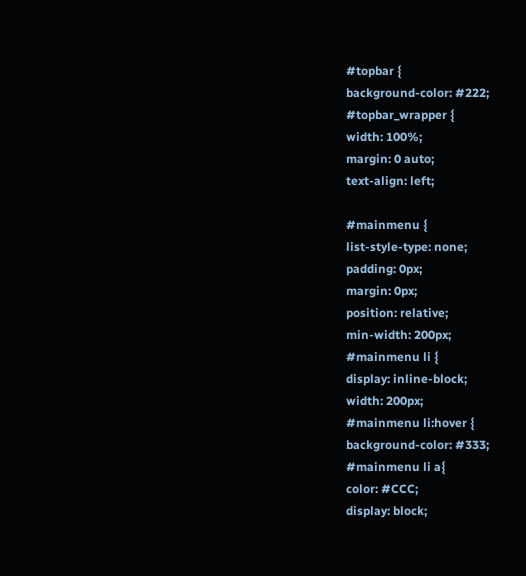#topbar {
background-color: #222;
#topbar_wrapper {
width: 100%;
margin: 0 auto;
text-align: left;

#mainmenu {
list-style-type: none;
padding: 0px;
margin: 0px;
position: relative;
min-width: 200px;
#mainmenu li {
display: inline-block;
width: 200px;
#mainmenu li:hover {
background-color: #333;
#mainmenu li a{
color: #CCC;
display: block;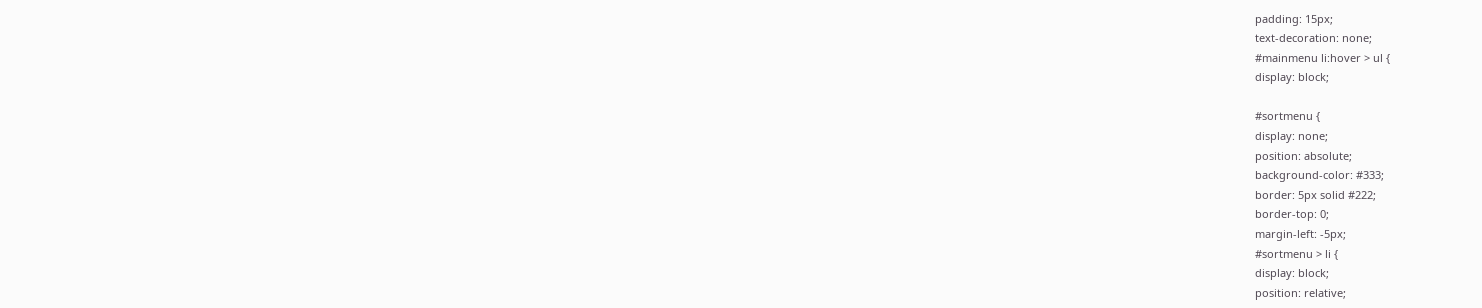padding: 15px;
text-decoration: none;
#mainmenu li:hover > ul {
display: block;

#sortmenu {
display: none;
position: absolute;
background-color: #333;
border: 5px solid #222;
border-top: 0;
margin-left: -5px;
#sortmenu > li {
display: block;
position: relative;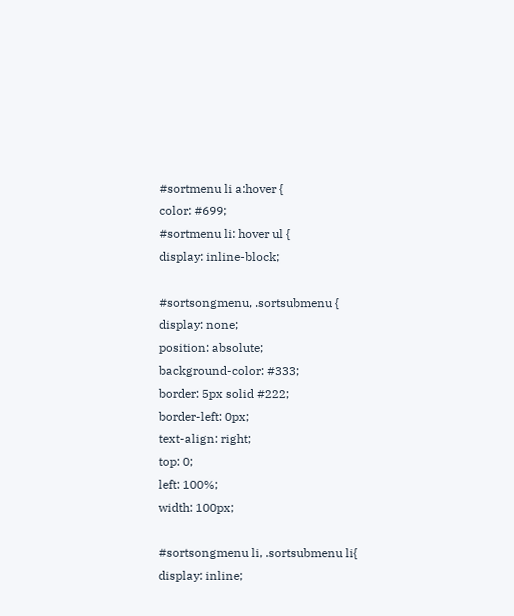#sortmenu li a:hover {
color: #699;
#sortmenu li: hover ul {
display: inline-block;

#sortsongmenu, .sortsubmenu {
display: none;
position: absolute;
background-color: #333;
border: 5px solid #222;
border-left: 0px;
text-align: right;
top: 0;
left: 100%;
width: 100px;

#sortsongmenu li, .sortsubmenu li{
display: inline;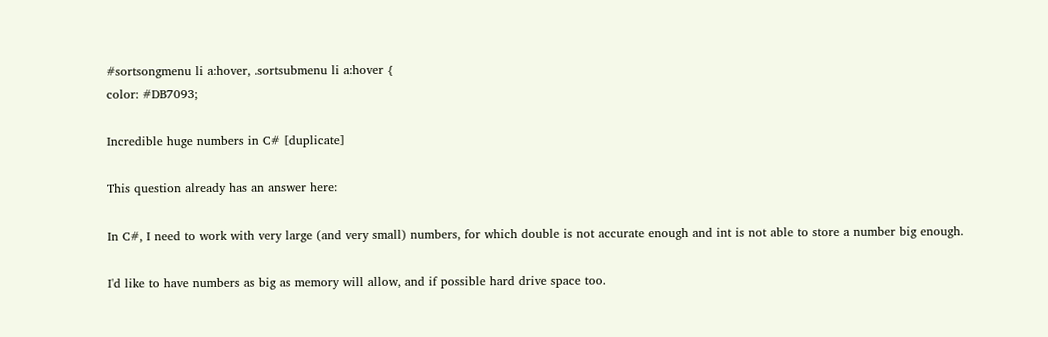#sortsongmenu li a:hover, .sortsubmenu li a:hover {
color: #DB7093;

Incredible huge numbers in C# [duplicate]

This question already has an answer here:

In C#, I need to work with very large (and very small) numbers, for which double is not accurate enough and int is not able to store a number big enough.

I'd like to have numbers as big as memory will allow, and if possible hard drive space too.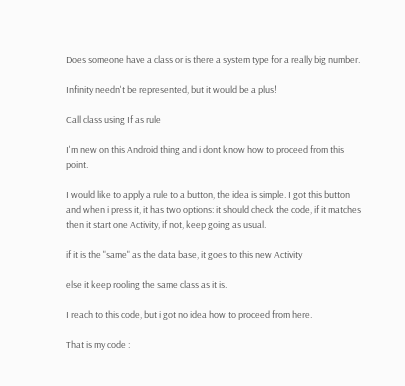Does someone have a class or is there a system type for a really big number.

Infinity needn't be represented, but it would be a plus!

Call class using If as rule

I'm new on this Android thing and i dont know how to proceed from this point.

I would like to apply a rule to a button, the idea is simple. I got this button and when i press it, it has two options: it should check the code, if it matches then it start one Activity, if not, keep going as usual.

if it is the "same" as the data base, it goes to this new Activity

else it keep rooling the same class as it is.

I reach to this code, but i got no idea how to proceed from here.

That is my code :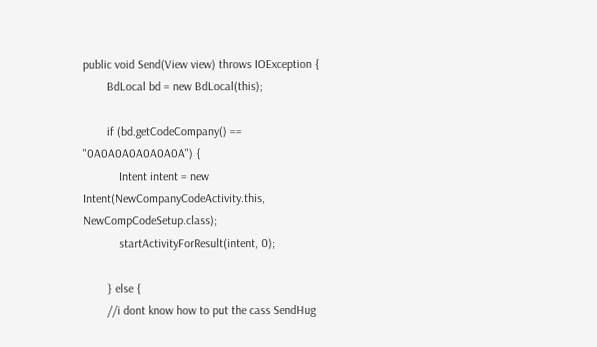public void Send(View view) throws IOException {
        BdLocal bd = new BdLocal(this);

        if (bd.getCodeCompany() == "0A0A0A0A0A0A0A") {
            Intent intent = new Intent(NewCompanyCodeActivity.this, NewCompCodeSetup.class);
            startActivityForResult(intent, 0);

        } else {
        //i dont know how to put the cass SendHug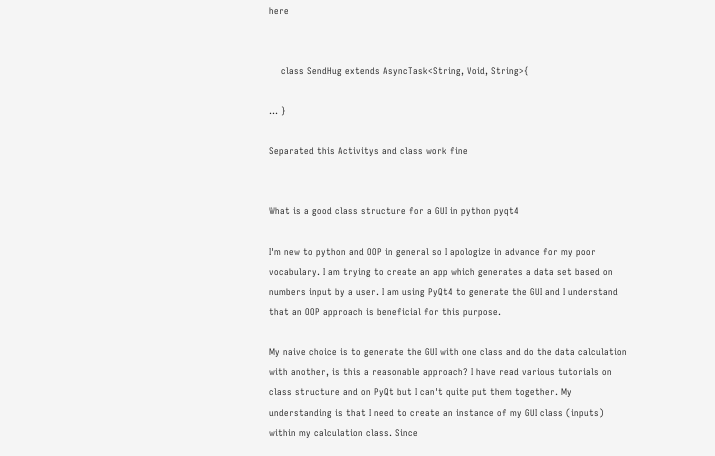here


    class SendHug extends AsyncTask<String, Void, String>{

... }

Separated this Activitys and class work fine


What is a good class structure for a GUI in python pyqt4

I'm new to python and OOP in general so I apologize in advance for my poor vocabulary. I am trying to create an app which generates a data set based on numbers input by a user. I am using PyQt4 to generate the GUI and I understand that an OOP approach is beneficial for this purpose.

My naive choice is to generate the GUI with one class and do the data calculation with another, is this a reasonable approach? I have read various tutorials on class structure and on PyQt but I can't quite put them together. My understanding is that I need to create an instance of my GUI class (inputs) within my calculation class. Since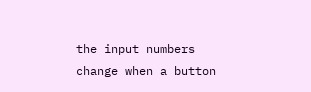the input numbers change when a button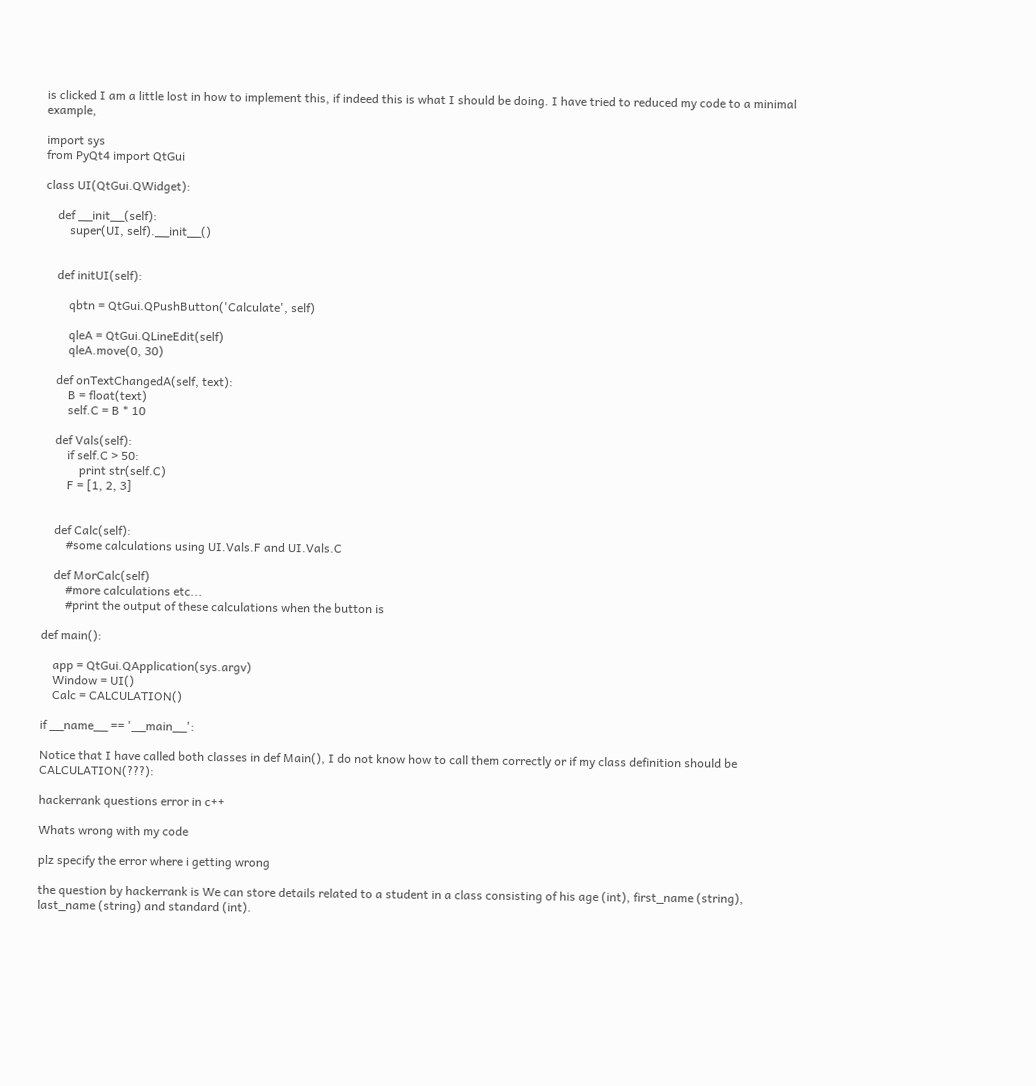is clicked I am a little lost in how to implement this, if indeed this is what I should be doing. I have tried to reduced my code to a minimal example,

import sys
from PyQt4 import QtGui

class UI(QtGui.QWidget):

    def __init__(self):
        super(UI, self).__init__()


    def initUI(self):

        qbtn = QtGui.QPushButton('Calculate', self)

        qleA = QtGui.QLineEdit(self)
        qleA.move(0, 30)

    def onTextChangedA(self, text):
        B = float(text)
        self.C = B * 10

    def Vals(self):
        if self.C > 50:
            print str(self.C)
        F = [1, 2, 3]


    def Calc(self):
        #some calculations using UI.Vals.F and UI.Vals.C

    def MorCalc(self)
        #more calculations etc...
        #print the output of these calculations when the button is

def main():

    app = QtGui.QApplication(sys.argv)
    Window = UI()
    Calc = CALCULATION()

if __name__ == '__main__':

Notice that I have called both classes in def Main(), I do not know how to call them correctly or if my class definition should be CALCULATION(???):

hackerrank questions error in c++

Whats wrong with my code

plz specify the error where i getting wrong

the question by hackerrank is We can store details related to a student in a class consisting of his age (int), first_name (string), last_name (string) and standard (int).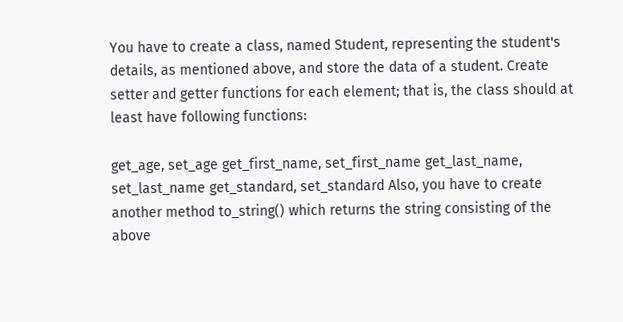You have to create a class, named Student, representing the student's details, as mentioned above, and store the data of a student. Create setter and getter functions for each element; that is, the class should at least have following functions:

get_age, set_age get_first_name, set_first_name get_last_name, set_last_name get_standard, set_standard Also, you have to create another method to_string() which returns the string consisting of the above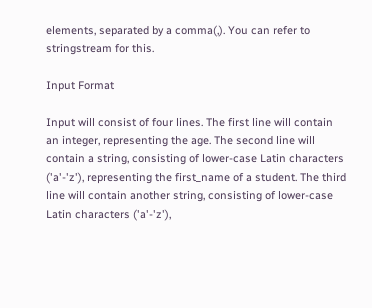elements, separated by a comma(,). You can refer to stringstream for this.

Input Format

Input will consist of four lines. The first line will contain an integer, representing the age. The second line will contain a string, consisting of lower-case Latin characters ('a'-'z'), representing the first_name of a student. The third line will contain another string, consisting of lower-case Latin characters ('a'-'z'),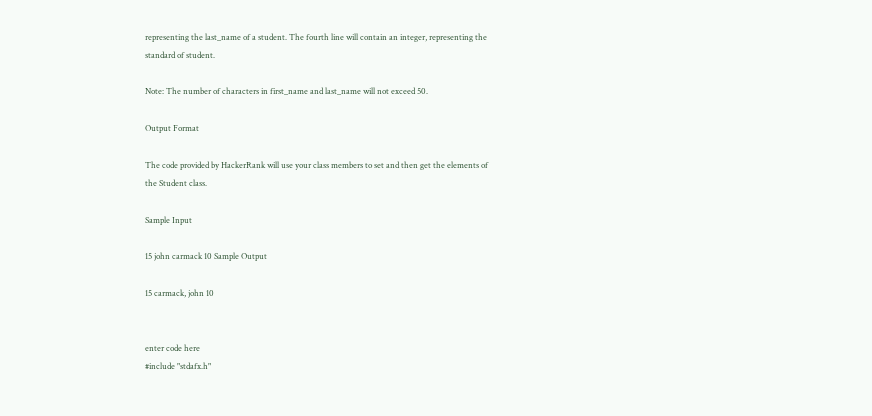representing the last_name of a student. The fourth line will contain an integer, representing the standard of student.

Note: The number of characters in first_name and last_name will not exceed 50.

Output Format

The code provided by HackerRank will use your class members to set and then get the elements of the Student class.

Sample Input

15 john carmack 10 Sample Output

15 carmack, john 10


enter code here
#include "stdafx.h"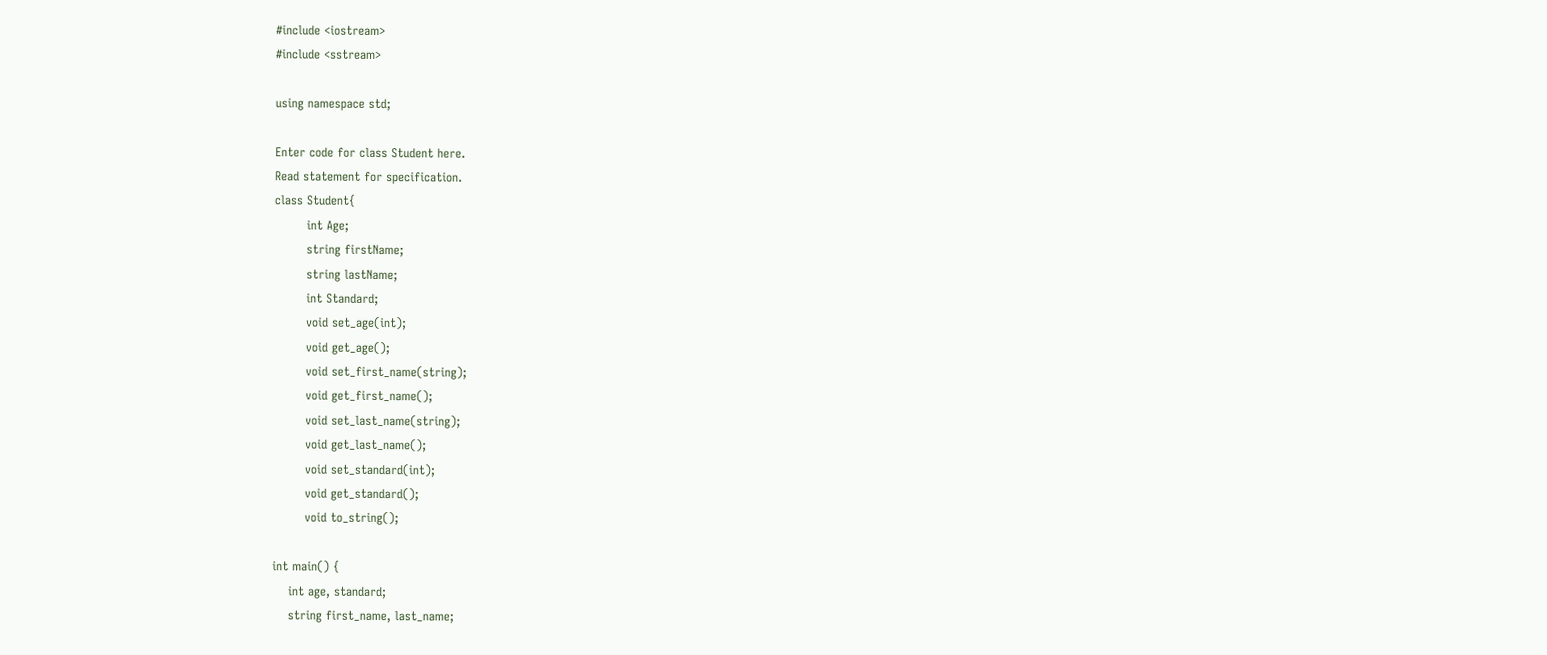#include <iostream>
#include <sstream>

using namespace std;

Enter code for class Student here.
Read statement for specification.
class Student{
        int Age;
        string firstName;
        string lastName;
        int Standard;
        void set_age(int);
        void get_age();
        void set_first_name(string);
        void get_first_name();
        void set_last_name(string);
        void get_last_name();
        void set_standard(int);
        void get_standard();
        void to_string();

int main() {
    int age, standard;
    string first_name, last_name;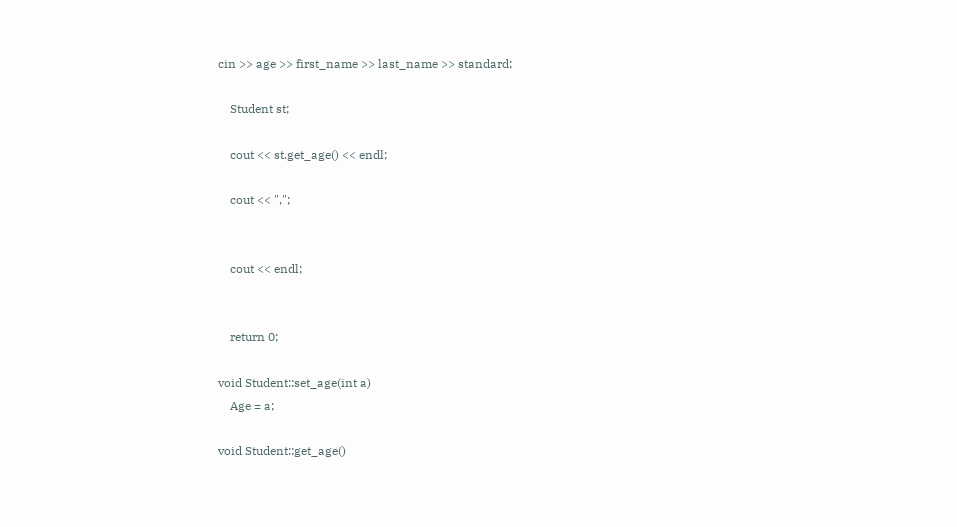cin >> age >> first_name >> last_name >> standard;

    Student st;

    cout << st.get_age() << endl;

    cout << ",";


    cout << endl;


    return 0;

void Student::set_age(int a)
    Age = a;

void Student::get_age()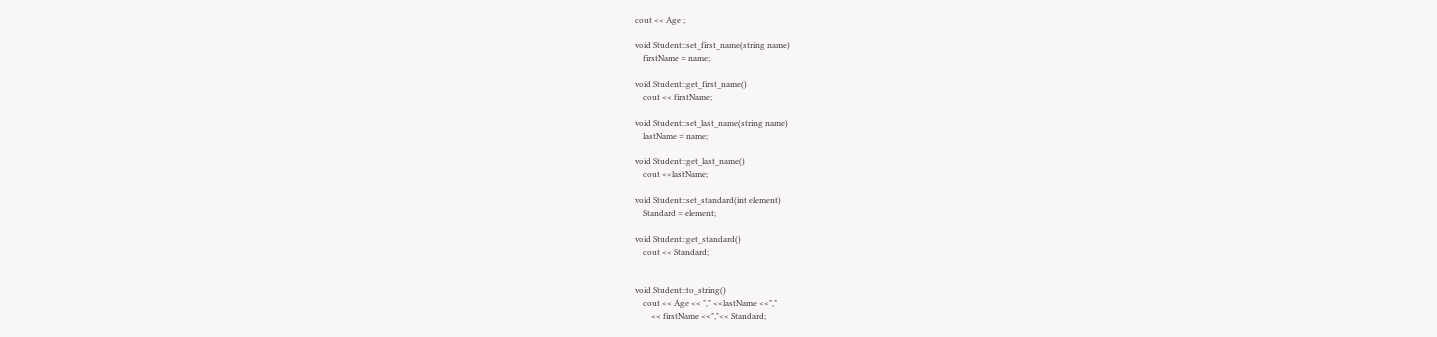cout << Age ;

void Student::set_first_name(string name)
    firstName = name;

void Student::get_first_name()
    cout << firstName;

void Student::set_last_name(string name)
    lastName = name;

void Student::get_last_name()
    cout <<lastName;

void Student::set_standard(int element)
    Standard = element;

void Student::get_standard()
    cout << Standard;


void Student::to_string()
    cout << Age << "," <<lastName <<","
        << firstName <<","<< Standard;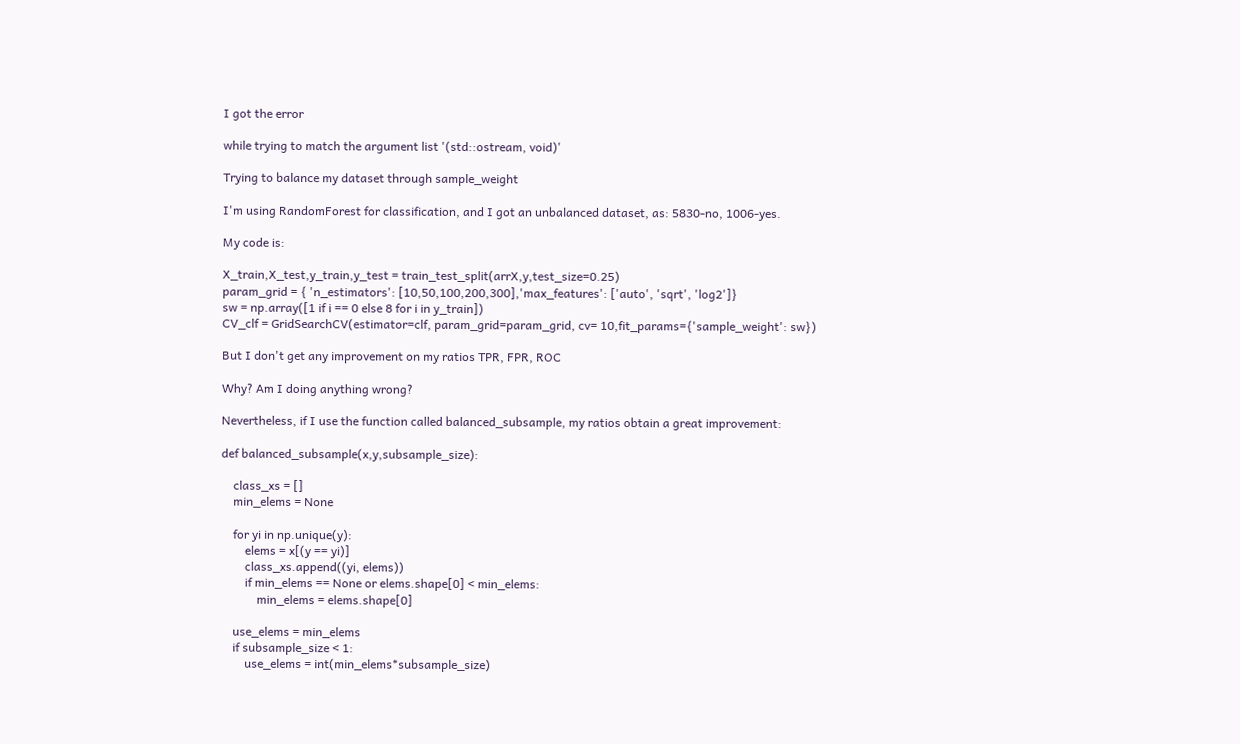I got the error

while trying to match the argument list '(std::ostream, void)'

Trying to balance my dataset through sample_weight

I'm using RandomForest for classification, and I got an unbalanced dataset, as: 5830-no, 1006-yes.

My code is:

X_train,X_test,y_train,y_test = train_test_split(arrX,y,test_size=0.25)
param_grid = { 'n_estimators': [10,50,100,200,300],'max_features': ['auto', 'sqrt', 'log2']}
sw = np.array([1 if i == 0 else 8 for i in y_train])
CV_clf = GridSearchCV(estimator=clf, param_grid=param_grid, cv= 10,fit_params={'sample_weight': sw})

But I don't get any improvement on my ratios TPR, FPR, ROC

Why? Am I doing anything wrong?

Nevertheless, if I use the function called balanced_subsample, my ratios obtain a great improvement:

def balanced_subsample(x,y,subsample_size):

    class_xs = []
    min_elems = None

    for yi in np.unique(y):
        elems = x[(y == yi)]
        class_xs.append((yi, elems))
        if min_elems == None or elems.shape[0] < min_elems:
            min_elems = elems.shape[0]

    use_elems = min_elems
    if subsample_size < 1:
        use_elems = int(min_elems*subsample_size)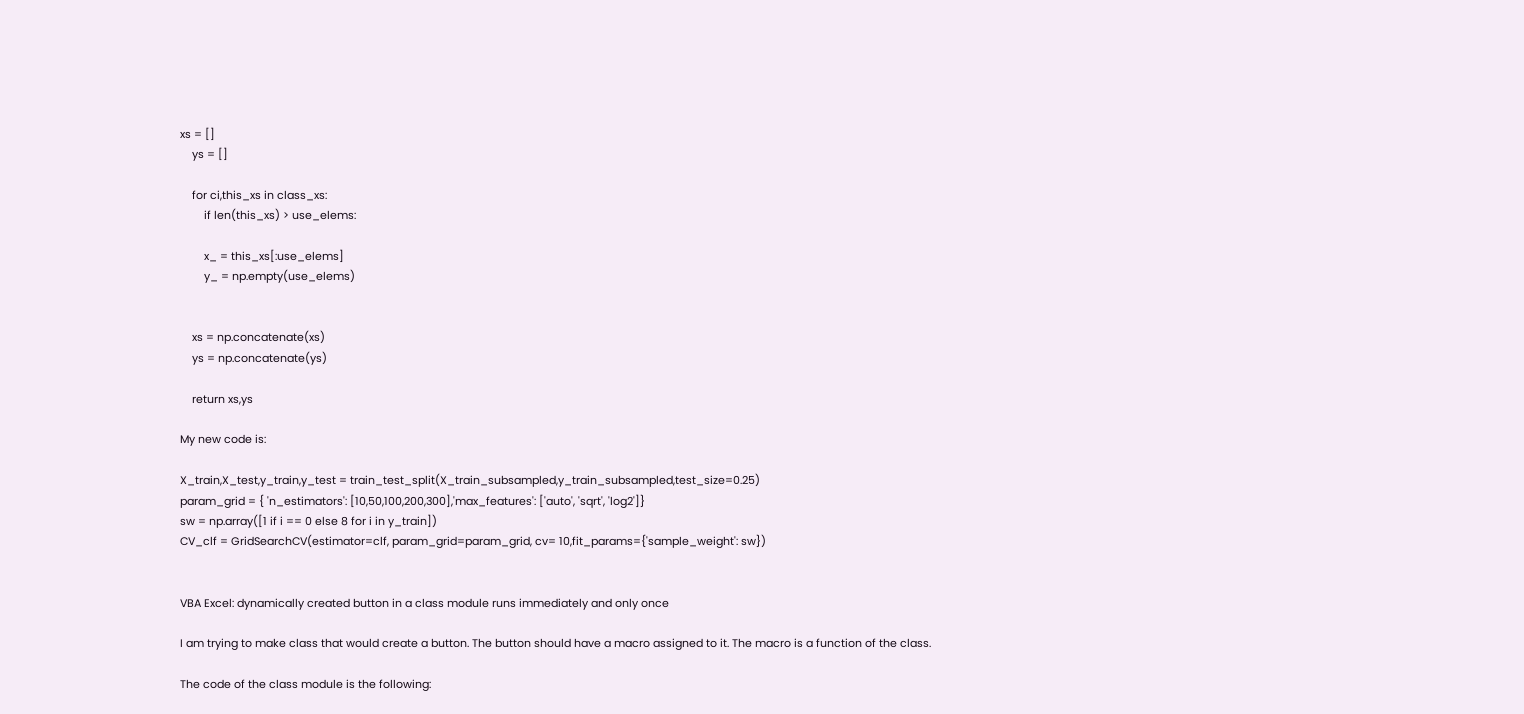xs = []
    ys = []

    for ci,this_xs in class_xs:
        if len(this_xs) > use_elems:

        x_ = this_xs[:use_elems]
        y_ = np.empty(use_elems)


    xs = np.concatenate(xs)
    ys = np.concatenate(ys)

    return xs,ys

My new code is:

X_train,X_test,y_train,y_test = train_test_split(X_train_subsampled,y_train_subsampled,test_size=0.25)
param_grid = { 'n_estimators': [10,50,100,200,300],'max_features': ['auto', 'sqrt', 'log2']}
sw = np.array([1 if i == 0 else 8 for i in y_train])
CV_clf = GridSearchCV(estimator=clf, param_grid=param_grid, cv= 10,fit_params={'sample_weight': sw})


VBA Excel: dynamically created button in a class module runs immediately and only once

I am trying to make class that would create a button. The button should have a macro assigned to it. The macro is a function of the class.

The code of the class module is the following: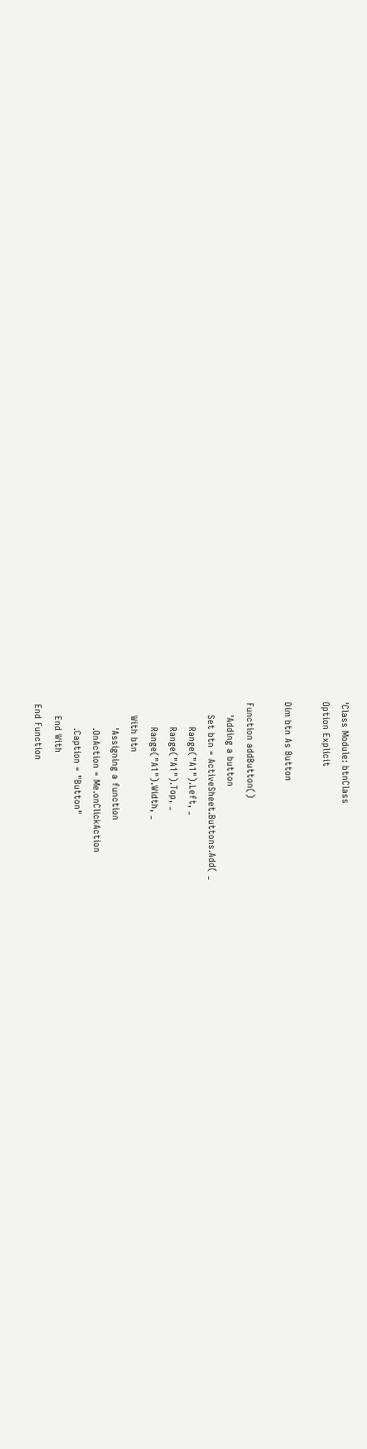'Class Module: btnClass
Option Explicit

Dim btn As Button

Function addButton()
    'Adding a button
    Set btn = ActiveSheet.Buttons.Add( _
        Range("A1").Left, _
        Range("A1").Top, _
        Range("A1").Width, _
    With btn
        'Assigning a function
        .OnAction = Me.onClickAction
        .Caption = "Button"
    End With
End Function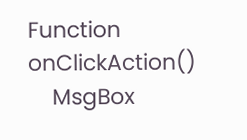Function onClickAction()
    MsgBox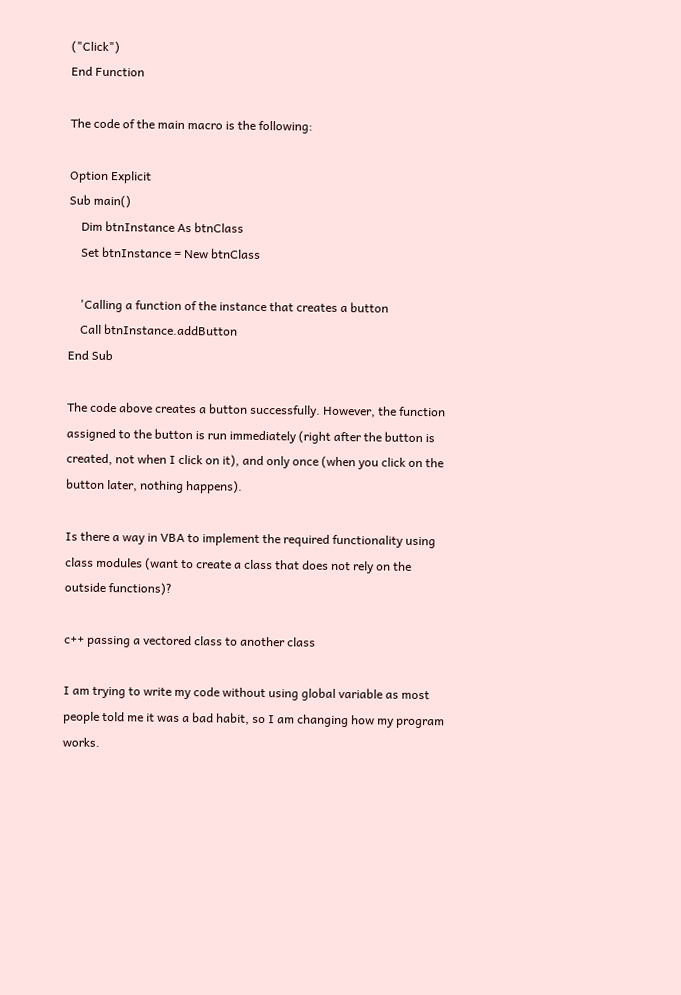("Click")
End Function

The code of the main macro is the following:

Option Explicit
Sub main()
    Dim btnInstance As btnClass
    Set btnInstance = New btnClass

    'Calling a function of the instance that creates a button
    Call btnInstance.addButton
End Sub

The code above creates a button successfully. However, the function assigned to the button is run immediately (right after the button is created, not when I click on it), and only once (when you click on the button later, nothing happens).

Is there a way in VBA to implement the required functionality using class modules (want to create a class that does not rely on the outside functions)?

c++ passing a vectored class to another class

I am trying to write my code without using global variable as most people told me it was a bad habit, so I am changing how my program works.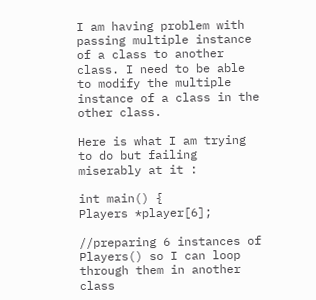I am having problem with passing multiple instance of a class to another class. I need to be able to modify the multiple instance of a class in the other class.

Here is what I am trying to do but failing miserably at it :

int main() {
Players *player[6];

//preparing 6 instances of Players() so I can loop through them in another class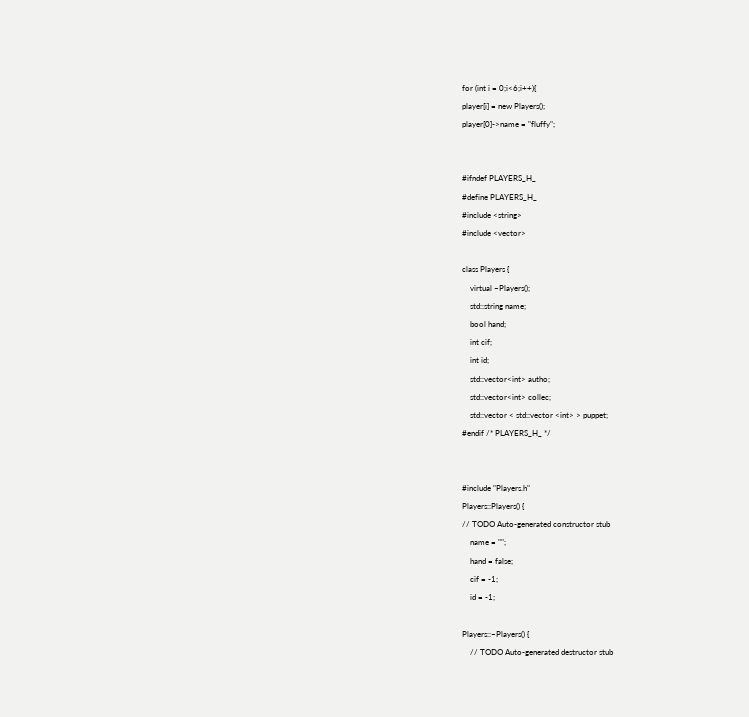for (int i = 0;i<6;i++){
player[i] = new Players();
player[0]->name = "fluffy";


#ifndef PLAYERS_H_
#define PLAYERS_H_
#include <string>
#include <vector>

class Players {
    virtual ~Players();
    std::string name;
    bool hand;
    int cif;
    int id;
    std::vector<int> autho;
    std::vector<int> collec;
    std::vector < std::vector <int> > puppet;
#endif /* PLAYERS_H_ */


#include "Players.h"
Players::Players() {
// TODO Auto-generated constructor stub
    name = "";
    hand = false;
    cif = -1;
    id = -1;

Players::~Players() {
    // TODO Auto-generated destructor stub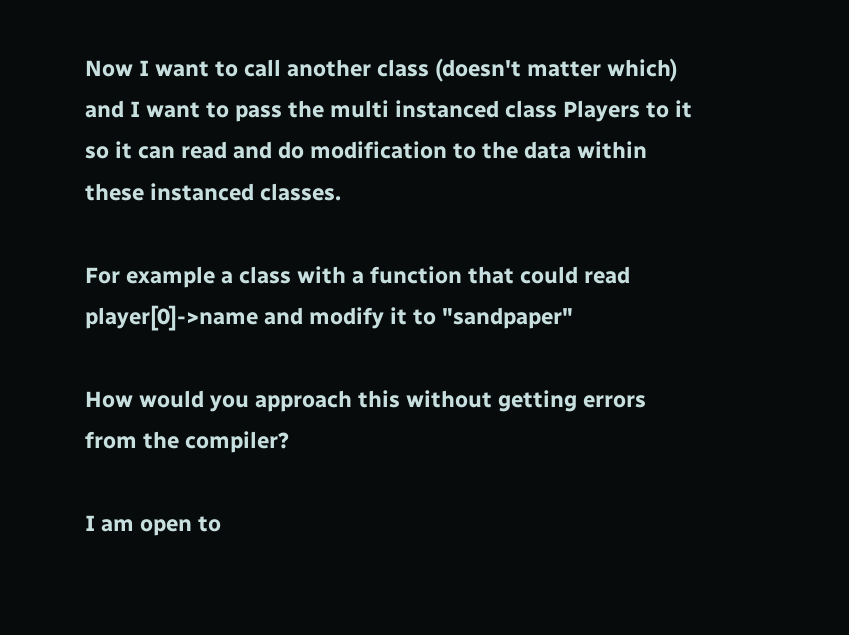Now I want to call another class (doesn't matter which) and I want to pass the multi instanced class Players to it so it can read and do modification to the data within these instanced classes.

For example a class with a function that could read player[0]->name and modify it to "sandpaper"

How would you approach this without getting errors from the compiler?

I am open to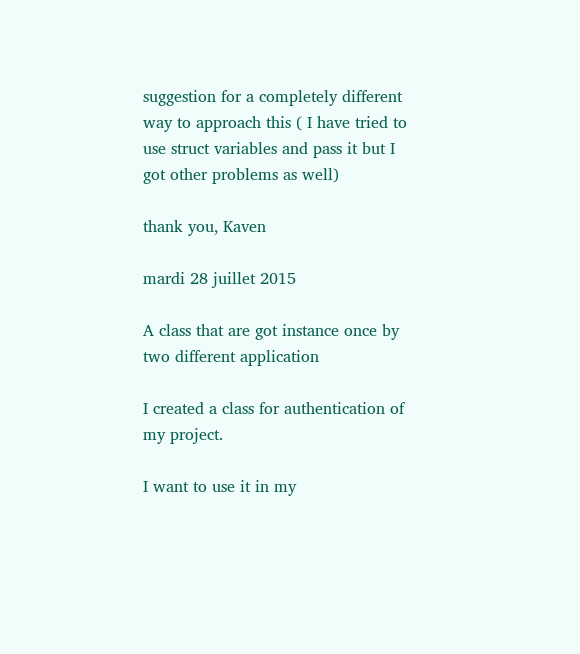suggestion for a completely different way to approach this ( I have tried to use struct variables and pass it but I got other problems as well)

thank you, Kaven

mardi 28 juillet 2015

A class that are got instance once by two different application

I created a class for authentication of my project.

I want to use it in my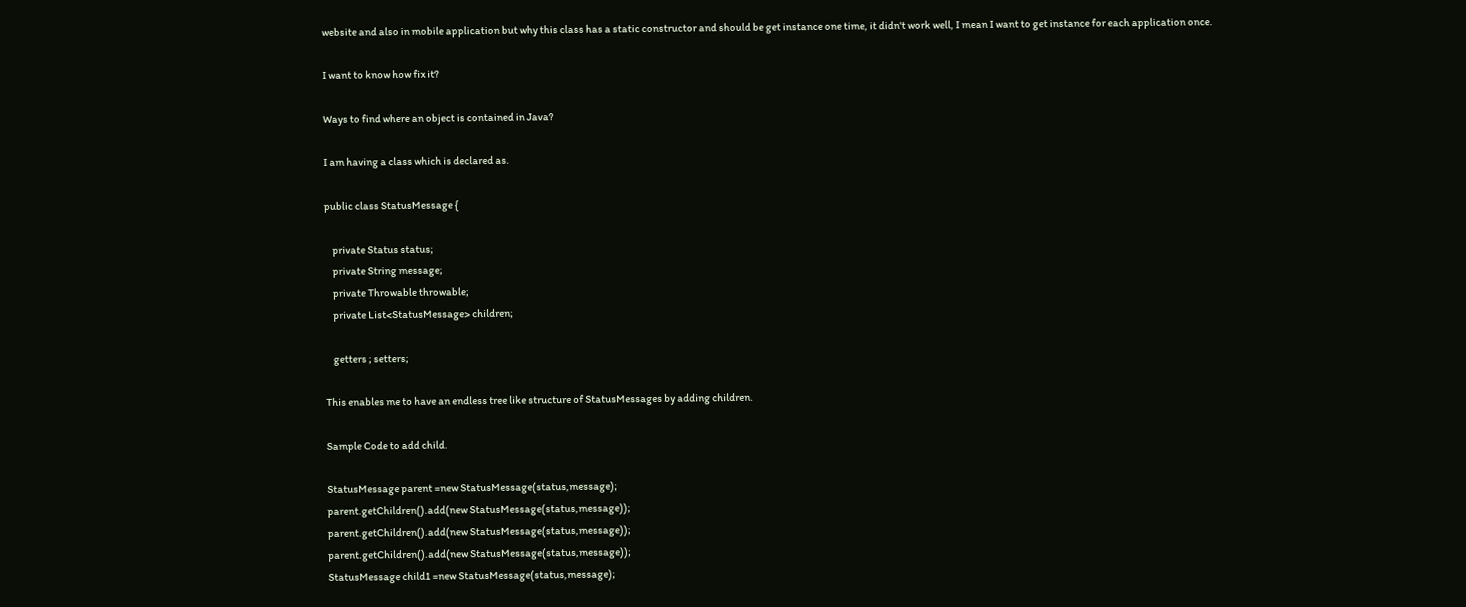website and also in mobile application but why this class has a static constructor and should be get instance one time, it didn't work well, I mean I want to get instance for each application once.

I want to know how fix it?

Ways to find where an object is contained in Java?

I am having a class which is declared as.

public class StatusMessage {

    private Status status;
    private String message;
    private Throwable throwable;
    private List<StatusMessage> children;

    getters ; setters;

This enables me to have an endless tree like structure of StatusMessages by adding children.

Sample Code to add child.

StatusMessage parent =new StatusMessage(status,message);
parent.getChildren().add(new StatusMessage(status,message));
parent.getChildren().add(new StatusMessage(status,message));
parent.getChildren().add(new StatusMessage(status,message));
StatusMessage child1 =new StatusMessage(status,message);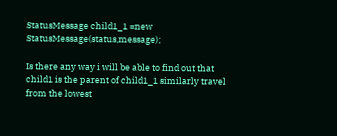StatusMessage child1_1 =new StatusMessage(status,message);

Is there any way i will be able to find out that child1 is the parent of child1_1 similarly travel from the lowest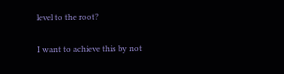level to the root?

I want to achieve this by not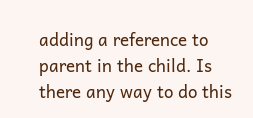adding a reference to parent in the child. Is there any way to do this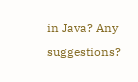in Java? Any suggestions?